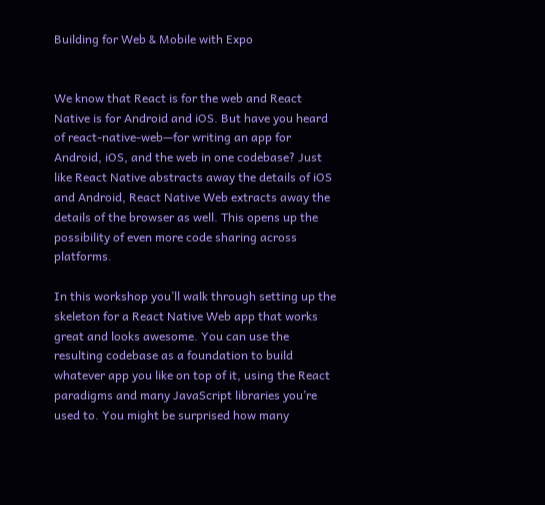Building for Web & Mobile with Expo


We know that React is for the web and React Native is for Android and iOS. But have you heard of react-native-web—for writing an app for Android, iOS, and the web in one codebase? Just like React Native abstracts away the details of iOS and Android, React Native Web extracts away the details of the browser as well. This opens up the possibility of even more code sharing across platforms.

In this workshop you’ll walk through setting up the skeleton for a React Native Web app that works great and looks awesome. You can use the resulting codebase as a foundation to build whatever app you like on top of it, using the React paradigms and many JavaScript libraries you’re used to. You might be surprised how many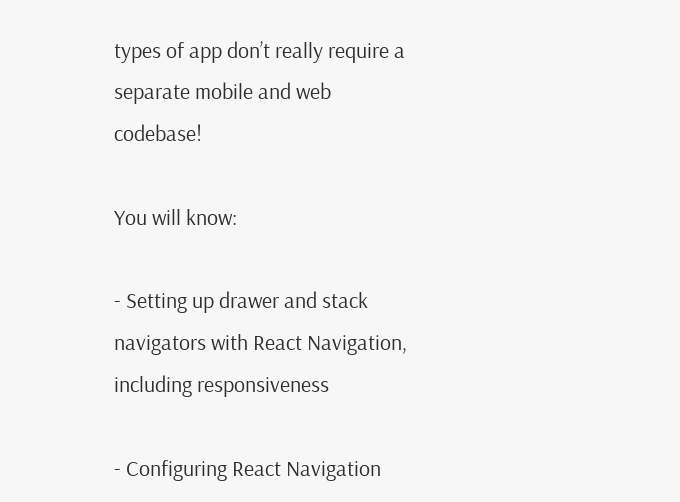types of app don’t really require a separate mobile and web codebase!

You will know:

- Setting up drawer and stack navigators with React Navigation, including responsiveness

- Configuring React Navigation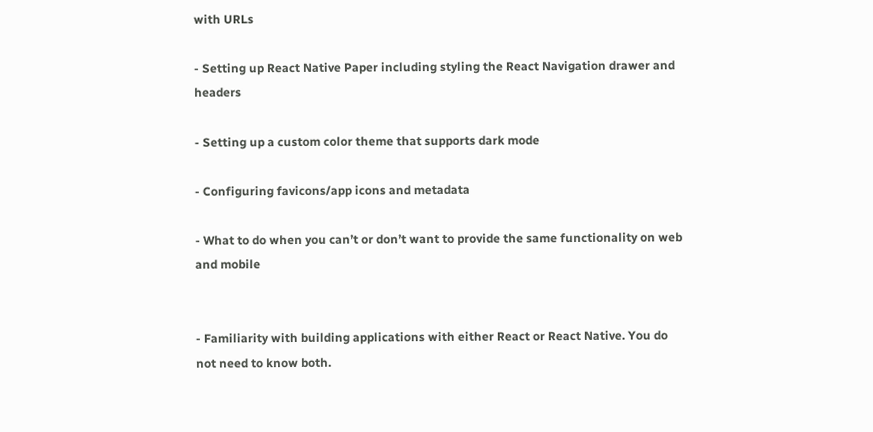with URLs

- Setting up React Native Paper including styling the React Navigation drawer and headers

- Setting up a custom color theme that supports dark mode

- Configuring favicons/app icons and metadata

- What to do when you can’t or don’t want to provide the same functionality on web and mobile


- Familiarity with building applications with either React or React Native. You do not need to know both.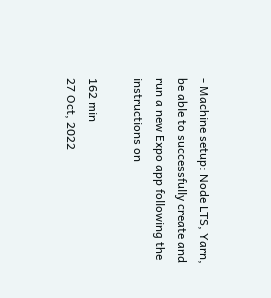- Machine setup: Node LTS, Yarn, be able to successfully create and run a new Expo app following the instructions on

162 min
27 Oct, 2022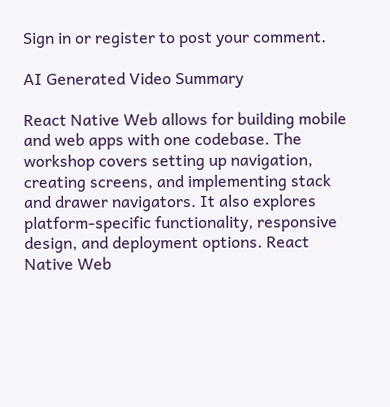Sign in or register to post your comment.

AI Generated Video Summary

React Native Web allows for building mobile and web apps with one codebase. The workshop covers setting up navigation, creating screens, and implementing stack and drawer navigators. It also explores platform-specific functionality, responsive design, and deployment options. React Native Web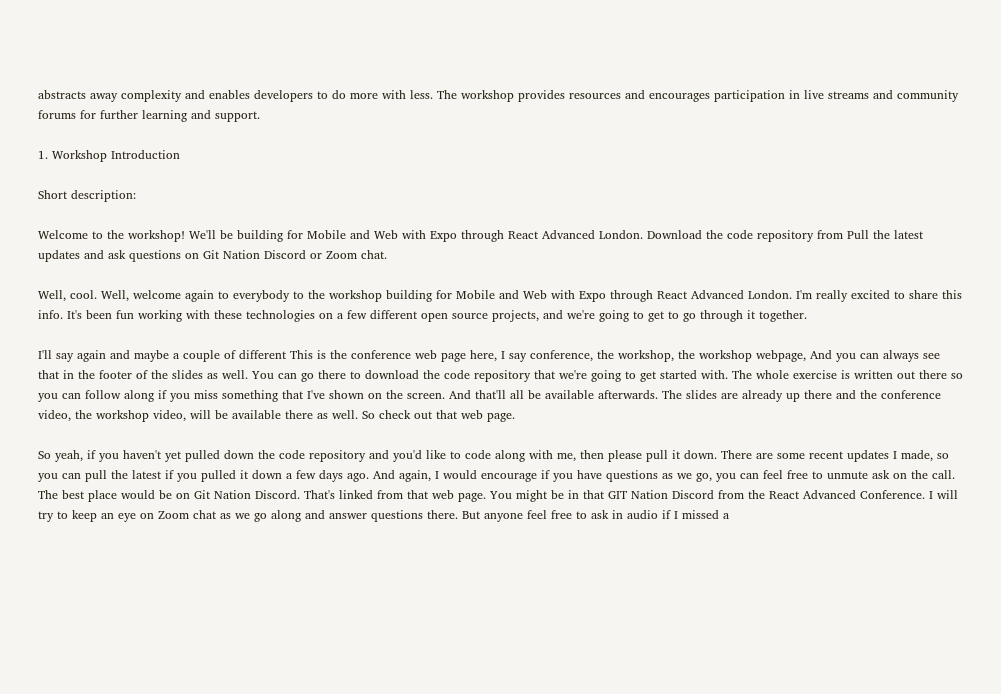abstracts away complexity and enables developers to do more with less. The workshop provides resources and encourages participation in live streams and community forums for further learning and support.

1. Workshop Introduction

Short description:

Welcome to the workshop! We'll be building for Mobile and Web with Expo through React Advanced London. Download the code repository from Pull the latest updates and ask questions on Git Nation Discord or Zoom chat.

Well, cool. Well, welcome again to everybody to the workshop building for Mobile and Web with Expo through React Advanced London. I'm really excited to share this info. It's been fun working with these technologies on a few different open source projects, and we're going to get to go through it together.

I'll say again and maybe a couple of different This is the conference web page here, I say conference, the workshop, the workshop webpage, And you can always see that in the footer of the slides as well. You can go there to download the code repository that we're going to get started with. The whole exercise is written out there so you can follow along if you miss something that I've shown on the screen. And that'll all be available afterwards. The slides are already up there and the conference video, the workshop video, will be available there as well. So check out that web page.

So yeah, if you haven't yet pulled down the code repository and you'd like to code along with me, then please pull it down. There are some recent updates I made, so you can pull the latest if you pulled it down a few days ago. And again, I would encourage if you have questions as we go, you can feel free to unmute ask on the call. The best place would be on Git Nation Discord. That's linked from that web page. You might be in that GIT Nation Discord from the React Advanced Conference. I will try to keep an eye on Zoom chat as we go along and answer questions there. But anyone feel free to ask in audio if I missed a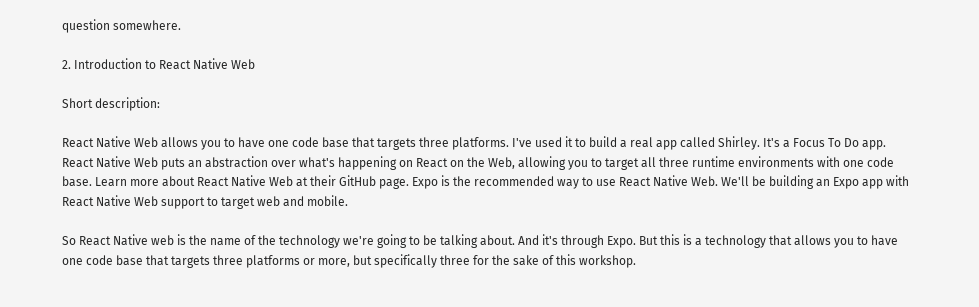question somewhere.

2. Introduction to React Native Web

Short description:

React Native Web allows you to have one code base that targets three platforms. I've used it to build a real app called Shirley. It's a Focus To Do app. React Native Web puts an abstraction over what's happening on React on the Web, allowing you to target all three runtime environments with one code base. Learn more about React Native Web at their GitHub page. Expo is the recommended way to use React Native Web. We'll be building an Expo app with React Native Web support to target web and mobile.

So React Native web is the name of the technology we're going to be talking about. And it's through Expo. But this is a technology that allows you to have one code base that targets three platforms or more, but specifically three for the sake of this workshop.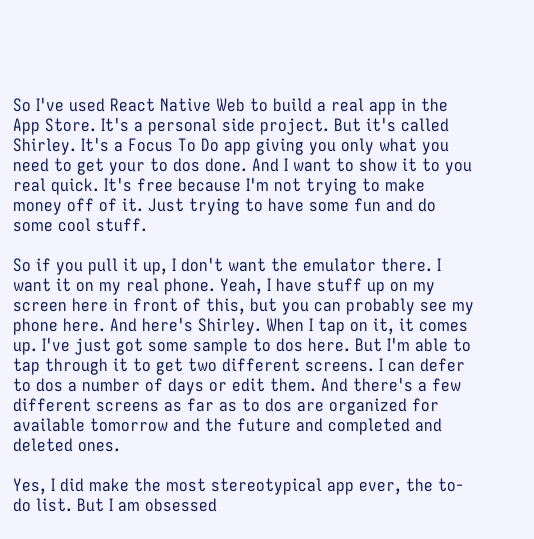So I've used React Native Web to build a real app in the App Store. It's a personal side project. But it's called Shirley. It's a Focus To Do app giving you only what you need to get your to dos done. And I want to show it to you real quick. It's free because I'm not trying to make money off of it. Just trying to have some fun and do some cool stuff.

So if you pull it up, I don't want the emulator there. I want it on my real phone. Yeah, I have stuff up on my screen here in front of this, but you can probably see my phone here. And here's Shirley. When I tap on it, it comes up. I've just got some sample to dos here. But I'm able to tap through it to get two different screens. I can defer to dos a number of days or edit them. And there's a few different screens as far as to dos are organized for available tomorrow and the future and completed and deleted ones.

Yes, I did make the most stereotypical app ever, the to-do list. But I am obsessed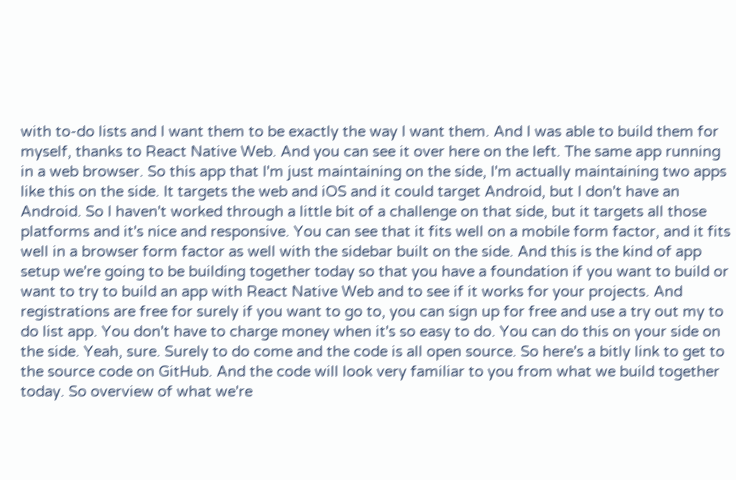with to-do lists and I want them to be exactly the way I want them. And I was able to build them for myself, thanks to React Native Web. And you can see it over here on the left. The same app running in a web browser. So this app that I'm just maintaining on the side, I'm actually maintaining two apps like this on the side. It targets the web and iOS and it could target Android, but I don't have an Android. So I haven't worked through a little bit of a challenge on that side, but it targets all those platforms and it's nice and responsive. You can see that it fits well on a mobile form factor, and it fits well in a browser form factor as well with the sidebar built on the side. And this is the kind of app setup we're going to be building together today so that you have a foundation if you want to build or want to try to build an app with React Native Web and to see if it works for your projects. And registrations are free for surely if you want to go to, you can sign up for free and use a try out my to do list app. You don't have to charge money when it's so easy to do. You can do this on your side on the side. Yeah, sure. Surely to do come and the code is all open source. So here's a bitly link to get to the source code on GitHub. And the code will look very familiar to you from what we build together today. So overview of what we're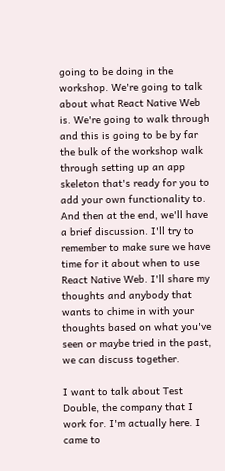going to be doing in the workshop. We're going to talk about what React Native Web is. We're going to walk through and this is going to be by far the bulk of the workshop walk through setting up an app skeleton that's ready for you to add your own functionality to. And then at the end, we'll have a brief discussion. I'll try to remember to make sure we have time for it about when to use React Native Web. I'll share my thoughts and anybody that wants to chime in with your thoughts based on what you've seen or maybe tried in the past, we can discuss together.

I want to talk about Test Double, the company that I work for. I'm actually here. I came to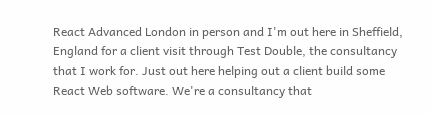React Advanced London in person and I'm out here in Sheffield, England for a client visit through Test Double, the consultancy that I work for. Just out here helping out a client build some React Web software. We're a consultancy that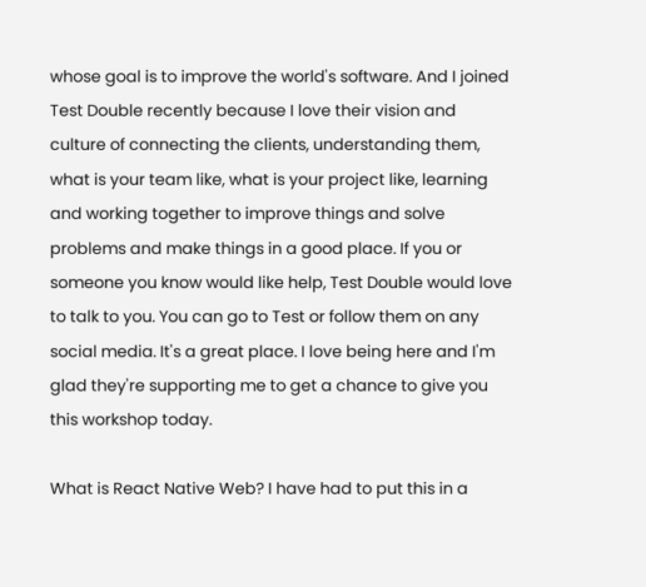whose goal is to improve the world's software. And I joined Test Double recently because I love their vision and culture of connecting the clients, understanding them, what is your team like, what is your project like, learning and working together to improve things and solve problems and make things in a good place. If you or someone you know would like help, Test Double would love to talk to you. You can go to Test or follow them on any social media. It's a great place. I love being here and I'm glad they're supporting me to get a chance to give you this workshop today.

What is React Native Web? I have had to put this in a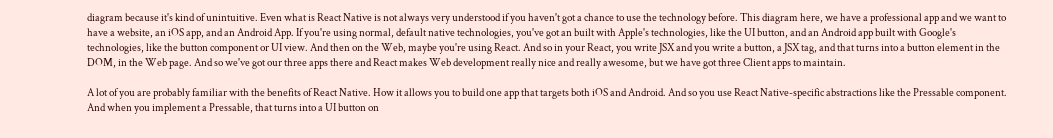diagram because it's kind of unintuitive. Even what is React Native is not always very understood if you haven't got a chance to use the technology before. This diagram here, we have a professional app and we want to have a website, an iOS app, and an Android App. If you're using normal, default native technologies, you've got an built with Apple's technologies, like the UI button, and an Android app built with Google's technologies, like the button component or UI view. And then on the Web, maybe you're using React. And so in your React, you write JSX and you write a button, a JSX tag, and that turns into a button element in the DOM, in the Web page. And so we've got our three apps there and React makes Web development really nice and really awesome, but we have got three Client apps to maintain.

A lot of you are probably familiar with the benefits of React Native. How it allows you to build one app that targets both iOS and Android. And so you use React Native-specific abstractions like the Pressable component. And when you implement a Pressable, that turns into a UI button on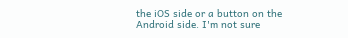the iOS side or a button on the Android side. I'm not sure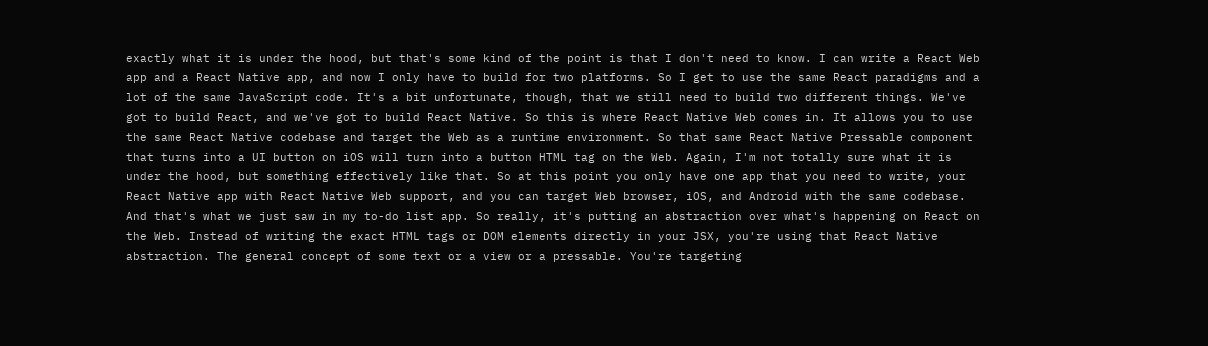exactly what it is under the hood, but that's some kind of the point is that I don't need to know. I can write a React Web app and a React Native app, and now I only have to build for two platforms. So I get to use the same React paradigms and a lot of the same JavaScript code. It's a bit unfortunate, though, that we still need to build two different things. We've got to build React, and we've got to build React Native. So this is where React Native Web comes in. It allows you to use the same React Native codebase and target the Web as a runtime environment. So that same React Native Pressable component that turns into a UI button on iOS will turn into a button HTML tag on the Web. Again, I'm not totally sure what it is under the hood, but something effectively like that. So at this point you only have one app that you need to write, your React Native app with React Native Web support, and you can target Web browser, iOS, and Android with the same codebase. And that's what we just saw in my to-do list app. So really, it's putting an abstraction over what's happening on React on the Web. Instead of writing the exact HTML tags or DOM elements directly in your JSX, you're using that React Native abstraction. The general concept of some text or a view or a pressable. You're targeting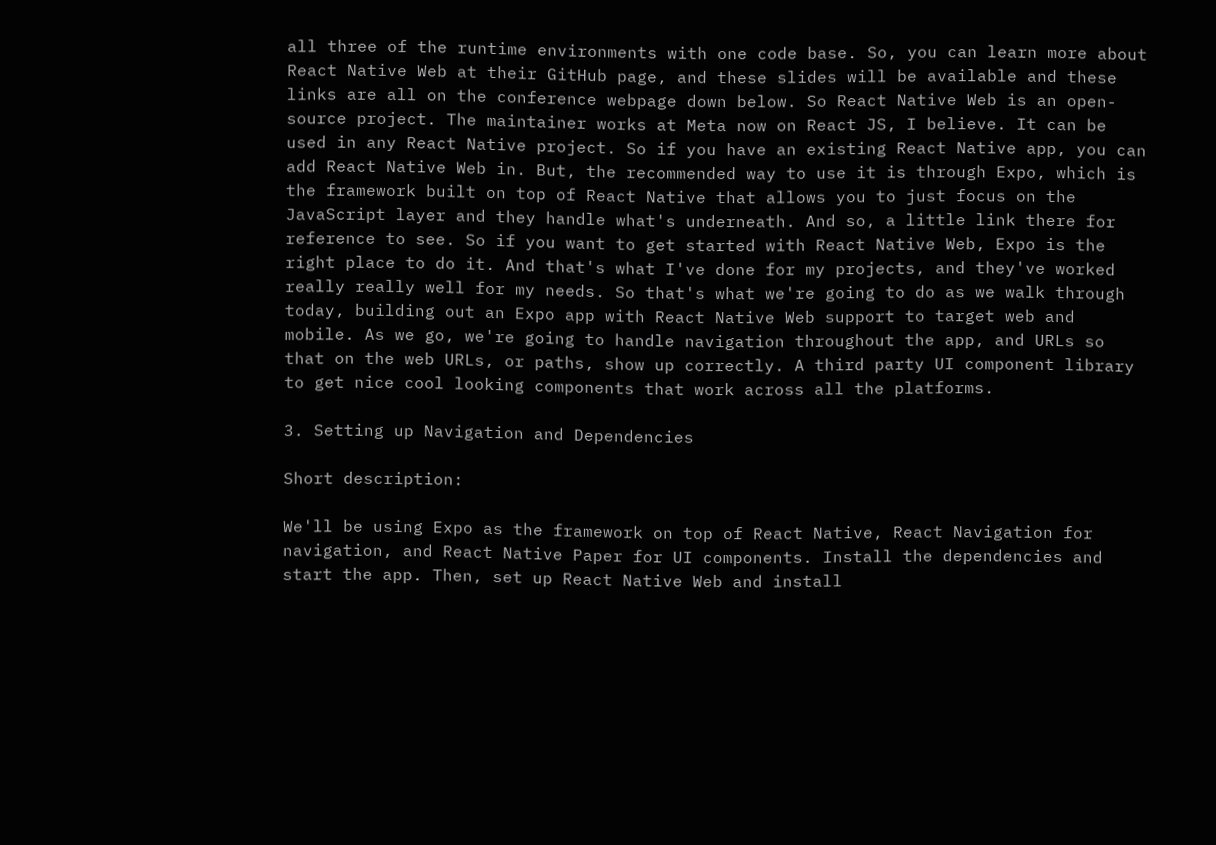all three of the runtime environments with one code base. So, you can learn more about React Native Web at their GitHub page, and these slides will be available and these links are all on the conference webpage down below. So React Native Web is an open-source project. The maintainer works at Meta now on React JS, I believe. It can be used in any React Native project. So if you have an existing React Native app, you can add React Native Web in. But, the recommended way to use it is through Expo, which is the framework built on top of React Native that allows you to just focus on the JavaScript layer and they handle what's underneath. And so, a little link there for reference to see. So if you want to get started with React Native Web, Expo is the right place to do it. And that's what I've done for my projects, and they've worked really really well for my needs. So that's what we're going to do as we walk through today, building out an Expo app with React Native Web support to target web and mobile. As we go, we're going to handle navigation throughout the app, and URLs so that on the web URLs, or paths, show up correctly. A third party UI component library to get nice cool looking components that work across all the platforms.

3. Setting up Navigation and Dependencies

Short description:

We'll be using Expo as the framework on top of React Native, React Navigation for navigation, and React Native Paper for UI components. Install the dependencies and start the app. Then, set up React Native Web and install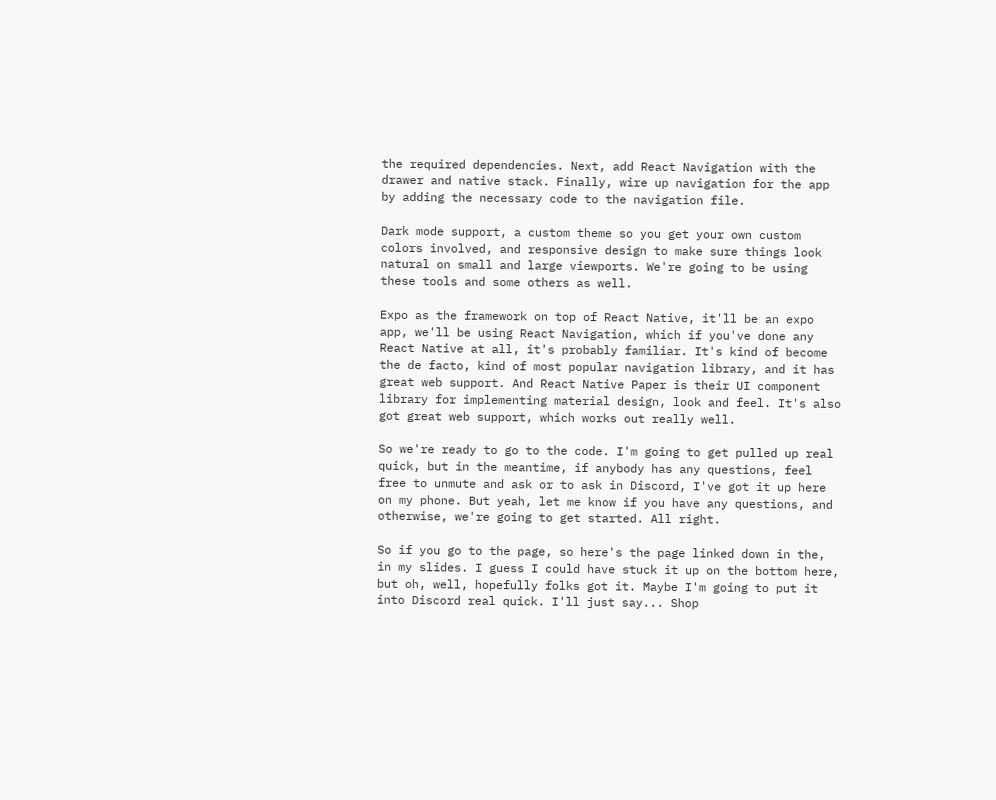the required dependencies. Next, add React Navigation with the drawer and native stack. Finally, wire up navigation for the app by adding the necessary code to the navigation file.

Dark mode support, a custom theme so you get your own custom colors involved, and responsive design to make sure things look natural on small and large viewports. We're going to be using these tools and some others as well.

Expo as the framework on top of React Native, it'll be an expo app, we'll be using React Navigation, which if you've done any React Native at all, it's probably familiar. It's kind of become the de facto, kind of most popular navigation library, and it has great web support. And React Native Paper is their UI component library for implementing material design, look and feel. It's also got great web support, which works out really well.

So we're ready to go to the code. I'm going to get pulled up real quick, but in the meantime, if anybody has any questions, feel free to unmute and ask or to ask in Discord, I've got it up here on my phone. But yeah, let me know if you have any questions, and otherwise, we're going to get started. All right.

So if you go to the page, so here's the page linked down in the, in my slides. I guess I could have stuck it up on the bottom here, but oh, well, hopefully folks got it. Maybe I'm going to put it into Discord real quick. I'll just say... Shop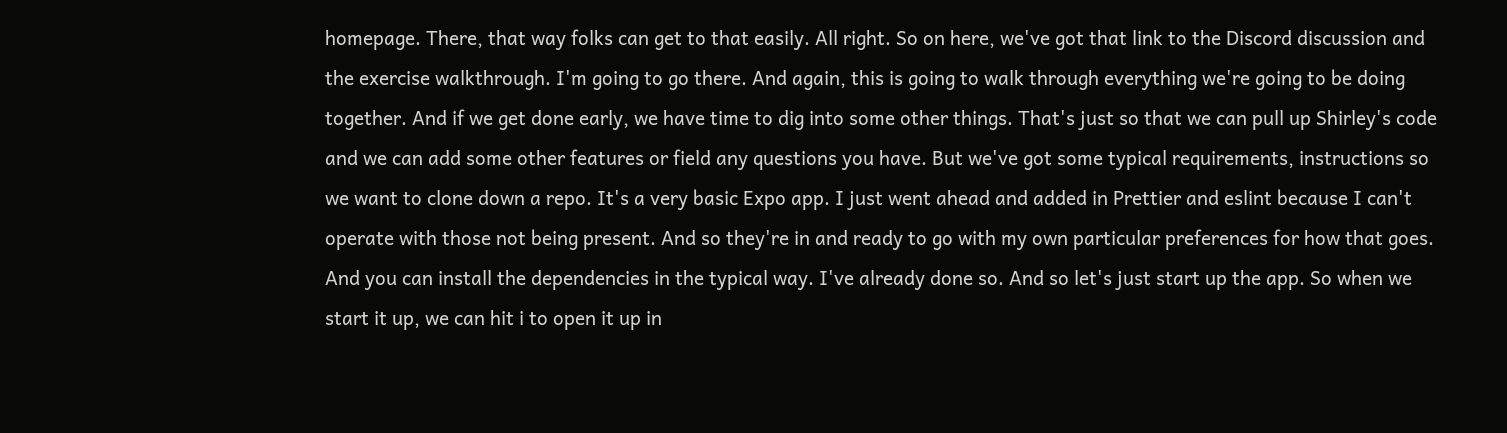homepage. There, that way folks can get to that easily. All right. So on here, we've got that link to the Discord discussion and the exercise walkthrough. I'm going to go there. And again, this is going to walk through everything we're going to be doing together. And if we get done early, we have time to dig into some other things. That's just so that we can pull up Shirley's code and we can add some other features or field any questions you have. But we've got some typical requirements, instructions so we want to clone down a repo. It's a very basic Expo app. I just went ahead and added in Prettier and eslint because I can't operate with those not being present. And so they're in and ready to go with my own particular preferences for how that goes. And you can install the dependencies in the typical way. I've already done so. And so let's just start up the app. So when we start it up, we can hit i to open it up in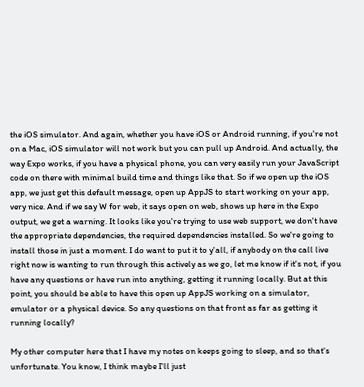the iOS simulator. And again, whether you have iOS or Android running, if you're not on a Mac, iOS simulator will not work but you can pull up Android. And actually, the way Expo works, if you have a physical phone, you can very easily run your JavaScript code on there with minimal build time and things like that. So if we open up the iOS app, we just get this default message, open up AppJS to start working on your app, very nice. And if we say W for web, it says open on web, shows up here in the Expo output, we get a warning. It looks like you're trying to use web support, we don't have the appropriate dependencies, the required dependencies installed. So we're going to install those in just a moment. I do want to put it to y'all, if anybody on the call live right now is wanting to run through this actively as we go, let me know if it's not, if you have any questions or have run into anything, getting it running locally. But at this point, you should be able to have this open up AppJS working on a simulator, emulator or a physical device. So any questions on that front as far as getting it running locally?

My other computer here that I have my notes on keeps going to sleep, and so that's unfortunate. You know, I think maybe I'll just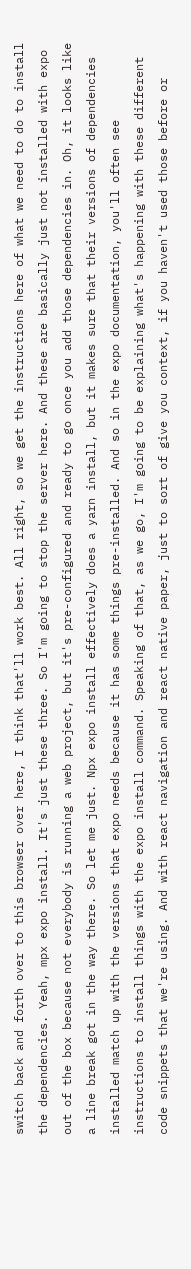switch back and forth over to this browser over here, I think that'll work best. All right, so we get the instructions here of what we need to do to install the dependencies. Yeah, mpx expo install. It's just these three. So I'm going to stop the server here. And these are basically just not installed with expo out of the box because not everybody is running a web project, but it's pre-configured and ready to go once you add those dependencies in. Oh, it looks like a line break got in the way there. So let me just. Npx expo install effectively does a yarn install, but it makes sure that their versions of dependencies installed match up with the versions that expo needs because it has some things pre-installed. And so in the expo documentation, you'll often see instructions to install things with the expo install command. Speaking of that, as we go, I'm going to be explaining what's happening with these different code snippets that we're using. And with react navigation and react native paper, just to sort of give you context, if you haven't used those before or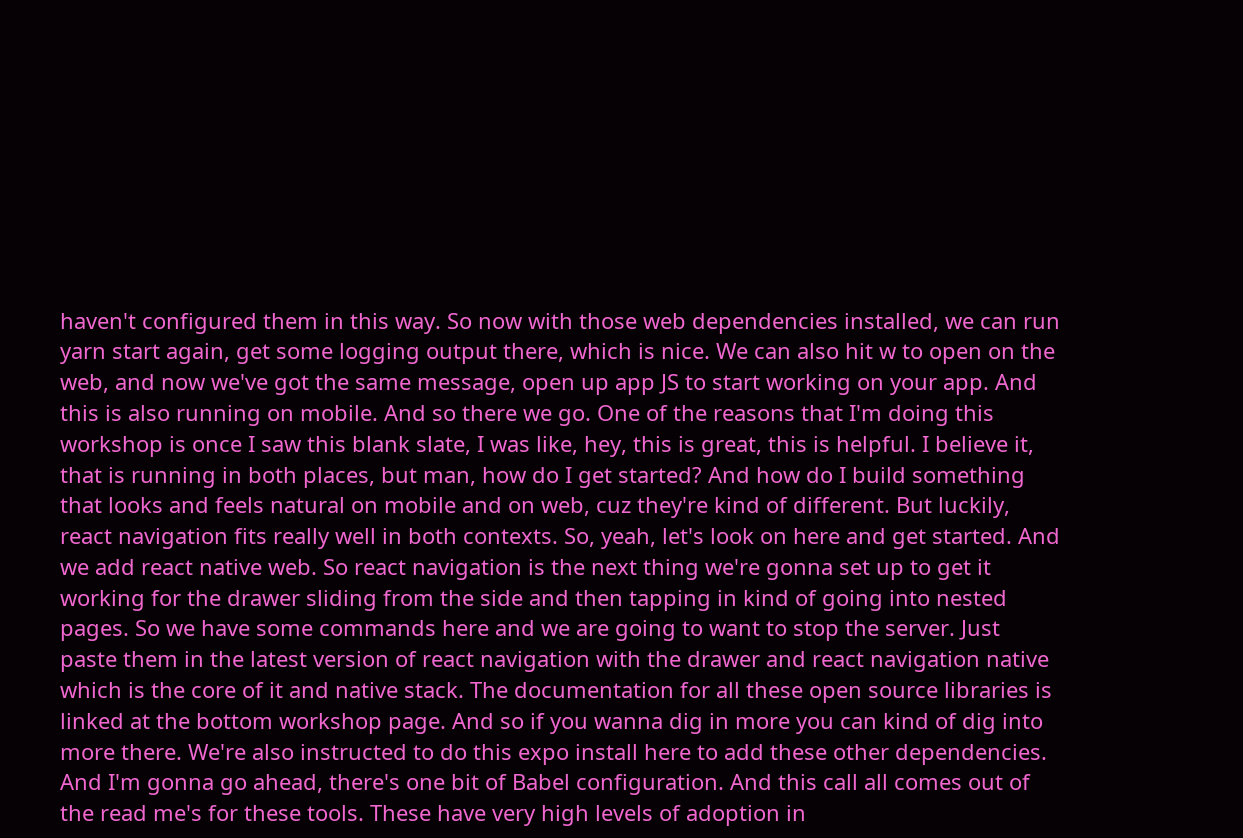haven't configured them in this way. So now with those web dependencies installed, we can run yarn start again, get some logging output there, which is nice. We can also hit w to open on the web, and now we've got the same message, open up app JS to start working on your app. And this is also running on mobile. And so there we go. One of the reasons that I'm doing this workshop is once I saw this blank slate, I was like, hey, this is great, this is helpful. I believe it, that is running in both places, but man, how do I get started? And how do I build something that looks and feels natural on mobile and on web, cuz they're kind of different. But luckily, react navigation fits really well in both contexts. So, yeah, let's look on here and get started. And we add react native web. So react navigation is the next thing we're gonna set up to get it working for the drawer sliding from the side and then tapping in kind of going into nested pages. So we have some commands here and we are going to want to stop the server. Just paste them in the latest version of react navigation with the drawer and react navigation native which is the core of it and native stack. The documentation for all these open source libraries is linked at the bottom workshop page. And so if you wanna dig in more you can kind of dig into more there. We're also instructed to do this expo install here to add these other dependencies. And I'm gonna go ahead, there's one bit of Babel configuration. And this call all comes out of the read me's for these tools. These have very high levels of adoption in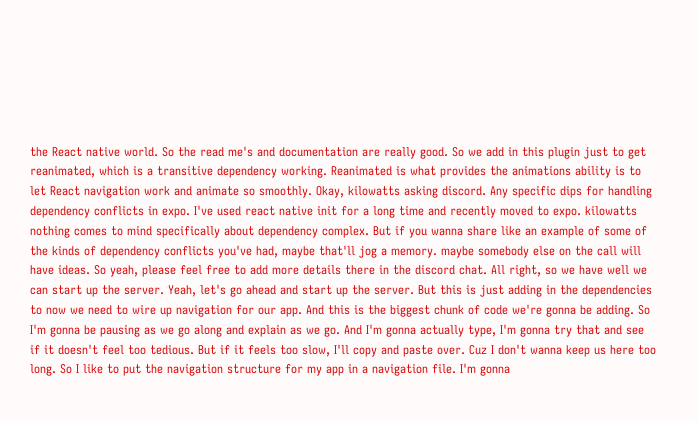the React native world. So the read me's and documentation are really good. So we add in this plugin just to get reanimated, which is a transitive dependency working. Reanimated is what provides the animations ability is to let React navigation work and animate so smoothly. Okay, kilowatts asking discord. Any specific dips for handling dependency conflicts in expo. I've used react native init for a long time and recently moved to expo. kilowatts nothing comes to mind specifically about dependency complex. But if you wanna share like an example of some of the kinds of dependency conflicts you've had, maybe that'll jog a memory. maybe somebody else on the call will have ideas. So yeah, please feel free to add more details there in the discord chat. All right, so we have well we can start up the server. Yeah, let's go ahead and start up the server. But this is just adding in the dependencies to now we need to wire up navigation for our app. And this is the biggest chunk of code we're gonna be adding. So I'm gonna be pausing as we go along and explain as we go. And I'm gonna actually type, I'm gonna try that and see if it doesn't feel too tedious. But if it feels too slow, I'll copy and paste over. Cuz I don't wanna keep us here too long. So I like to put the navigation structure for my app in a navigation file. I'm gonna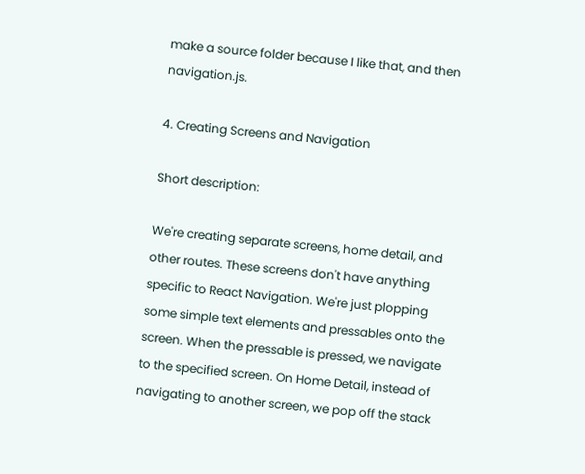make a source folder because I like that, and then navigation.js.

4. Creating Screens and Navigation

Short description:

We're creating separate screens, home detail, and other routes. These screens don't have anything specific to React Navigation. We're just plopping some simple text elements and pressables onto the screen. When the pressable is pressed, we navigate to the specified screen. On Home Detail, instead of navigating to another screen, we pop off the stack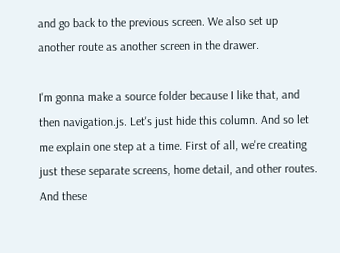and go back to the previous screen. We also set up another route as another screen in the drawer.

I'm gonna make a source folder because I like that, and then navigation.js. Let's just hide this column. And so let me explain one step at a time. First of all, we're creating just these separate screens, home detail, and other routes. And these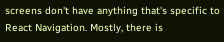screens don't have anything that's specific to React Navigation. Mostly, there is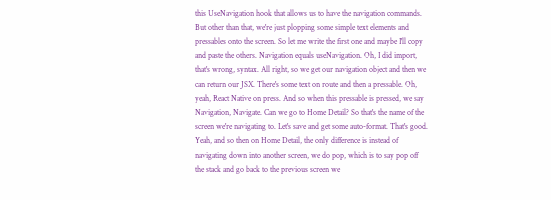this UseNavigation hook that allows us to have the navigation commands. But other than that, we're just plopping some simple text elements and pressables onto the screen. So let me write the first one and maybe I'll copy and paste the others. Navigation equals useNavigation. Oh, I did import, that's wrong, syntax. All right, so we get our navigation object and then we can return our JSX. There's some text on route and then a pressable. Oh, yeah, React Native on press. And so when this pressable is pressed, we say Navigation, Navigate. Can we go to Home Detail? So that's the name of the screen we're navigating to. Let's save and get some auto-format. That's good. Yeah, and so then on Home Detail, the only difference is instead of navigating down into another screen, we do pop, which is to say pop off the stack and go back to the previous screen we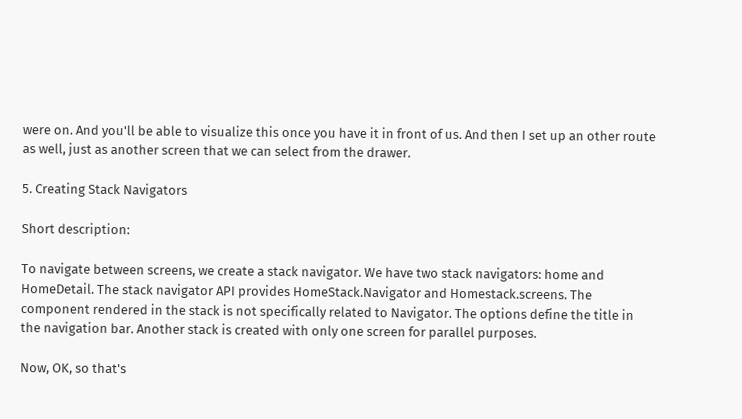were on. And you'll be able to visualize this once you have it in front of us. And then I set up an other route as well, just as another screen that we can select from the drawer.

5. Creating Stack Navigators

Short description:

To navigate between screens, we create a stack navigator. We have two stack navigators: home and HomeDetail. The stack navigator API provides HomeStack.Navigator and Homestack.screens. The component rendered in the stack is not specifically related to Navigator. The options define the title in the navigation bar. Another stack is created with only one screen for parallel purposes.

Now, OK, so that's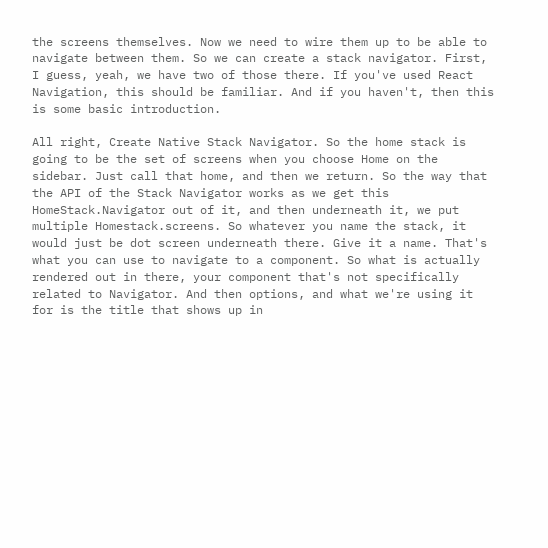the screens themselves. Now we need to wire them up to be able to navigate between them. So we can create a stack navigator. First, I guess, yeah, we have two of those there. If you've used React Navigation, this should be familiar. And if you haven't, then this is some basic introduction.

All right, Create Native Stack Navigator. So the home stack is going to be the set of screens when you choose Home on the sidebar. Just call that home, and then we return. So the way that the API of the Stack Navigator works as we get this HomeStack.Navigator out of it, and then underneath it, we put multiple Homestack.screens. So whatever you name the stack, it would just be dot screen underneath there. Give it a name. That's what you can use to navigate to a component. So what is actually rendered out in there, your component that's not specifically related to Navigator. And then options, and what we're using it for is the title that shows up in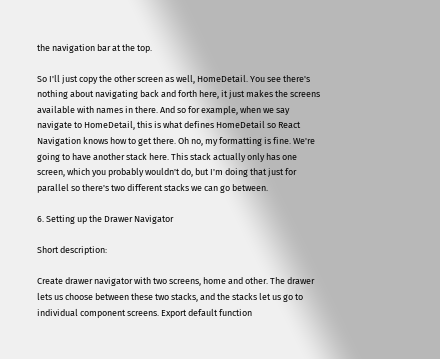the navigation bar at the top.

So I'll just copy the other screen as well, HomeDetail. You see there's nothing about navigating back and forth here, it just makes the screens available with names in there. And so for example, when we say navigate to HomeDetail, this is what defines HomeDetail so React Navigation knows how to get there. Oh no, my formatting is fine. We're going to have another stack here. This stack actually only has one screen, which you probably wouldn't do, but I'm doing that just for parallel so there's two different stacks we can go between.

6. Setting up the Drawer Navigator

Short description:

Create drawer navigator with two screens, home and other. The drawer lets us choose between these two stacks, and the stacks let us go to individual component screens. Export default function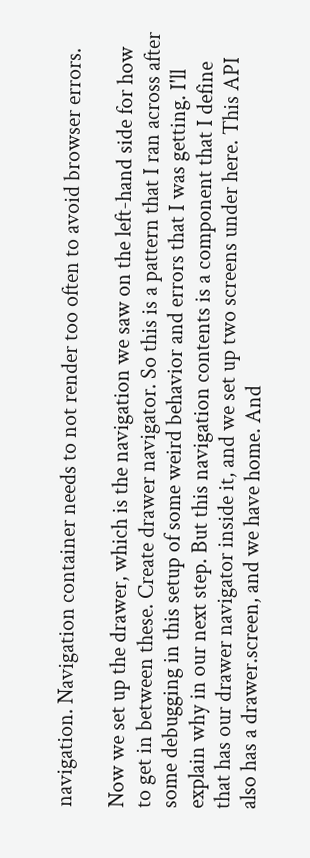navigation. Navigation container needs to not render too often to avoid browser errors.

Now we set up the drawer, which is the navigation we saw on the left-hand side for how to get in between these. Create drawer navigator. So this is a pattern that I ran across after some debugging in this setup of some weird behavior and errors that I was getting. I'll explain why in our next step. But this navigation contents is a component that I define that has our drawer navigator inside it, and we set up two screens under here. This API also has a drawer.screen, and we have home. And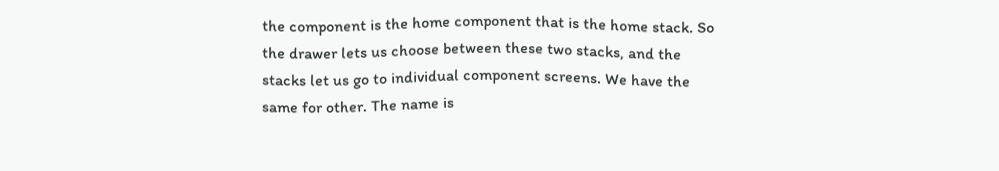the component is the home component that is the home stack. So the drawer lets us choose between these two stacks, and the stacks let us go to individual component screens. We have the same for other. The name is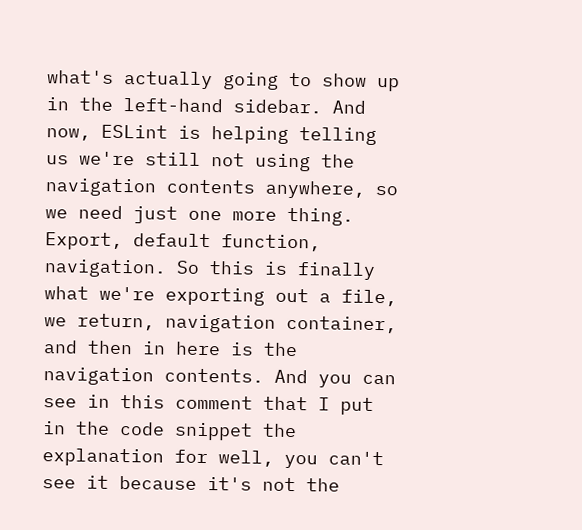what's actually going to show up in the left-hand sidebar. And now, ESLint is helping telling us we're still not using the navigation contents anywhere, so we need just one more thing. Export, default function, navigation. So this is finally what we're exporting out a file, we return, navigation container, and then in here is the navigation contents. And you can see in this comment that I put in the code snippet the explanation for well, you can't see it because it's not the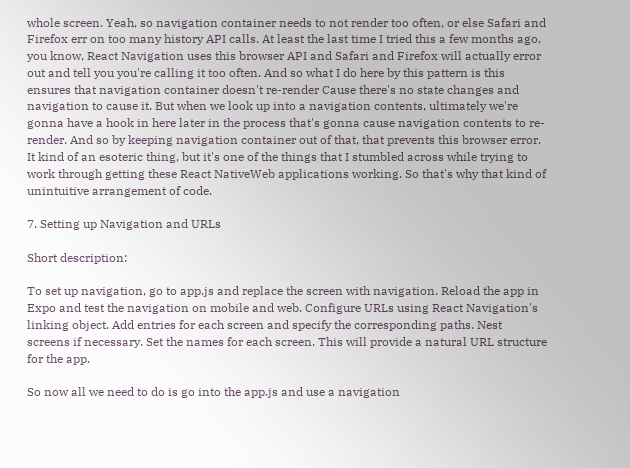whole screen. Yeah, so navigation container needs to not render too often, or else Safari and Firefox err on too many history API calls. At least the last time I tried this a few months ago, you know, React Navigation uses this browser API and Safari and Firefox will actually error out and tell you you're calling it too often. And so what I do here by this pattern is this ensures that navigation container doesn't re-render Cause there's no state changes and navigation to cause it. But when we look up into a navigation contents, ultimately we're gonna have a hook in here later in the process that's gonna cause navigation contents to re-render. And so by keeping navigation container out of that, that prevents this browser error. It kind of an esoteric thing, but it's one of the things that I stumbled across while trying to work through getting these React NativeWeb applications working. So that's why that kind of unintuitive arrangement of code.

7. Setting up Navigation and URLs

Short description:

To set up navigation, go to app.js and replace the screen with navigation. Reload the app in Expo and test the navigation on mobile and web. Configure URLs using React Navigation's linking object. Add entries for each screen and specify the corresponding paths. Nest screens if necessary. Set the names for each screen. This will provide a natural URL structure for the app.

So now all we need to do is go into the app.js and use a navigation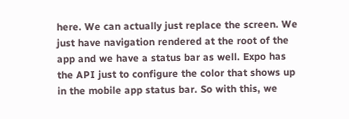here. We can actually just replace the screen. We just have navigation rendered at the root of the app and we have a status bar as well. Expo has the API just to configure the color that shows up in the mobile app status bar. So with this, we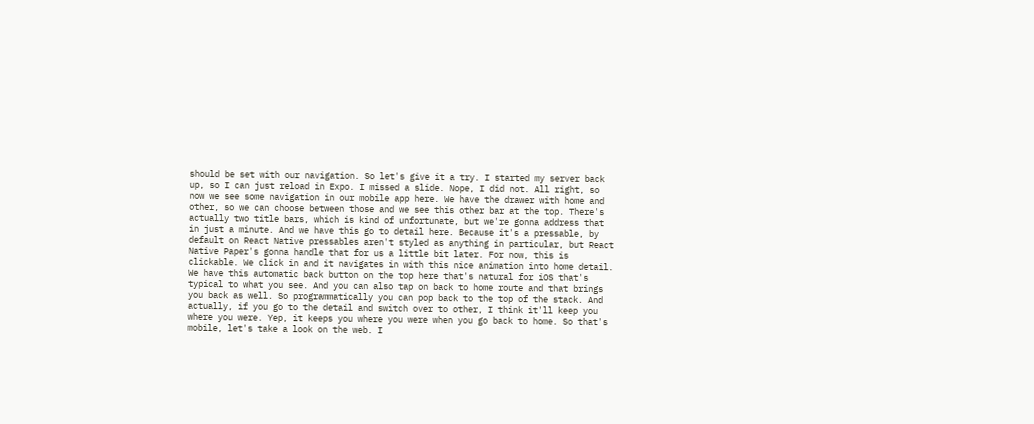should be set with our navigation. So let's give it a try. I started my server back up, so I can just reload in Expo. I missed a slide. Nope, I did not. All right, so now we see some navigation in our mobile app here. We have the drawer with home and other, so we can choose between those and we see this other bar at the top. There's actually two title bars, which is kind of unfortunate, but we're gonna address that in just a minute. And we have this go to detail here. Because it's a pressable, by default on React Native pressables aren't styled as anything in particular, but React Native Paper's gonna handle that for us a little bit later. For now, this is clickable. We click in and it navigates in with this nice animation into home detail. We have this automatic back button on the top here that's natural for iOS that's typical to what you see. And you can also tap on back to home route and that brings you back as well. So programmatically you can pop back to the top of the stack. And actually, if you go to the detail and switch over to other, I think it'll keep you where you were. Yep, it keeps you where you were when you go back to home. So that's mobile, let's take a look on the web. I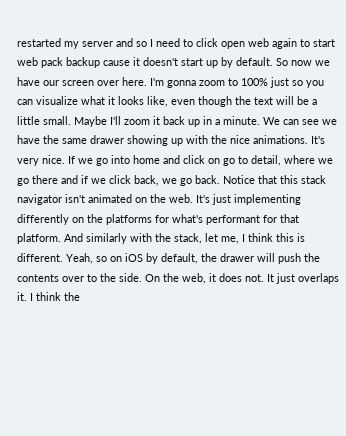restarted my server and so I need to click open web again to start web pack backup cause it doesn't start up by default. So now we have our screen over here. I'm gonna zoom to 100% just so you can visualize what it looks like, even though the text will be a little small. Maybe I'll zoom it back up in a minute. We can see we have the same drawer showing up with the nice animations. It's very nice. If we go into home and click on go to detail, where we go there and if we click back, we go back. Notice that this stack navigator isn't animated on the web. It's just implementing differently on the platforms for what's performant for that platform. And similarly with the stack, let me, I think this is different. Yeah, so on iOS by default, the drawer will push the contents over to the side. On the web, it does not. It just overlaps it. I think the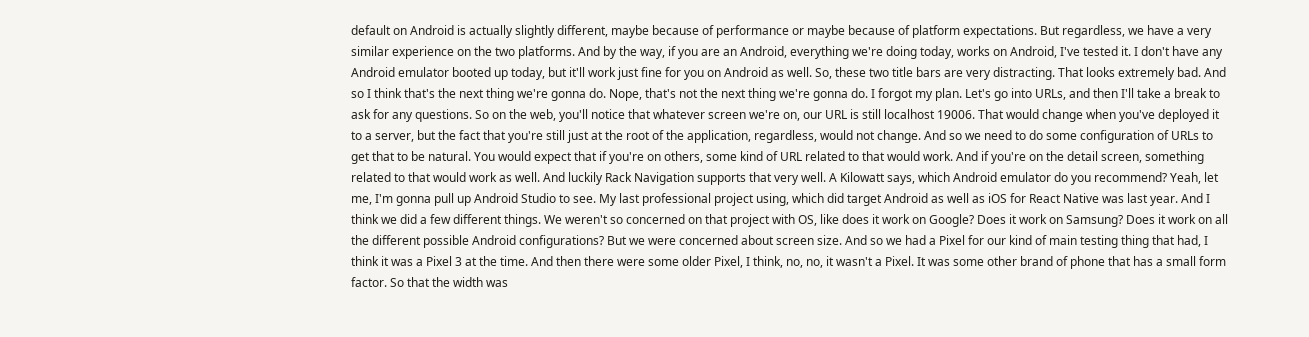default on Android is actually slightly different, maybe because of performance or maybe because of platform expectations. But regardless, we have a very similar experience on the two platforms. And by the way, if you are an Android, everything we're doing today, works on Android, I've tested it. I don't have any Android emulator booted up today, but it'll work just fine for you on Android as well. So, these two title bars are very distracting. That looks extremely bad. And so I think that's the next thing we're gonna do. Nope, that's not the next thing we're gonna do. I forgot my plan. Let's go into URLs, and then I'll take a break to ask for any questions. So on the web, you'll notice that whatever screen we're on, our URL is still localhost 19006. That would change when you've deployed it to a server, but the fact that you're still just at the root of the application, regardless, would not change. And so we need to do some configuration of URLs to get that to be natural. You would expect that if you're on others, some kind of URL related to that would work. And if you're on the detail screen, something related to that would work as well. And luckily Rack Navigation supports that very well. A Kilowatt says, which Android emulator do you recommend? Yeah, let me, I'm gonna pull up Android Studio to see. My last professional project using, which did target Android as well as iOS for React Native was last year. And I think we did a few different things. We weren't so concerned on that project with OS, like does it work on Google? Does it work on Samsung? Does it work on all the different possible Android configurations? But we were concerned about screen size. And so we had a Pixel for our kind of main testing thing that had, I think it was a Pixel 3 at the time. And then there were some older Pixel, I think, no, no, it wasn't a Pixel. It was some other brand of phone that has a small form factor. So that the width was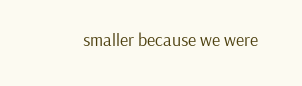smaller because we were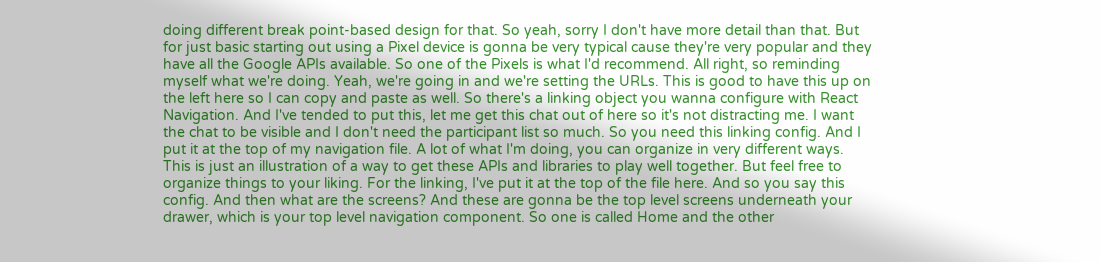doing different break point-based design for that. So yeah, sorry I don't have more detail than that. But for just basic starting out using a Pixel device is gonna be very typical cause they're very popular and they have all the Google APIs available. So one of the Pixels is what I'd recommend. All right, so reminding myself what we're doing. Yeah, we're going in and we're setting the URLs. This is good to have this up on the left here so I can copy and paste as well. So there's a linking object you wanna configure with React Navigation. And I've tended to put this, let me get this chat out of here so it's not distracting me. I want the chat to be visible and I don't need the participant list so much. So you need this linking config. And I put it at the top of my navigation file. A lot of what I'm doing, you can organize in very different ways. This is just an illustration of a way to get these APIs and libraries to play well together. But feel free to organize things to your liking. For the linking, I've put it at the top of the file here. And so you say this config. And then what are the screens? And these are gonna be the top level screens underneath your drawer, which is your top level navigation component. So one is called Home and the other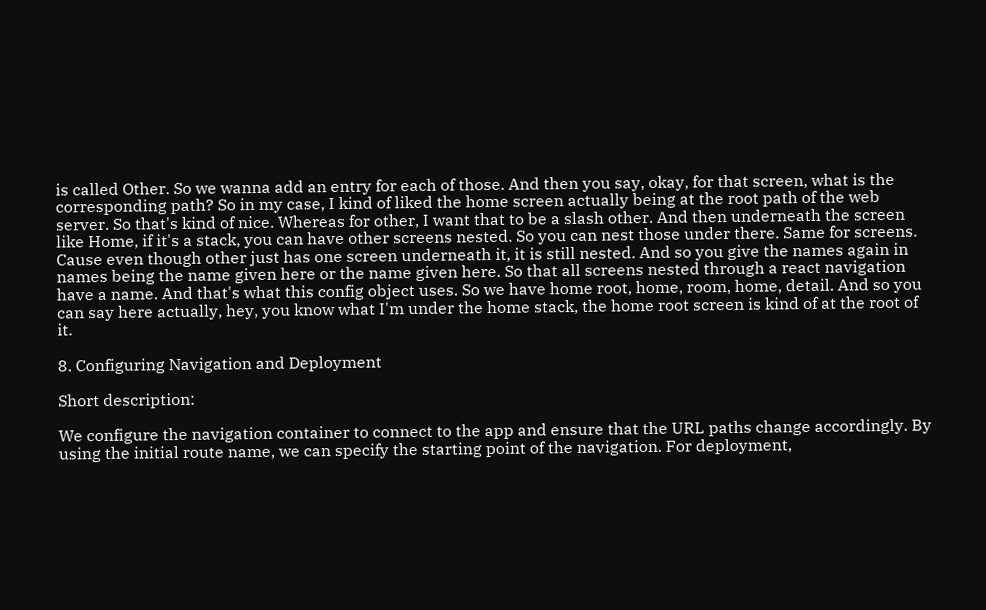is called Other. So we wanna add an entry for each of those. And then you say, okay, for that screen, what is the corresponding path? So in my case, I kind of liked the home screen actually being at the root path of the web server. So that's kind of nice. Whereas for other, I want that to be a slash other. And then underneath the screen like Home, if it's a stack, you can have other screens nested. So you can nest those under there. Same for screens. Cause even though other just has one screen underneath it, it is still nested. And so you give the names again in names being the name given here or the name given here. So that all screens nested through a react navigation have a name. And that's what this config object uses. So we have home root, home, room, home, detail. And so you can say here actually, hey, you know what I'm under the home stack, the home root screen is kind of at the root of it.

8. Configuring Navigation and Deployment

Short description:

We configure the navigation container to connect to the app and ensure that the URL paths change accordingly. By using the initial route name, we can specify the starting point of the navigation. For deployment,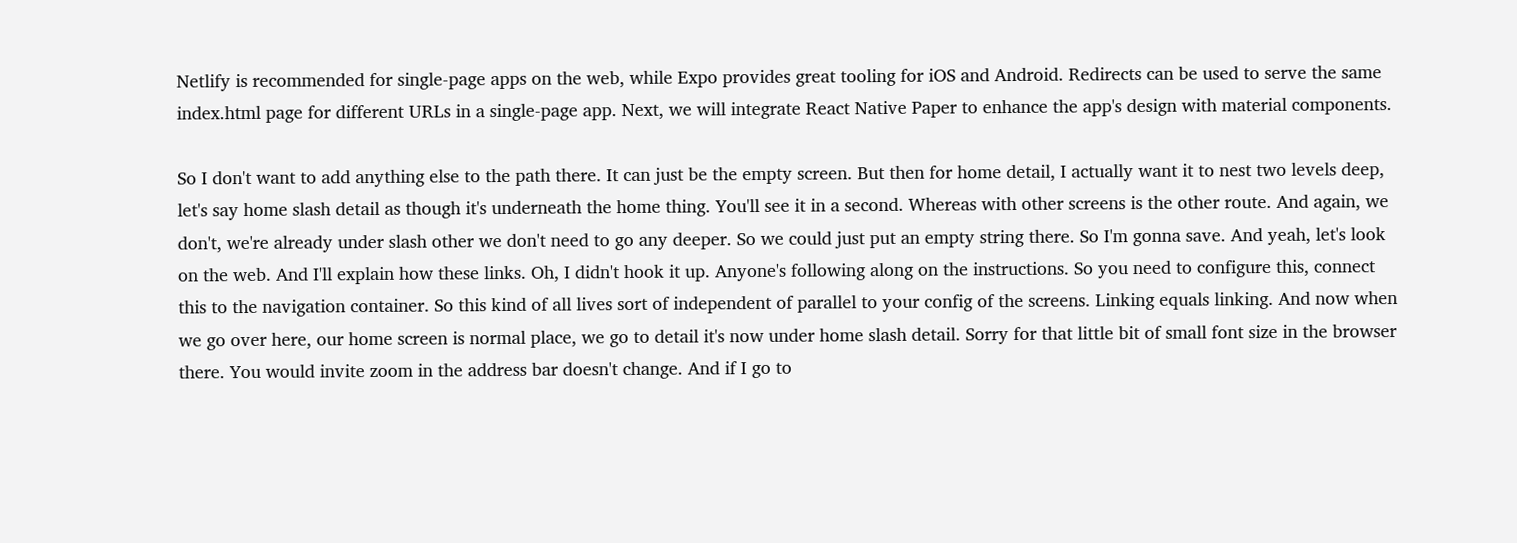Netlify is recommended for single-page apps on the web, while Expo provides great tooling for iOS and Android. Redirects can be used to serve the same index.html page for different URLs in a single-page app. Next, we will integrate React Native Paper to enhance the app's design with material components.

So I don't want to add anything else to the path there. It can just be the empty screen. But then for home detail, I actually want it to nest two levels deep, let's say home slash detail as though it's underneath the home thing. You'll see it in a second. Whereas with other screens is the other route. And again, we don't, we're already under slash other we don't need to go any deeper. So we could just put an empty string there. So I'm gonna save. And yeah, let's look on the web. And I'll explain how these links. Oh, I didn't hook it up. Anyone's following along on the instructions. So you need to configure this, connect this to the navigation container. So this kind of all lives sort of independent of parallel to your config of the screens. Linking equals linking. And now when we go over here, our home screen is normal place, we go to detail it's now under home slash detail. Sorry for that little bit of small font size in the browser there. You would invite zoom in the address bar doesn't change. And if I go to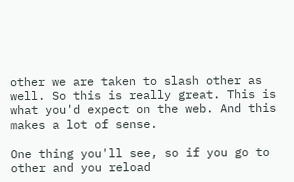other we are taken to slash other as well. So this is really great. This is what you'd expect on the web. And this makes a lot of sense.

One thing you'll see, so if you go to other and you reload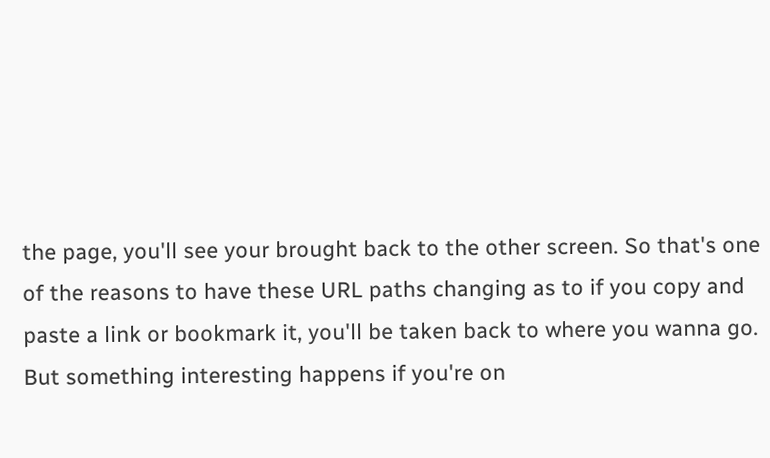the page, you'll see your brought back to the other screen. So that's one of the reasons to have these URL paths changing as to if you copy and paste a link or bookmark it, you'll be taken back to where you wanna go. But something interesting happens if you're on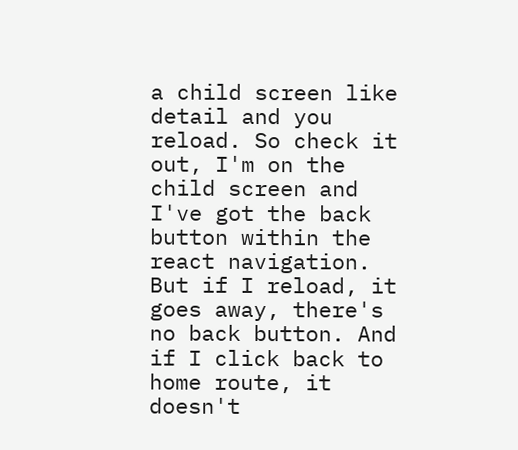a child screen like detail and you reload. So check it out, I'm on the child screen and I've got the back button within the react navigation. But if I reload, it goes away, there's no back button. And if I click back to home route, it doesn't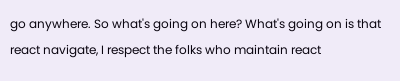go anywhere. So what's going on here? What's going on is that react navigate, I respect the folks who maintain react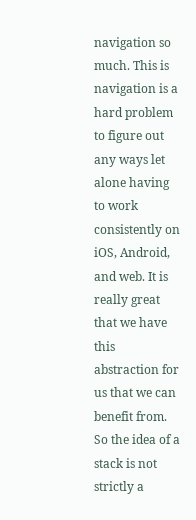navigation so much. This is navigation is a hard problem to figure out any ways let alone having to work consistently on iOS, Android, and web. It is really great that we have this abstraction for us that we can benefit from. So the idea of a stack is not strictly a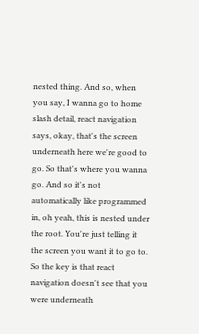nested thing. And so, when you say, I wanna go to home slash detail, react navigation says, okay, that's the screen underneath here we're good to go. So that's where you wanna go. And so it's not automatically like programmed in, oh yeah, this is nested under the root. You're just telling it the screen you want it to go to. So the key is that react navigation doesn't see that you were underneath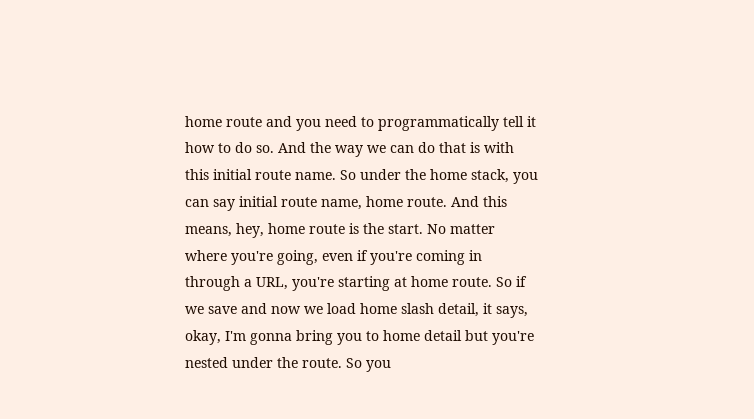home route and you need to programmatically tell it how to do so. And the way we can do that is with this initial route name. So under the home stack, you can say initial route name, home route. And this means, hey, home route is the start. No matter where you're going, even if you're coming in through a URL, you're starting at home route. So if we save and now we load home slash detail, it says, okay, I'm gonna bring you to home detail but you're nested under the route. So you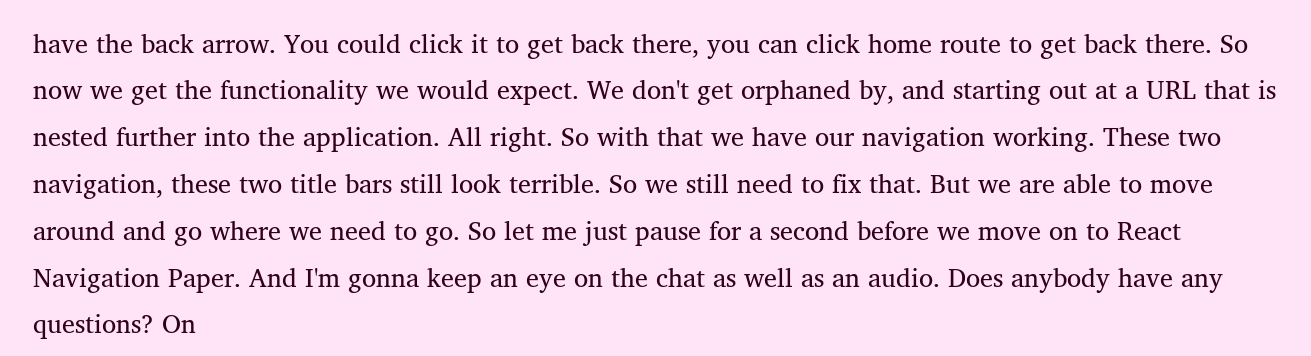have the back arrow. You could click it to get back there, you can click home route to get back there. So now we get the functionality we would expect. We don't get orphaned by, and starting out at a URL that is nested further into the application. All right. So with that we have our navigation working. These two navigation, these two title bars still look terrible. So we still need to fix that. But we are able to move around and go where we need to go. So let me just pause for a second before we move on to React Navigation Paper. And I'm gonna keep an eye on the chat as well as an audio. Does anybody have any questions? On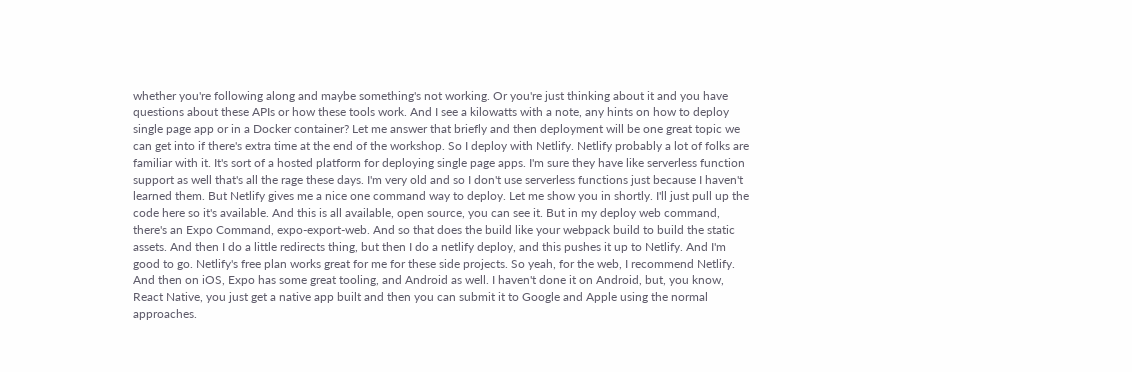whether you're following along and maybe something's not working. Or you're just thinking about it and you have questions about these APIs or how these tools work. And I see a kilowatts with a note, any hints on how to deploy single page app or in a Docker container? Let me answer that briefly and then deployment will be one great topic we can get into if there's extra time at the end of the workshop. So I deploy with Netlify. Netlify probably a lot of folks are familiar with it. It's sort of a hosted platform for deploying single page apps. I'm sure they have like serverless function support as well that's all the rage these days. I'm very old and so I don't use serverless functions just because I haven't learned them. But Netlify gives me a nice one command way to deploy. Let me show you in shortly. I'll just pull up the code here so it's available. And this is all available, open source, you can see it. But in my deploy web command, there's an Expo Command, expo-export-web. And so that does the build like your webpack build to build the static assets. And then I do a little redirects thing, but then I do a netlify deploy, and this pushes it up to Netlify. And I'm good to go. Netlify's free plan works great for me for these side projects. So yeah, for the web, I recommend Netlify. And then on iOS, Expo has some great tooling, and Android as well. I haven't done it on Android, but, you know, React Native, you just get a native app built and then you can submit it to Google and Apple using the normal approaches.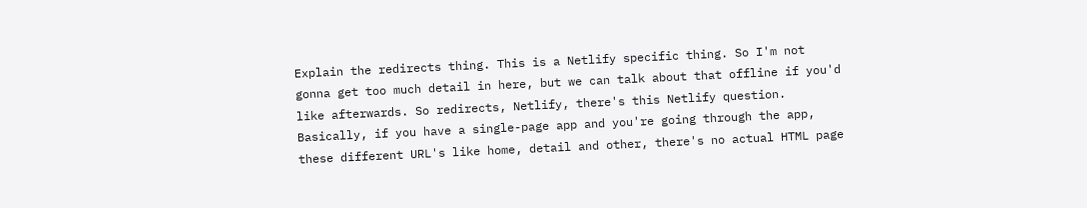Explain the redirects thing. This is a Netlify specific thing. So I'm not gonna get too much detail in here, but we can talk about that offline if you'd like afterwards. So redirects, Netlify, there's this Netlify question. Basically, if you have a single-page app and you're going through the app, these different URL's like home, detail and other, there's no actual HTML page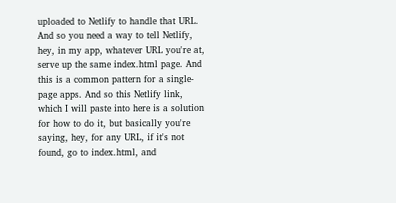uploaded to Netlify to handle that URL. And so you need a way to tell Netlify, hey, in my app, whatever URL you're at, serve up the same index.html page. And this is a common pattern for a single-page apps. And so this Netlify link, which I will paste into here is a solution for how to do it, but basically you're saying, hey, for any URL, if it's not found, go to index.html, and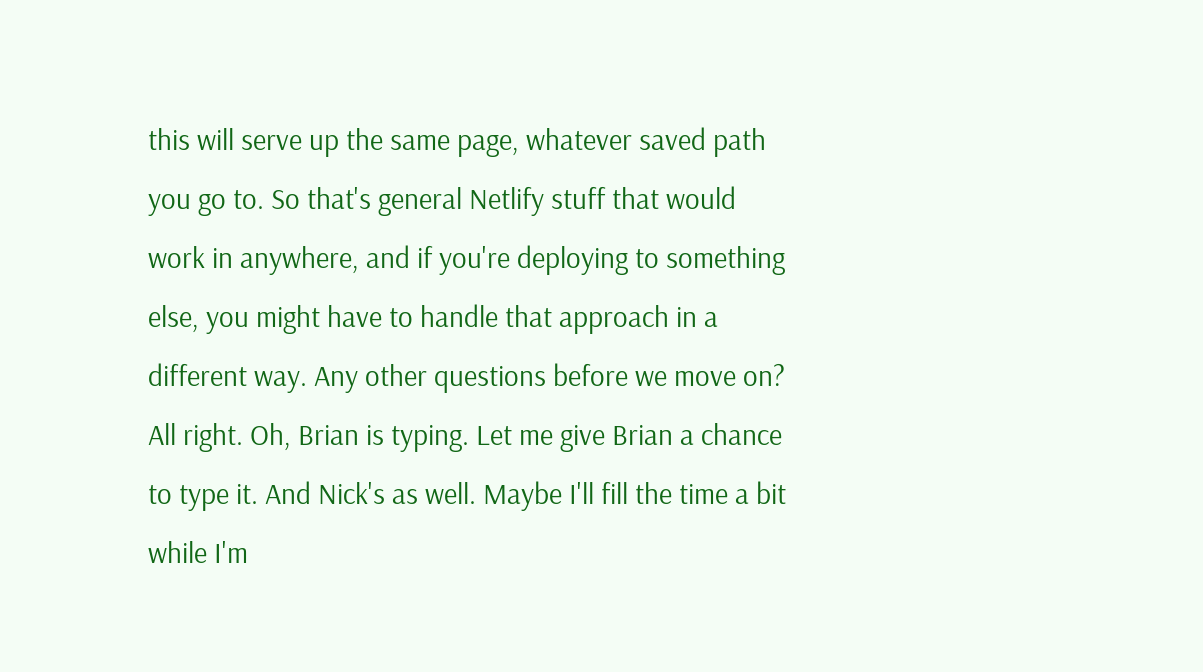this will serve up the same page, whatever saved path you go to. So that's general Netlify stuff that would work in anywhere, and if you're deploying to something else, you might have to handle that approach in a different way. Any other questions before we move on? All right. Oh, Brian is typing. Let me give Brian a chance to type it. And Nick's as well. Maybe I'll fill the time a bit while I'm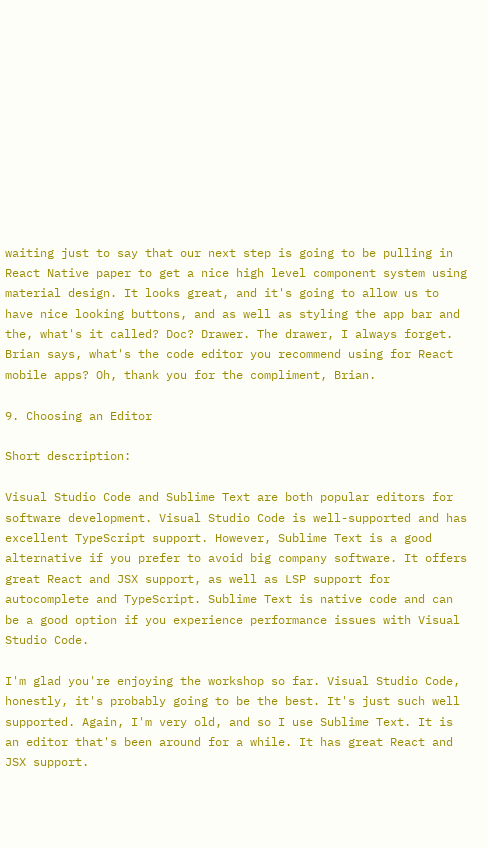waiting just to say that our next step is going to be pulling in React Native paper to get a nice high level component system using material design. It looks great, and it's going to allow us to have nice looking buttons, and as well as styling the app bar and the, what's it called? Doc? Drawer. The drawer, I always forget. Brian says, what's the code editor you recommend using for React mobile apps? Oh, thank you for the compliment, Brian.

9. Choosing an Editor

Short description:

Visual Studio Code and Sublime Text are both popular editors for software development. Visual Studio Code is well-supported and has excellent TypeScript support. However, Sublime Text is a good alternative if you prefer to avoid big company software. It offers great React and JSX support, as well as LSP support for autocomplete and TypeScript. Sublime Text is native code and can be a good option if you experience performance issues with Visual Studio Code.

I'm glad you're enjoying the workshop so far. Visual Studio Code, honestly, it's probably going to be the best. It's just such well supported. Again, I'm very old, and so I use Sublime Text. It is an editor that's been around for a while. It has great React and JSX support.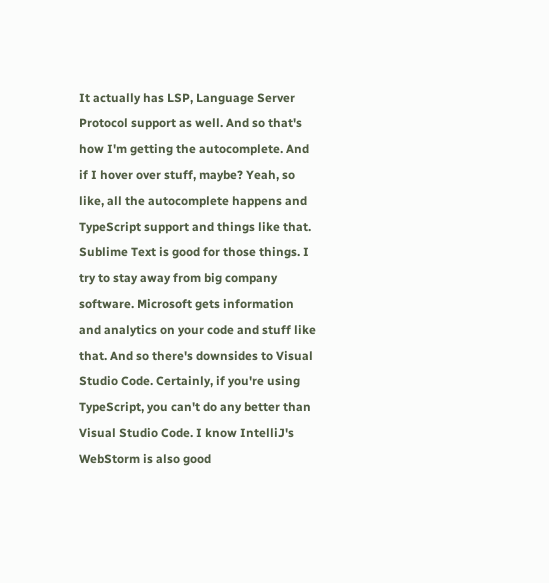It actually has LSP, Language Server Protocol support as well. And so that's how I'm getting the autocomplete. And if I hover over stuff, maybe? Yeah, so like, all the autocomplete happens and TypeScript support and things like that. Sublime Text is good for those things. I try to stay away from big company software. Microsoft gets information and analytics on your code and stuff like that. And so there's downsides to Visual Studio Code. Certainly, if you're using TypeScript, you can't do any better than Visual Studio Code. I know IntelliJ's WebStorm is also good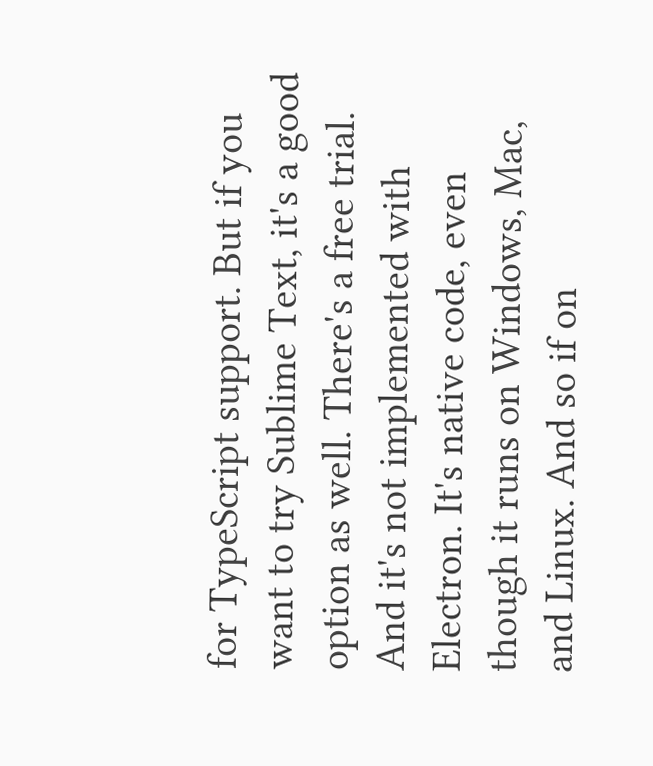for TypeScript support. But if you want to try Sublime Text, it's a good option as well. There's a free trial. And it's not implemented with Electron. It's native code, even though it runs on Windows, Mac, and Linux. And so if on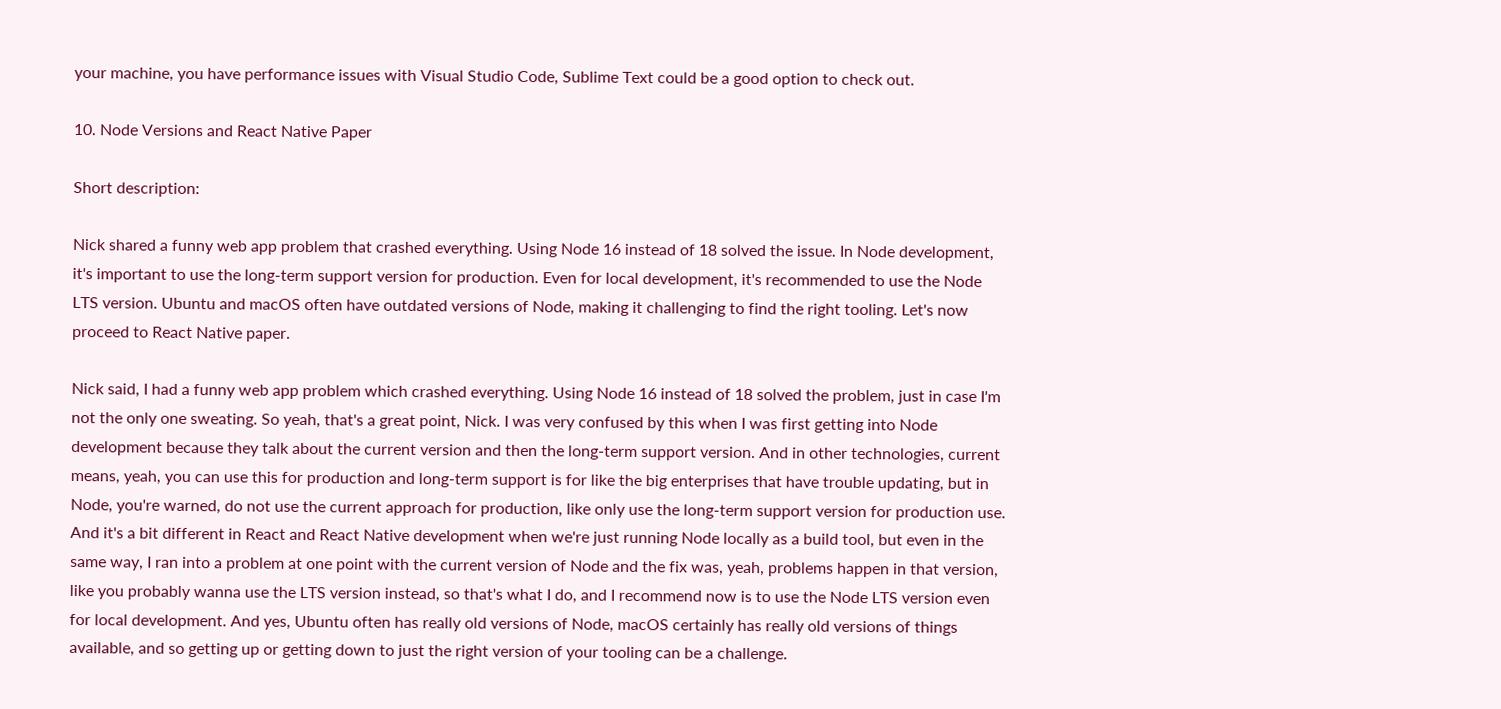your machine, you have performance issues with Visual Studio Code, Sublime Text could be a good option to check out.

10. Node Versions and React Native Paper

Short description:

Nick shared a funny web app problem that crashed everything. Using Node 16 instead of 18 solved the issue. In Node development, it's important to use the long-term support version for production. Even for local development, it's recommended to use the Node LTS version. Ubuntu and macOS often have outdated versions of Node, making it challenging to find the right tooling. Let's now proceed to React Native paper.

Nick said, I had a funny web app problem which crashed everything. Using Node 16 instead of 18 solved the problem, just in case I'm not the only one sweating. So yeah, that's a great point, Nick. I was very confused by this when I was first getting into Node development because they talk about the current version and then the long-term support version. And in other technologies, current means, yeah, you can use this for production and long-term support is for like the big enterprises that have trouble updating, but in Node, you're warned, do not use the current approach for production, like only use the long-term support version for production use. And it's a bit different in React and React Native development when we're just running Node locally as a build tool, but even in the same way, I ran into a problem at one point with the current version of Node and the fix was, yeah, problems happen in that version, like you probably wanna use the LTS version instead, so that's what I do, and I recommend now is to use the Node LTS version even for local development. And yes, Ubuntu often has really old versions of Node, macOS certainly has really old versions of things available, and so getting up or getting down to just the right version of your tooling can be a challenge.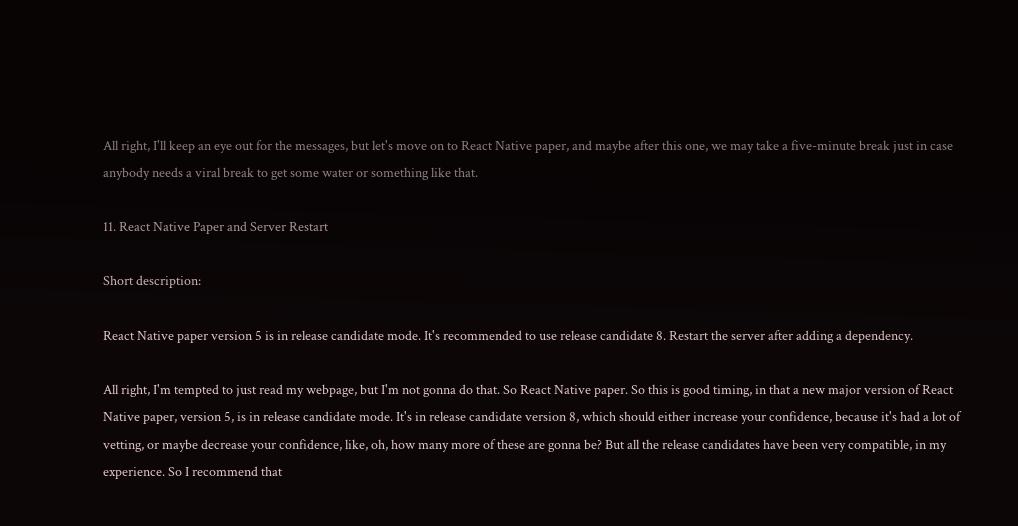All right, I'll keep an eye out for the messages, but let's move on to React Native paper, and maybe after this one, we may take a five-minute break just in case anybody needs a viral break to get some water or something like that.

11. React Native Paper and Server Restart

Short description:

React Native paper version 5 is in release candidate mode. It's recommended to use release candidate 8. Restart the server after adding a dependency.

All right, I'm tempted to just read my webpage, but I'm not gonna do that. So React Native paper. So this is good timing, in that a new major version of React Native paper, version 5, is in release candidate mode. It's in release candidate version 8, which should either increase your confidence, because it's had a lot of vetting, or maybe decrease your confidence, like, oh, how many more of these are gonna be? But all the release candidates have been very compatible, in my experience. So I recommend that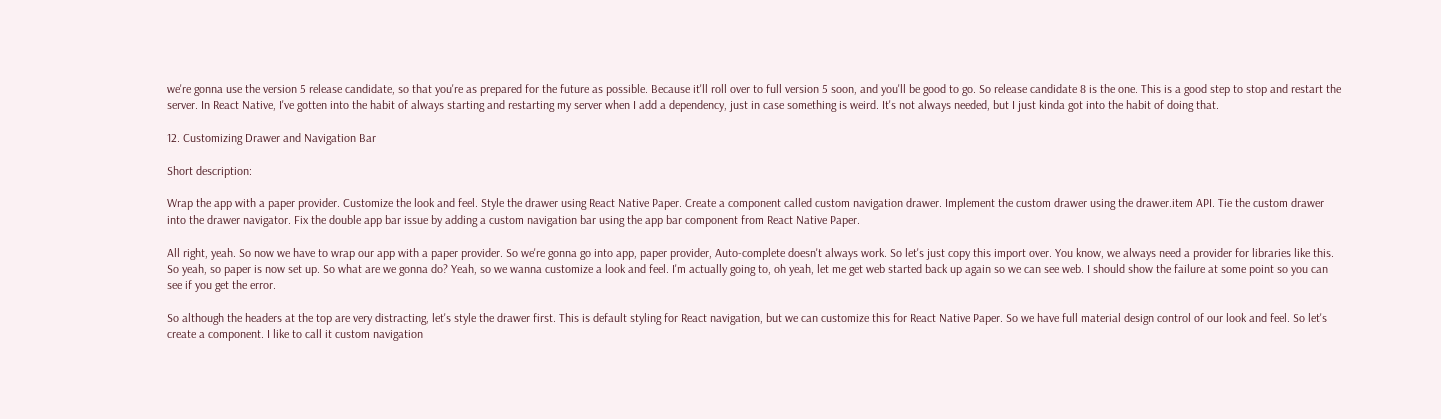we're gonna use the version 5 release candidate, so that you're as prepared for the future as possible. Because it'll roll over to full version 5 soon, and you'll be good to go. So release candidate 8 is the one. This is a good step to stop and restart the server. In React Native, I've gotten into the habit of always starting and restarting my server when I add a dependency, just in case something is weird. It's not always needed, but I just kinda got into the habit of doing that.

12. Customizing Drawer and Navigation Bar

Short description:

Wrap the app with a paper provider. Customize the look and feel. Style the drawer using React Native Paper. Create a component called custom navigation drawer. Implement the custom drawer using the drawer.item API. Tie the custom drawer into the drawer navigator. Fix the double app bar issue by adding a custom navigation bar using the app bar component from React Native Paper.

All right, yeah. So now we have to wrap our app with a paper provider. So we're gonna go into app, paper provider, Auto-complete doesn't always work. So let's just copy this import over. You know, we always need a provider for libraries like this. So yeah, so paper is now set up. So what are we gonna do? Yeah, so we wanna customize a look and feel. I'm actually going to, oh yeah, let me get web started back up again so we can see web. I should show the failure at some point so you can see if you get the error.

So although the headers at the top are very distracting, let's style the drawer first. This is default styling for React navigation, but we can customize this for React Native Paper. So we have full material design control of our look and feel. So let's create a component. I like to call it custom navigation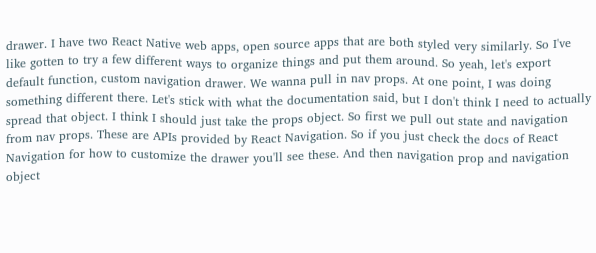drawer. I have two React Native web apps, open source apps that are both styled very similarly. So I've like gotten to try a few different ways to organize things and put them around. So yeah, let's export default function, custom navigation drawer. We wanna pull in nav props. At one point, I was doing something different there. Let's stick with what the documentation said, but I don't think I need to actually spread that object. I think I should just take the props object. So first we pull out state and navigation from nav props. These are APIs provided by React Navigation. So if you just check the docs of React Navigation for how to customize the drawer you'll see these. And then navigation prop and navigation object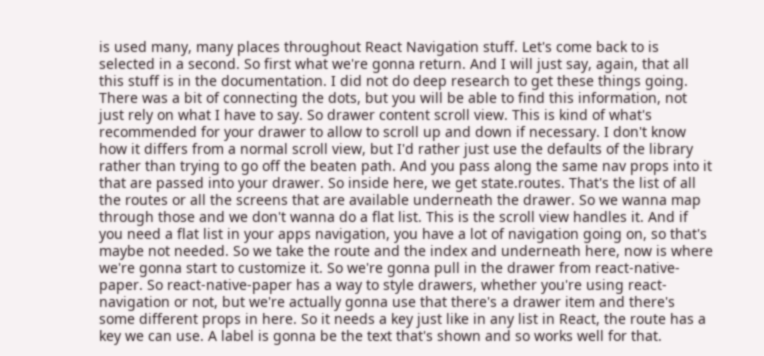is used many, many places throughout React Navigation stuff. Let's come back to is selected in a second. So first what we're gonna return. And I will just say, again, that all this stuff is in the documentation. I did not do deep research to get these things going. There was a bit of connecting the dots, but you will be able to find this information, not just rely on what I have to say. So drawer content scroll view. This is kind of what's recommended for your drawer to allow to scroll up and down if necessary. I don't know how it differs from a normal scroll view, but I'd rather just use the defaults of the library rather than trying to go off the beaten path. And you pass along the same nav props into it that are passed into your drawer. So inside here, we get state.routes. That's the list of all the routes or all the screens that are available underneath the drawer. So we wanna map through those and we don't wanna do a flat list. This is the scroll view handles it. And if you need a flat list in your apps navigation, you have a lot of navigation going on, so that's maybe not needed. So we take the route and the index and underneath here, now is where we're gonna start to customize it. So we're gonna pull in the drawer from react-native-paper. So react-native-paper has a way to style drawers, whether you're using react-navigation or not, but we're actually gonna use that there's a drawer item and there's some different props in here. So it needs a key just like in any list in React, the route has a key we can use. A label is gonna be the text that's shown and so works well for that.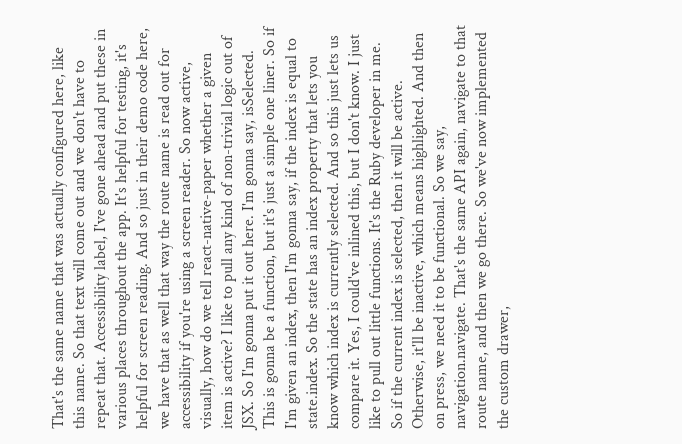That's the same name that was actually configured here, like this name. So that text will come out and we don't have to repeat that. Accessibility label, I've gone ahead and put these in various places throughout the app. It's helpful for testing, it's helpful for screen reading. And so just in their demo code here, we have that as well that way the route name is read out for accessibility if you're using a screen reader. So now active, visually, how do we tell react-native-paper whether a given item is active? I like to pull any kind of non-trivial logic out of JSX. So I'm gonna put it out here. I'm gonna say, isSelected. This is gonna be a function, but it's just a simple one liner. So if I'm given an index, then I'm gonna say, if the index is equal to state.index. So the state has an index property that lets you know which index is currently selected. And so this just lets us compare it. Yes, I could've inlined this, but I don't know. I just like to pull out little functions. It's the Ruby developer in me. So if the current index is selected, then it will be active. Otherwise, it'll be inactive, which means highlighted. And then on press, we need it to be functional. So we say, navigation.navigate. That's the same API again, navigate to that route name, and then we go there. So we've now implemented the custom drawer,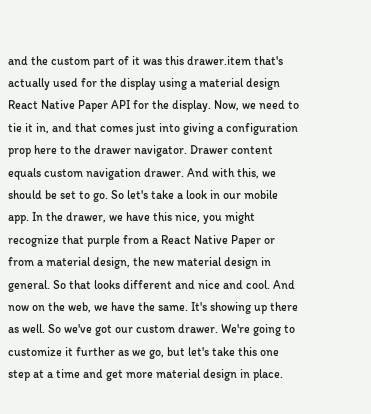and the custom part of it was this drawer.item that's actually used for the display using a material design React Native Paper API for the display. Now, we need to tie it in, and that comes just into giving a configuration prop here to the drawer navigator. Drawer content equals custom navigation drawer. And with this, we should be set to go. So let's take a look in our mobile app. In the drawer, we have this nice, you might recognize that purple from a React Native Paper or from a material design, the new material design in general. So that looks different and nice and cool. And now on the web, we have the same. It's showing up there as well. So we've got our custom drawer. We're going to customize it further as we go, but let's take this one step at a time and get more material design in place.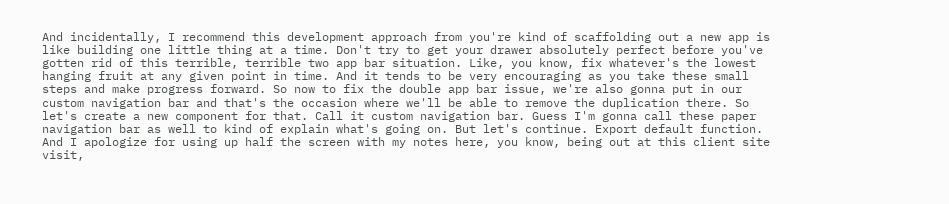And incidentally, I recommend this development approach from you're kind of scaffolding out a new app is like building one little thing at a time. Don't try to get your drawer absolutely perfect before you've gotten rid of this terrible, terrible two app bar situation. Like, you know, fix whatever's the lowest hanging fruit at any given point in time. And it tends to be very encouraging as you take these small steps and make progress forward. So now to fix the double app bar issue, we're also gonna put in our custom navigation bar and that's the occasion where we'll be able to remove the duplication there. So let's create a new component for that. Call it custom navigation bar. Guess I'm gonna call these paper navigation bar as well to kind of explain what's going on. But let's continue. Export default function. And I apologize for using up half the screen with my notes here, you know, being out at this client site visit,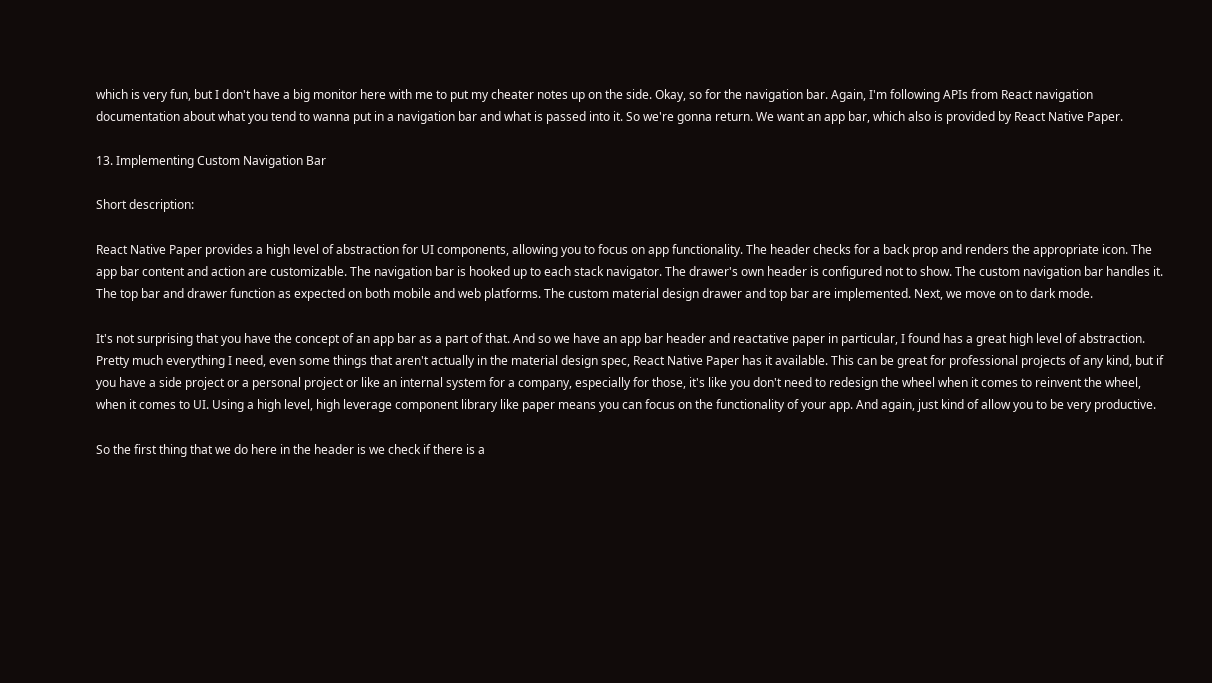which is very fun, but I don't have a big monitor here with me to put my cheater notes up on the side. Okay, so for the navigation bar. Again, I'm following APIs from React navigation documentation about what you tend to wanna put in a navigation bar and what is passed into it. So we're gonna return. We want an app bar, which also is provided by React Native Paper.

13. Implementing Custom Navigation Bar

Short description:

React Native Paper provides a high level of abstraction for UI components, allowing you to focus on app functionality. The header checks for a back prop and renders the appropriate icon. The app bar content and action are customizable. The navigation bar is hooked up to each stack navigator. The drawer's own header is configured not to show. The custom navigation bar handles it. The top bar and drawer function as expected on both mobile and web platforms. The custom material design drawer and top bar are implemented. Next, we move on to dark mode.

It's not surprising that you have the concept of an app bar as a part of that. And so we have an app bar header and reactative paper in particular, I found has a great high level of abstraction. Pretty much everything I need, even some things that aren't actually in the material design spec, React Native Paper has it available. This can be great for professional projects of any kind, but if you have a side project or a personal project or like an internal system for a company, especially for those, it's like you don't need to redesign the wheel when it comes to reinvent the wheel, when it comes to UI. Using a high level, high leverage component library like paper means you can focus on the functionality of your app. And again, just kind of allow you to be very productive.

So the first thing that we do here in the header is we check if there is a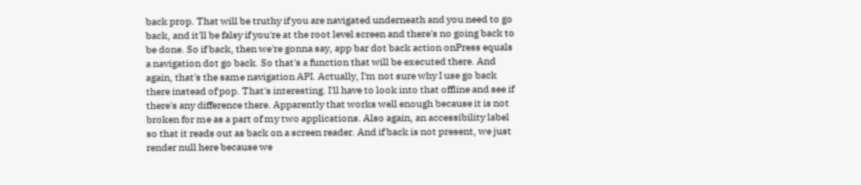back prop. That will be truthy if you are navigated underneath and you need to go back, and it'll be falsy if you're at the root level screen and there's no going back to be done. So if back, then we're gonna say, app bar dot back action onPress equals a navigation dot go back. So that's a function that will be executed there. And again, that's the same navigation API. Actually, I'm not sure why I use go back there instead of pop. That's interesting. I'll have to look into that offline and see if there's any difference there. Apparently that works well enough because it is not broken for me as a part of my two applications. Also again, an accessibility label so that it reads out as back on a screen reader. And if back is not present, we just render null here because we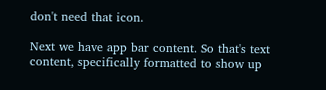don't need that icon.

Next we have app bar content. So that's text content, specifically formatted to show up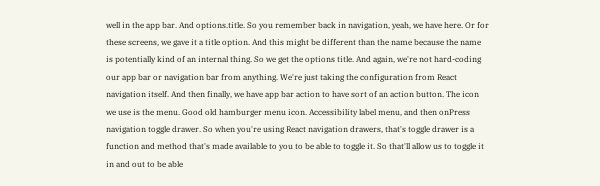well in the app bar. And options.title. So you remember back in navigation, yeah, we have here. Or for these screens, we gave it a title option. And this might be different than the name because the name is potentially kind of an internal thing. So we get the options title. And again, we're not hard-coding our app bar or navigation bar from anything. We're just taking the configuration from React navigation itself. And then finally, we have app bar action to have sort of an action button. The icon we use is the menu. Good old hamburger menu icon. Accessibility label menu, and then onPress navigation toggle drawer. So when you're using React navigation drawers, that's toggle drawer is a function and method that's made available to you to be able to toggle it. So that'll allow us to toggle it in and out to be able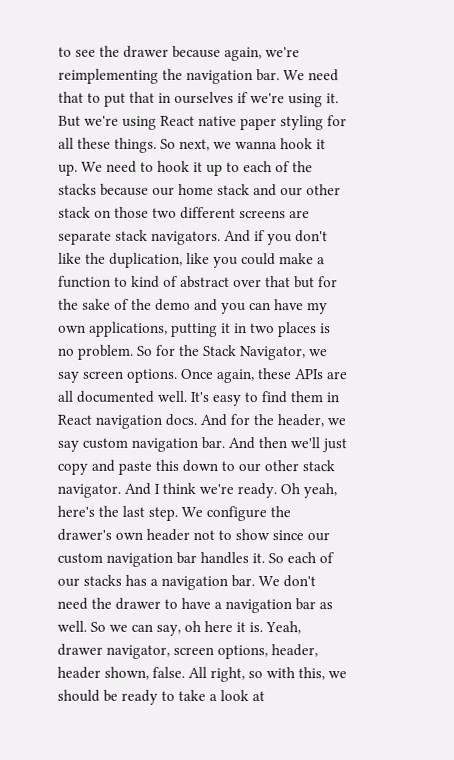to see the drawer because again, we're reimplementing the navigation bar. We need that to put that in ourselves if we're using it. But we're using React native paper styling for all these things. So next, we wanna hook it up. We need to hook it up to each of the stacks because our home stack and our other stack on those two different screens are separate stack navigators. And if you don't like the duplication, like you could make a function to kind of abstract over that but for the sake of the demo and you can have my own applications, putting it in two places is no problem. So for the Stack Navigator, we say screen options. Once again, these APIs are all documented well. It's easy to find them in React navigation docs. And for the header, we say custom navigation bar. And then we'll just copy and paste this down to our other stack navigator. And I think we're ready. Oh yeah, here's the last step. We configure the drawer's own header not to show since our custom navigation bar handles it. So each of our stacks has a navigation bar. We don't need the drawer to have a navigation bar as well. So we can say, oh here it is. Yeah, drawer navigator, screen options, header, header shown, false. All right, so with this, we should be ready to take a look at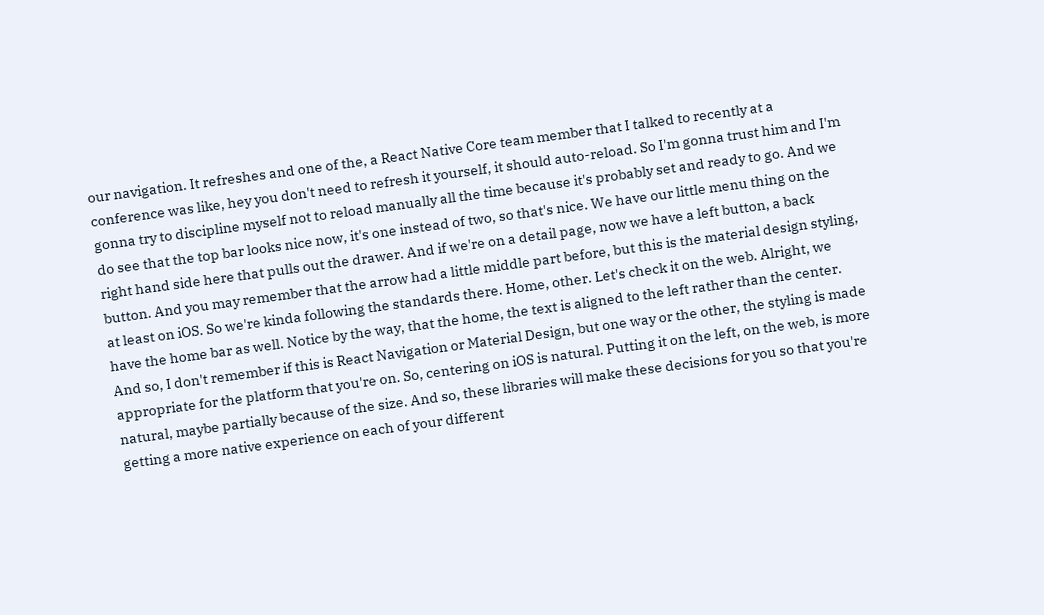our navigation. It refreshes and one of the, a React Native Core team member that I talked to recently at a conference was like, hey you don't need to refresh it yourself, it should auto-reload. So I'm gonna trust him and I'm gonna try to discipline myself not to reload manually all the time because it's probably set and ready to go. And we do see that the top bar looks nice now, it's one instead of two, so that's nice. We have our little menu thing on the right hand side here that pulls out the drawer. And if we're on a detail page, now we have a left button, a back button. And you may remember that the arrow had a little middle part before, but this is the material design styling, at least on iOS. So we're kinda following the standards there. Home, other. Let's check it on the web. Alright, we have the home bar as well. Notice by the way, that the home, the text is aligned to the left rather than the center. And so, I don't remember if this is React Navigation or Material Design, but one way or the other, the styling is made appropriate for the platform that you're on. So, centering on iOS is natural. Putting it on the left, on the web, is more natural, maybe partially because of the size. And so, these libraries will make these decisions for you so that you're getting a more native experience on each of your different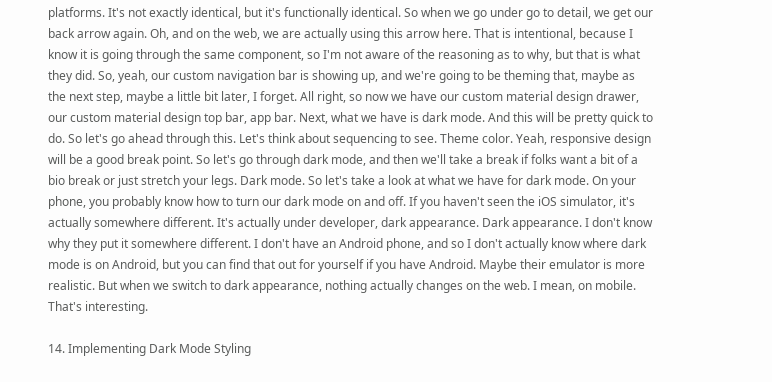platforms. It's not exactly identical, but it's functionally identical. So when we go under go to detail, we get our back arrow again. Oh, and on the web, we are actually using this arrow here. That is intentional, because I know it is going through the same component, so I'm not aware of the reasoning as to why, but that is what they did. So, yeah, our custom navigation bar is showing up, and we're going to be theming that, maybe as the next step, maybe a little bit later, I forget. All right, so now we have our custom material design drawer, our custom material design top bar, app bar. Next, what we have is dark mode. And this will be pretty quick to do. So let's go ahead through this. Let's think about sequencing to see. Theme color. Yeah, responsive design will be a good break point. So let's go through dark mode, and then we'll take a break if folks want a bit of a bio break or just stretch your legs. Dark mode. So let's take a look at what we have for dark mode. On your phone, you probably know how to turn our dark mode on and off. If you haven't seen the iOS simulator, it's actually somewhere different. It's actually under developer, dark appearance. Dark appearance. I don't know why they put it somewhere different. I don't have an Android phone, and so I don't actually know where dark mode is on Android, but you can find that out for yourself if you have Android. Maybe their emulator is more realistic. But when we switch to dark appearance, nothing actually changes on the web. I mean, on mobile. That's interesting.

14. Implementing Dark Mode Styling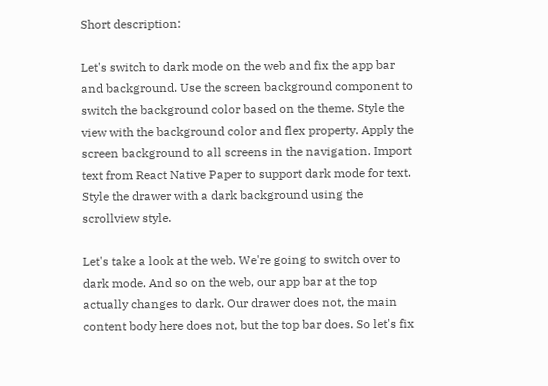Short description:

Let's switch to dark mode on the web and fix the app bar and background. Use the screen background component to switch the background color based on the theme. Style the view with the background color and flex property. Apply the screen background to all screens in the navigation. Import text from React Native Paper to support dark mode for text. Style the drawer with a dark background using the scrollview style.

Let's take a look at the web. We're going to switch over to dark mode. And so on the web, our app bar at the top actually changes to dark. Our drawer does not, the main content body here does not, but the top bar does. So let's fix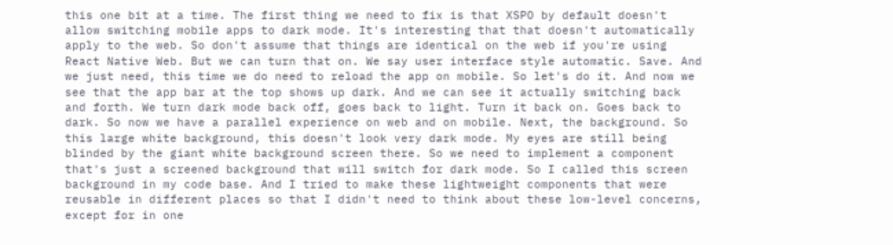this one bit at a time. The first thing we need to fix is that XSPO by default doesn't allow switching mobile apps to dark mode. It's interesting that that doesn't automatically apply to the web. So don't assume that things are identical on the web if you're using React Native Web. But we can turn that on. We say user interface style automatic. Save. And we just need, this time we do need to reload the app on mobile. So let's do it. And now we see that the app bar at the top shows up dark. And we can see it actually switching back and forth. We turn dark mode back off, goes back to light. Turn it back on. Goes back to dark. So now we have a parallel experience on web and on mobile. Next, the background. So this large white background, this doesn't look very dark mode. My eyes are still being blinded by the giant white background screen there. So we need to implement a component that's just a screened background that will switch for dark mode. So I called this screen background in my code base. And I tried to make these lightweight components that were reusable in different places so that I didn't need to think about these low-level concerns, except for in one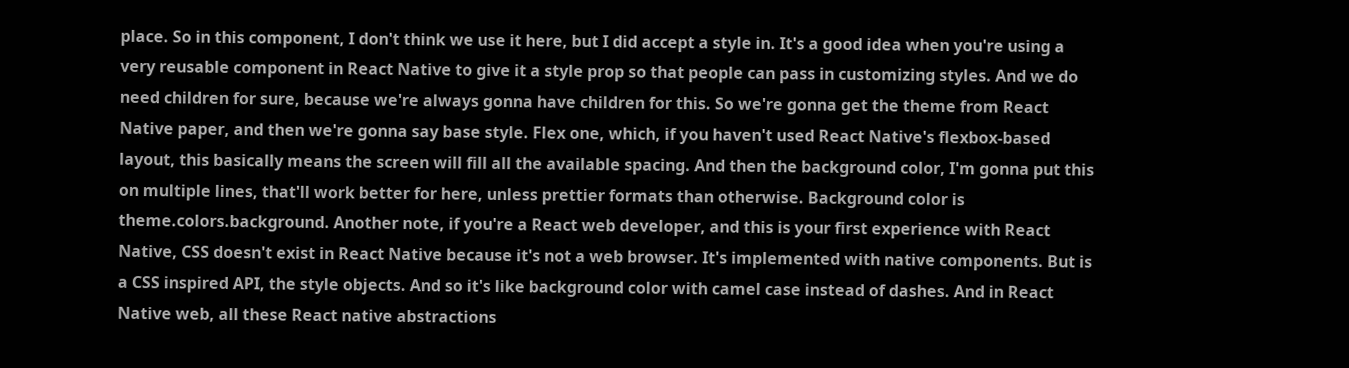place. So in this component, I don't think we use it here, but I did accept a style in. It's a good idea when you're using a very reusable component in React Native to give it a style prop so that people can pass in customizing styles. And we do need children for sure, because we're always gonna have children for this. So we're gonna get the theme from React Native paper, and then we're gonna say base style. Flex one, which, if you haven't used React Native's flexbox-based layout, this basically means the screen will fill all the available spacing. And then the background color, I'm gonna put this on multiple lines, that'll work better for here, unless prettier formats than otherwise. Background color is theme.colors.background. Another note, if you're a React web developer, and this is your first experience with React Native, CSS doesn't exist in React Native because it's not a web browser. It's implemented with native components. But is a CSS inspired API, the style objects. And so it's like background color with camel case instead of dashes. And in React Native web, all these React native abstractions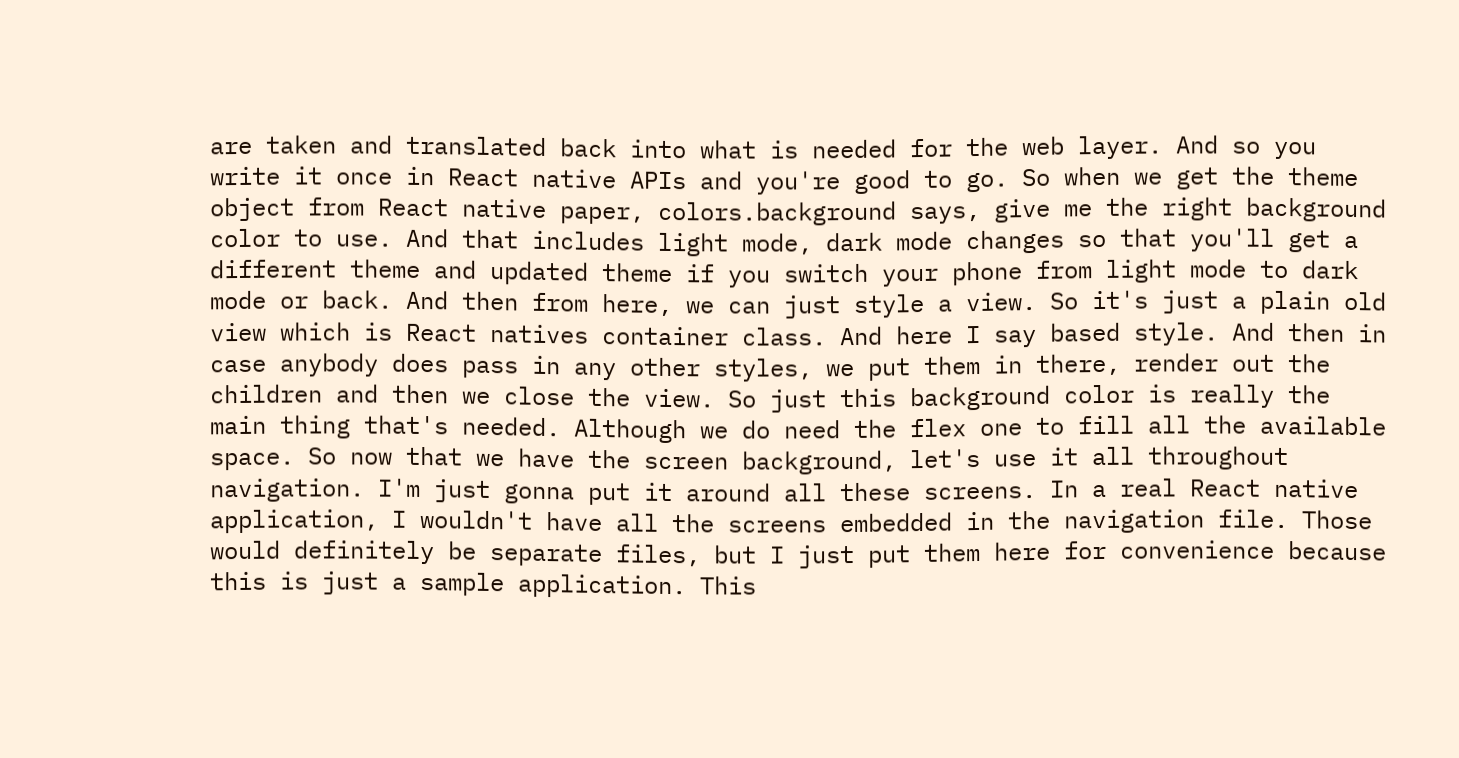are taken and translated back into what is needed for the web layer. And so you write it once in React native APIs and you're good to go. So when we get the theme object from React native paper, colors.background says, give me the right background color to use. And that includes light mode, dark mode changes so that you'll get a different theme and updated theme if you switch your phone from light mode to dark mode or back. And then from here, we can just style a view. So it's just a plain old view which is React natives container class. And here I say based style. And then in case anybody does pass in any other styles, we put them in there, render out the children and then we close the view. So just this background color is really the main thing that's needed. Although we do need the flex one to fill all the available space. So now that we have the screen background, let's use it all throughout navigation. I'm just gonna put it around all these screens. In a real React native application, I wouldn't have all the screens embedded in the navigation file. Those would definitely be separate files, but I just put them here for convenience because this is just a sample application. This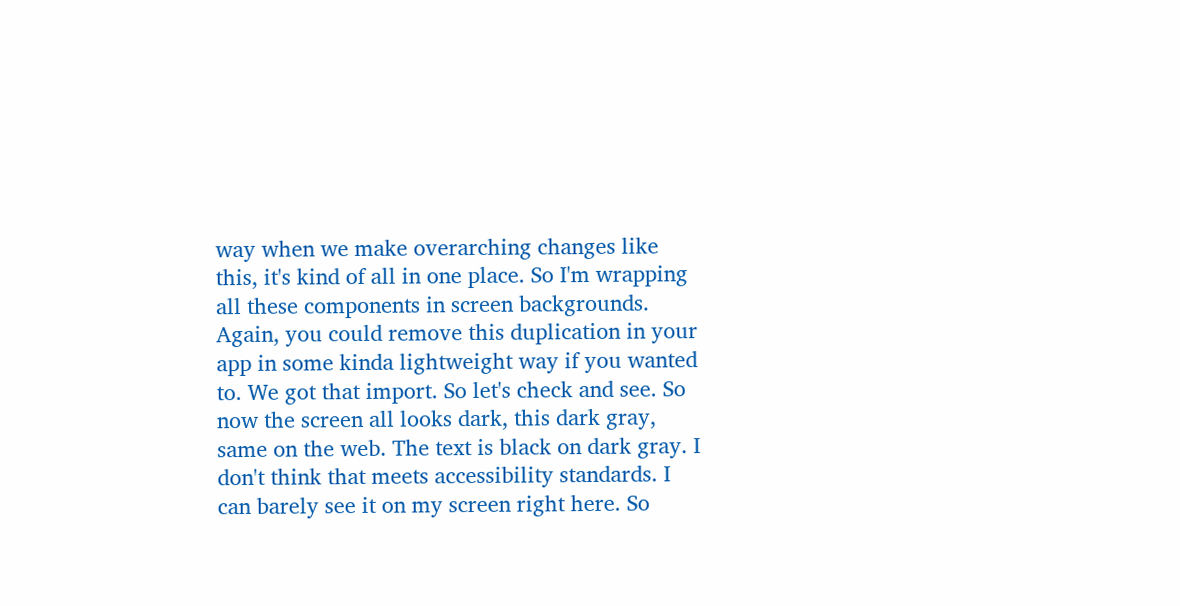way when we make overarching changes like this, it's kind of all in one place. So I'm wrapping all these components in screen backgrounds. Again, you could remove this duplication in your app in some kinda lightweight way if you wanted to. We got that import. So let's check and see. So now the screen all looks dark, this dark gray, same on the web. The text is black on dark gray. I don't think that meets accessibility standards. I can barely see it on my screen right here. So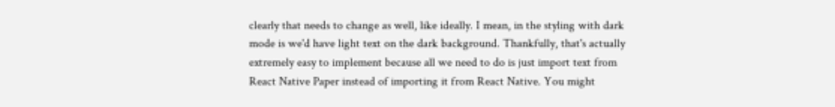clearly that needs to change as well, like ideally. I mean, in the styling with dark mode is we'd have light text on the dark background. Thankfully, that's actually extremely easy to implement because all we need to do is just import text from React Native Paper instead of importing it from React Native. You might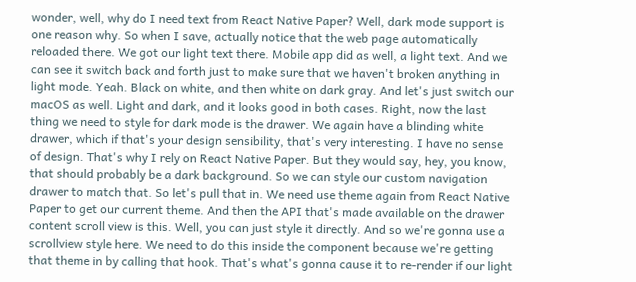wonder, well, why do I need text from React Native Paper? Well, dark mode support is one reason why. So when I save, actually notice that the web page automatically reloaded there. We got our light text there. Mobile app did as well, a light text. And we can see it switch back and forth just to make sure that we haven't broken anything in light mode. Yeah. Black on white, and then white on dark gray. And let's just switch our macOS as well. Light and dark, and it looks good in both cases. Right, now the last thing we need to style for dark mode is the drawer. We again have a blinding white drawer, which if that's your design sensibility, that's very interesting. I have no sense of design. That's why I rely on React Native Paper. But they would say, hey, you know, that should probably be a dark background. So we can style our custom navigation drawer to match that. So let's pull that in. We need use theme again from React Native Paper to get our current theme. And then the API that's made available on the drawer content scroll view is this. Well, you can just style it directly. And so we're gonna use a scrollview style here. We need to do this inside the component because we're getting that theme in by calling that hook. That's what's gonna cause it to re-render if our light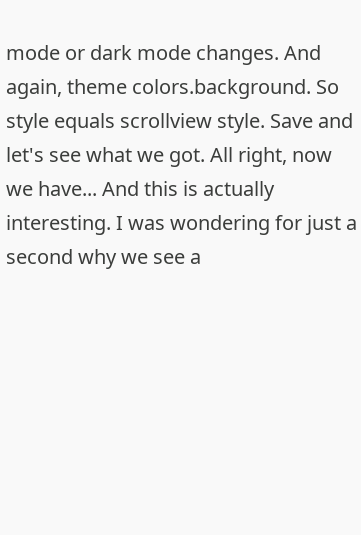mode or dark mode changes. And again, theme colors.background. So style equals scrollview style. Save and let's see what we got. All right, now we have... And this is actually interesting. I was wondering for just a second why we see a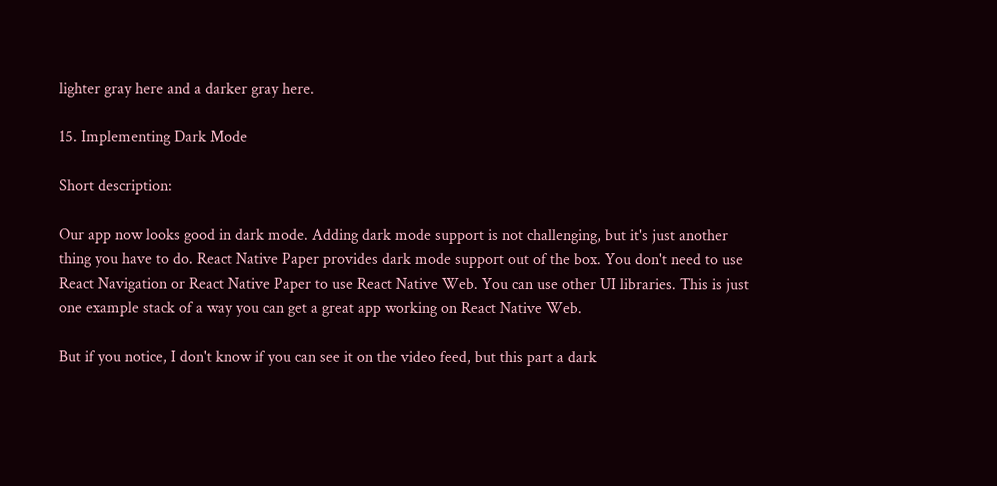lighter gray here and a darker gray here.

15. Implementing Dark Mode

Short description:

Our app now looks good in dark mode. Adding dark mode support is not challenging, but it's just another thing you have to do. React Native Paper provides dark mode support out of the box. You don't need to use React Navigation or React Native Paper to use React Native Web. You can use other UI libraries. This is just one example stack of a way you can get a great app working on React Native Web.

But if you notice, I don't know if you can see it on the video feed, but this part a dark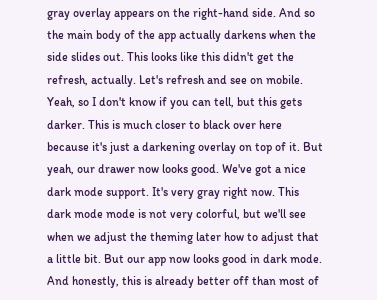gray overlay appears on the right-hand side. And so the main body of the app actually darkens when the side slides out. This looks like this didn't get the refresh, actually. Let's refresh and see on mobile. Yeah, so I don't know if you can tell, but this gets darker. This is much closer to black over here because it's just a darkening overlay on top of it. But yeah, our drawer now looks good. We've got a nice dark mode support. It's very gray right now. This dark mode mode is not very colorful, but we'll see when we adjust the theming later how to adjust that a little bit. But our app now looks good in dark mode. And honestly, this is already better off than most of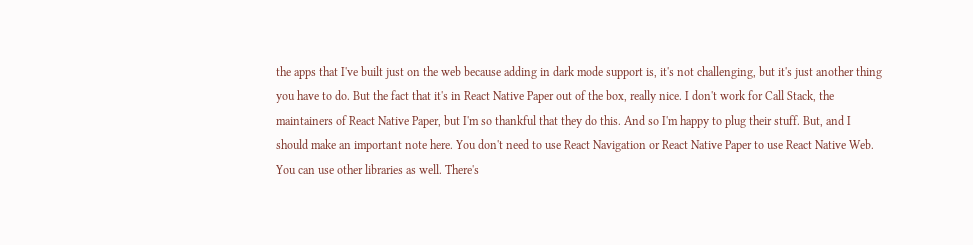the apps that I've built just on the web because adding in dark mode support is, it's not challenging, but it's just another thing you have to do. But the fact that it's in React Native Paper out of the box, really nice. I don't work for Call Stack, the maintainers of React Native Paper, but I'm so thankful that they do this. And so I'm happy to plug their stuff. But, and I should make an important note here. You don't need to use React Navigation or React Native Paper to use React Native Web. You can use other libraries as well. There's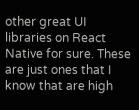other great UI libraries on React Native for sure. These are just ones that I know that are high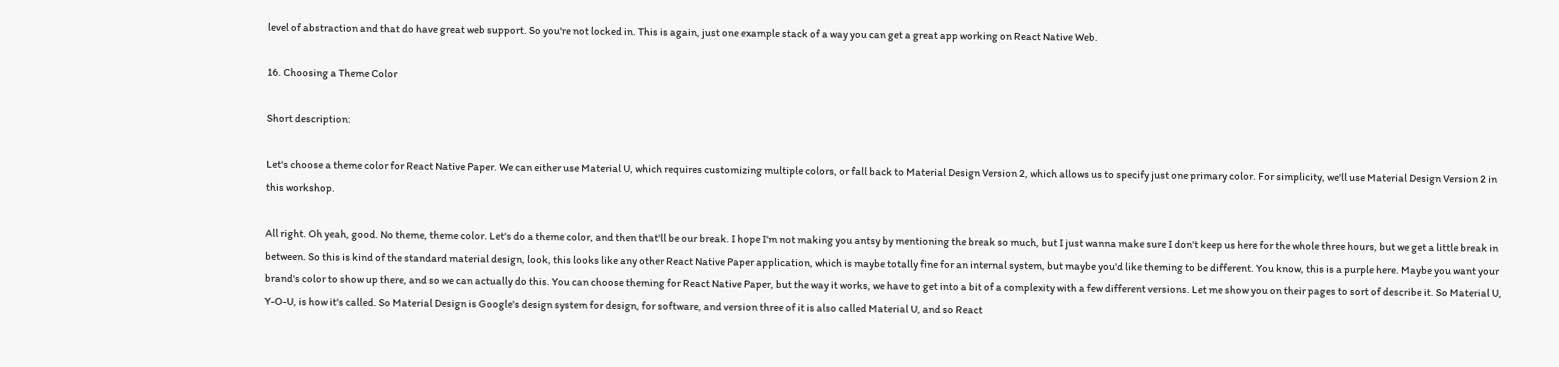level of abstraction and that do have great web support. So you're not locked in. This is again, just one example stack of a way you can get a great app working on React Native Web.

16. Choosing a Theme Color

Short description:

Let's choose a theme color for React Native Paper. We can either use Material U, which requires customizing multiple colors, or fall back to Material Design Version 2, which allows us to specify just one primary color. For simplicity, we'll use Material Design Version 2 in this workshop.

All right. Oh yeah, good. No theme, theme color. Let's do a theme color, and then that'll be our break. I hope I'm not making you antsy by mentioning the break so much, but I just wanna make sure I don't keep us here for the whole three hours, but we get a little break in between. So this is kind of the standard material design, look, this looks like any other React Native Paper application, which is maybe totally fine for an internal system, but maybe you'd like theming to be different. You know, this is a purple here. Maybe you want your brand's color to show up there, and so we can actually do this. You can choose theming for React Native Paper, but the way it works, we have to get into a bit of a complexity with a few different versions. Let me show you on their pages to sort of describe it. So Material U, Y-O-U, is how it's called. So Material Design is Google's design system for design, for software, and version three of it is also called Material U, and so React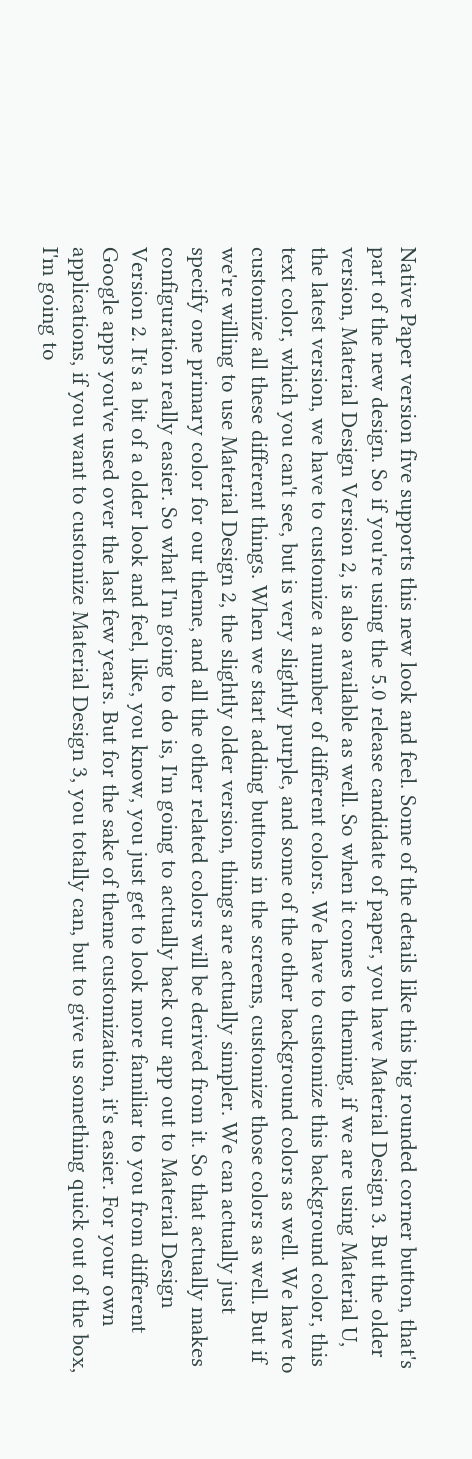Native Paper version five supports this new look and feel. Some of the details like this big rounded corner button, that's part of the new design. So if you're using the 5.0 release candidate of paper, you have Material Design 3. But the older version, Material Design Version 2, is also available as well. So when it comes to theming, if we are using Material U, the latest version, we have to customize a number of different colors. We have to customize this background color, this text color, which you can't see, but is very slightly purple, and some of the other background colors as well. We have to customize all these different things. When we start adding buttons in the screens, customize those colors as well. But if we're willing to use Material Design 2, the slightly older version, things are actually simpler. We can actually just specify one primary color for our theme, and all the other related colors will be derived from it. So that actually makes configuration really easier. So what I'm going to do is, I'm going to actually back our app out to Material Design Version 2. It's a bit of a older look and feel, like, you know, you just get to look more familiar to you from different Google apps you've used over the last few years. But for the sake of theme customization, it's easier. For your own applications, if you want to customize Material Design 3, you totally can, but to give us something quick out of the box, I'm going to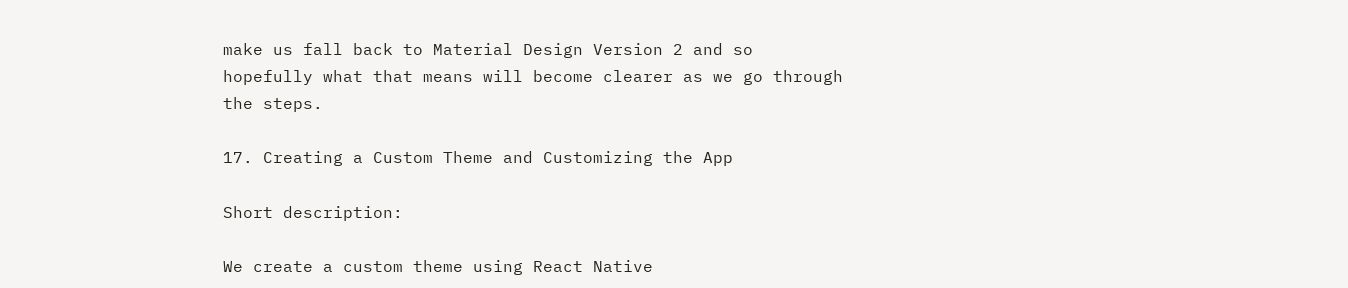make us fall back to Material Design Version 2 and so hopefully what that means will become clearer as we go through the steps.

17. Creating a Custom Theme and Customizing the App

Short description:

We create a custom theme using React Native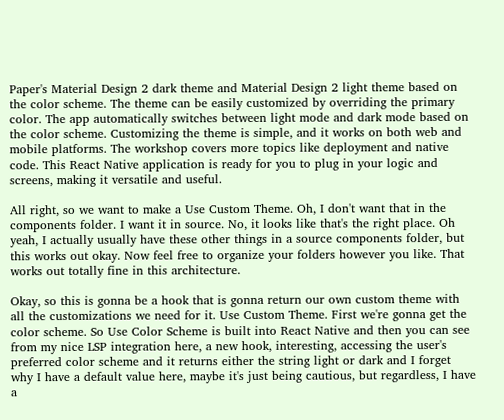Paper's Material Design 2 dark theme and Material Design 2 light theme based on the color scheme. The theme can be easily customized by overriding the primary color. The app automatically switches between light mode and dark mode based on the color scheme. Customizing the theme is simple, and it works on both web and mobile platforms. The workshop covers more topics like deployment and native code. This React Native application is ready for you to plug in your logic and screens, making it versatile and useful.

All right, so we want to make a Use Custom Theme. Oh, I don't want that in the components folder. I want it in source. No, it looks like that's the right place. Oh yeah, I actually usually have these other things in a source components folder, but this works out okay. Now feel free to organize your folders however you like. That works out totally fine in this architecture.

Okay, so this is gonna be a hook that is gonna return our own custom theme with all the customizations we need for it. Use Custom Theme. First we're gonna get the color scheme. So Use Color Scheme is built into React Native and then you can see from my nice LSP integration here, a new hook, interesting, accessing the user's preferred color scheme and it returns either the string light or dark and I forget why I have a default value here, maybe it's just being cautious, but regardless, I have a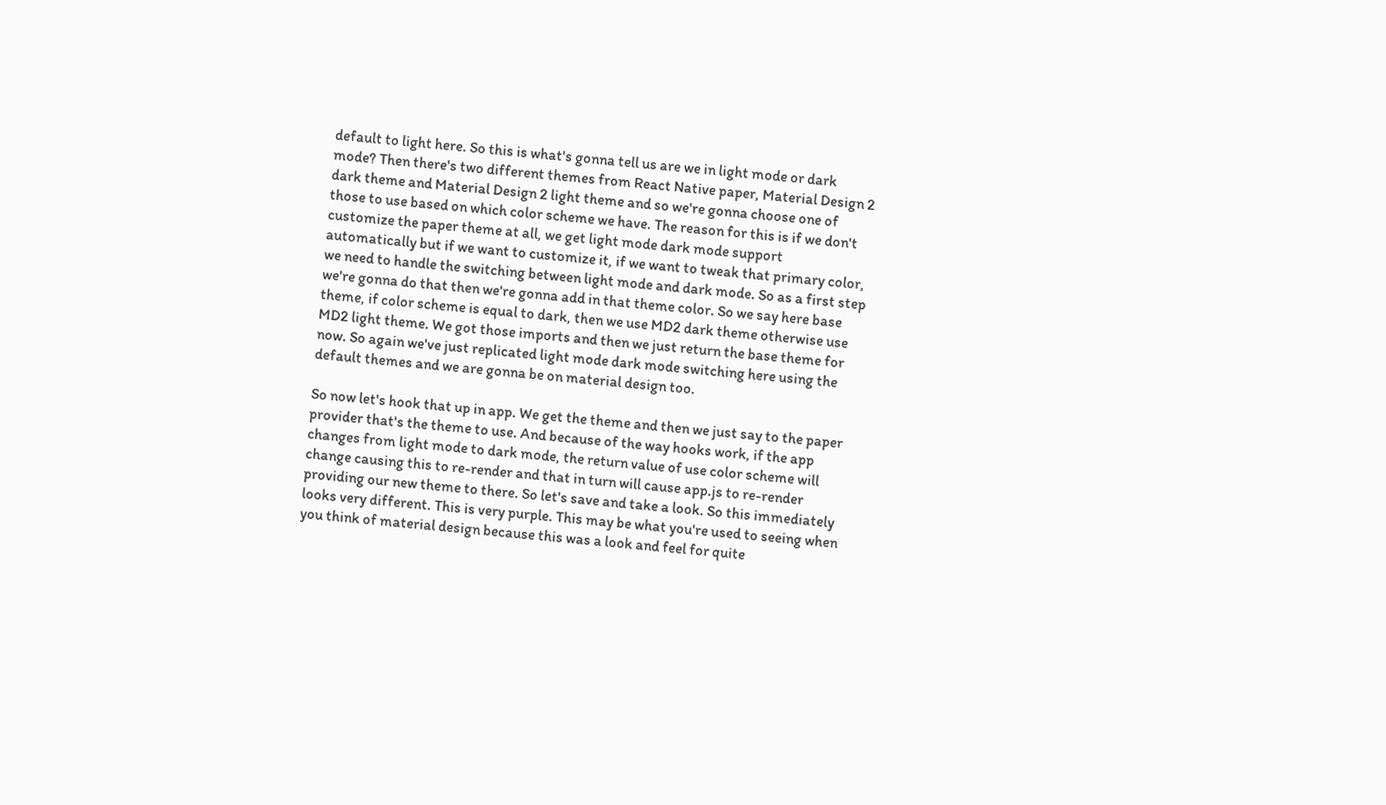default to light here. So this is what's gonna tell us are we in light mode or dark mode? Then there's two different themes from React Native paper, Material Design 2 dark theme and Material Design 2 light theme and so we're gonna choose one of those to use based on which color scheme we have. The reason for this is if we don't customize the paper theme at all, we get light mode dark mode support automatically but if we want to customize it, if we want to tweak that primary color, we need to handle the switching between light mode and dark mode. So as a first step we're gonna do that then we're gonna add in that theme color. So we say here base theme, if color scheme is equal to dark, then we use MD2 dark theme otherwise use MD2 light theme. We got those imports and then we just return the base theme for now. So again we've just replicated light mode dark mode switching here using the default themes and we are gonna be on material design too.

So now let's hook that up in app. We get the theme and then we just say to the paper provider that's the theme to use. And because of the way hooks work, if the app changes from light mode to dark mode, the return value of use color scheme will change causing this to re-render and that in turn will cause app.js to re-render providing our new theme to there. So let's save and take a look. So this immediately looks very different. This is very purple. This may be what you're used to seeing when you think of material design because this was a look and feel for quite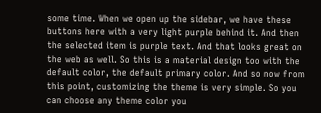some time. When we open up the sidebar, we have these buttons here with a very light purple behind it. And then the selected item is purple text. And that looks great on the web as well. So this is a material design too with the default color, the default primary color. And so now from this point, customizing the theme is very simple. So you can choose any theme color you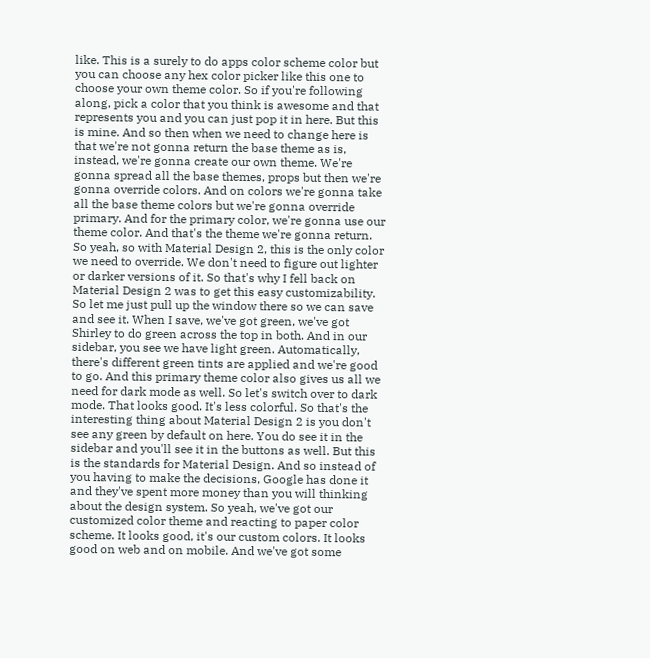like. This is a surely to do apps color scheme color but you can choose any hex color picker like this one to choose your own theme color. So if you're following along, pick a color that you think is awesome and that represents you and you can just pop it in here. But this is mine. And so then when we need to change here is that we're not gonna return the base theme as is, instead, we're gonna create our own theme. We're gonna spread all the base themes, props but then we're gonna override colors. And on colors we're gonna take all the base theme colors but we're gonna override primary. And for the primary color, we're gonna use our theme color. And that's the theme we're gonna return. So yeah, so with Material Design 2, this is the only color we need to override. We don't need to figure out lighter or darker versions of it. So that's why I fell back on Material Design 2 was to get this easy customizability. So let me just pull up the window there so we can save and see it. When I save, we've got green, we've got Shirley to do green across the top in both. And in our sidebar, you see we have light green. Automatically, there's different green tints are applied and we're good to go. And this primary theme color also gives us all we need for dark mode as well. So let's switch over to dark mode. That looks good. It's less colorful. So that's the interesting thing about Material Design 2 is you don't see any green by default on here. You do see it in the sidebar and you'll see it in the buttons as well. But this is the standards for Material Design. And so instead of you having to make the decisions, Google has done it and they've spent more money than you will thinking about the design system. So yeah, we've got our customized color theme and reacting to paper color scheme. It looks good, it's our custom colors. It looks good on web and on mobile. And we've got some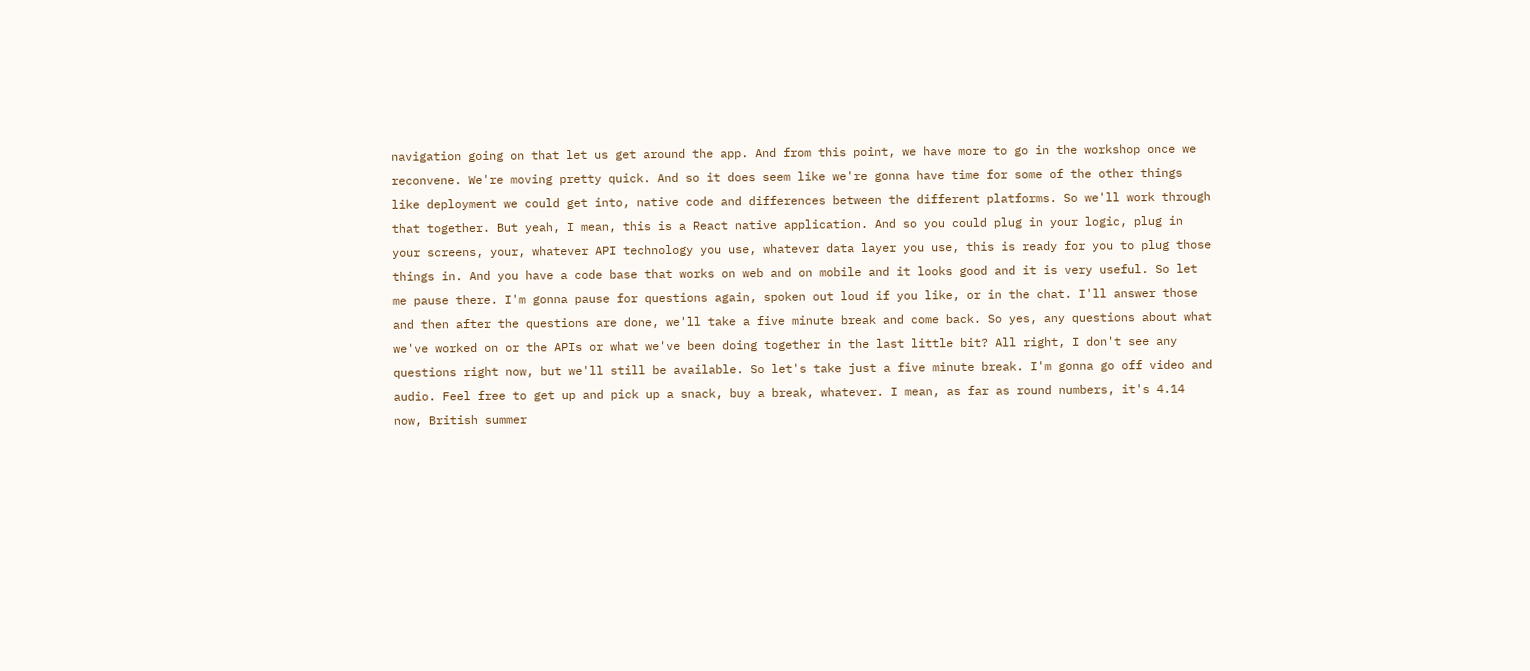navigation going on that let us get around the app. And from this point, we have more to go in the workshop once we reconvene. We're moving pretty quick. And so it does seem like we're gonna have time for some of the other things like deployment we could get into, native code and differences between the different platforms. So we'll work through that together. But yeah, I mean, this is a React native application. And so you could plug in your logic, plug in your screens, your, whatever API technology you use, whatever data layer you use, this is ready for you to plug those things in. And you have a code base that works on web and on mobile and it looks good and it is very useful. So let me pause there. I'm gonna pause for questions again, spoken out loud if you like, or in the chat. I'll answer those and then after the questions are done, we'll take a five minute break and come back. So yes, any questions about what we've worked on or the APIs or what we've been doing together in the last little bit? All right, I don't see any questions right now, but we'll still be available. So let's take just a five minute break. I'm gonna go off video and audio. Feel free to get up and pick up a snack, buy a break, whatever. I mean, as far as round numbers, it's 4.14 now, British summer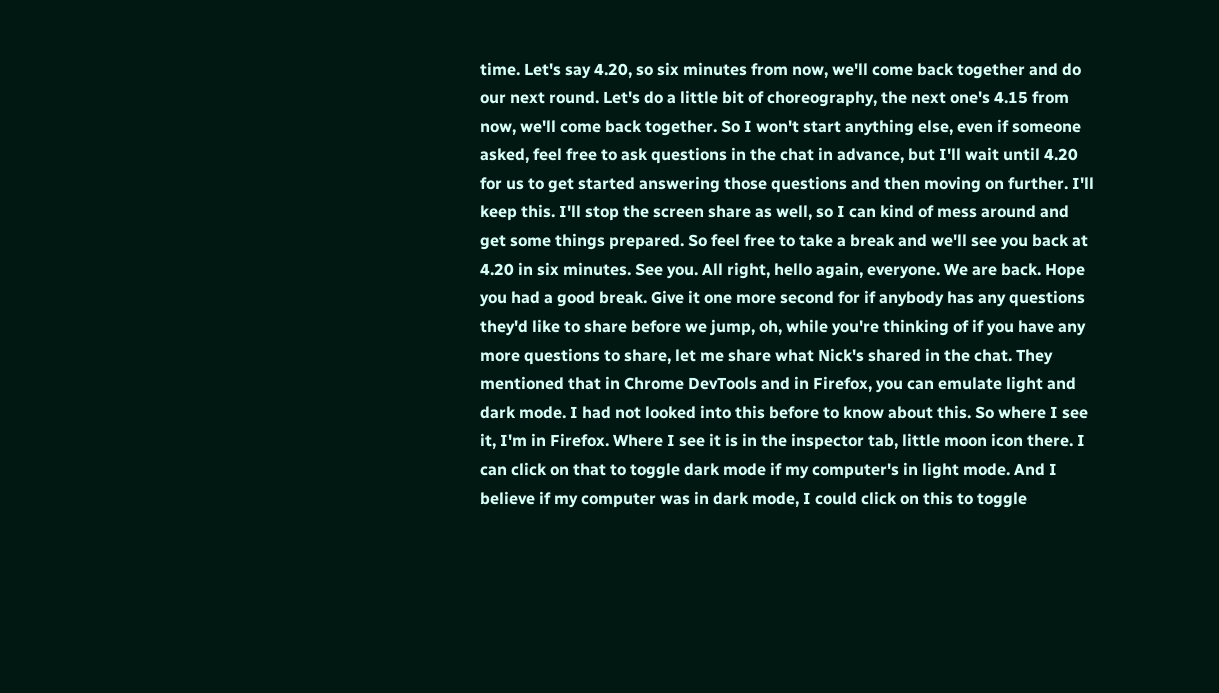time. Let's say 4.20, so six minutes from now, we'll come back together and do our next round. Let's do a little bit of choreography, the next one's 4.15 from now, we'll come back together. So I won't start anything else, even if someone asked, feel free to ask questions in the chat in advance, but I'll wait until 4.20 for us to get started answering those questions and then moving on further. I'll keep this. I'll stop the screen share as well, so I can kind of mess around and get some things prepared. So feel free to take a break and we'll see you back at 4.20 in six minutes. See you. All right, hello again, everyone. We are back. Hope you had a good break. Give it one more second for if anybody has any questions they'd like to share before we jump, oh, while you're thinking of if you have any more questions to share, let me share what Nick's shared in the chat. They mentioned that in Chrome DevTools and in Firefox, you can emulate light and dark mode. I had not looked into this before to know about this. So where I see it, I'm in Firefox. Where I see it is in the inspector tab, little moon icon there. I can click on that to toggle dark mode if my computer's in light mode. And I believe if my computer was in dark mode, I could click on this to toggle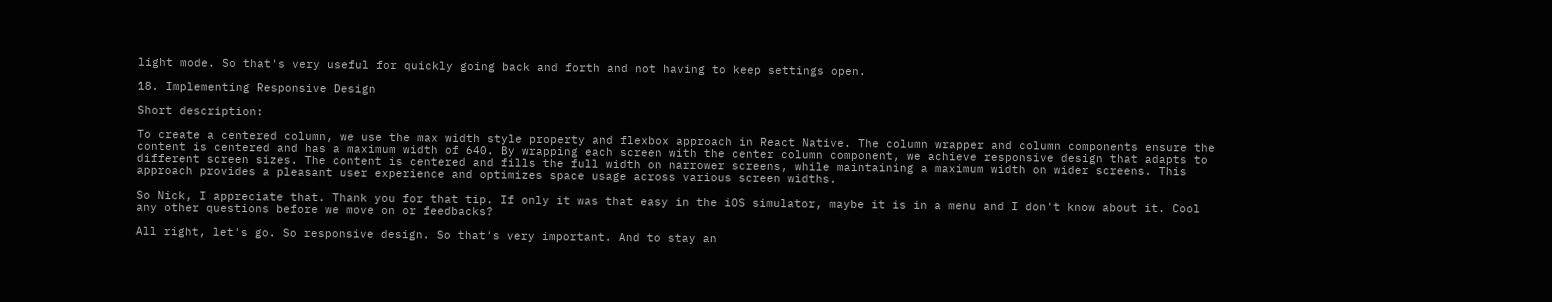light mode. So that's very useful for quickly going back and forth and not having to keep settings open.

18. Implementing Responsive Design

Short description:

To create a centered column, we use the max width style property and flexbox approach in React Native. The column wrapper and column components ensure the content is centered and has a maximum width of 640. By wrapping each screen with the center column component, we achieve responsive design that adapts to different screen sizes. The content is centered and fills the full width on narrower screens, while maintaining a maximum width on wider screens. This approach provides a pleasant user experience and optimizes space usage across various screen widths.

So Nick, I appreciate that. Thank you for that tip. If only it was that easy in the iOS simulator, maybe it is in a menu and I don't know about it. Cool any other questions before we move on or feedbacks?

All right, let's go. So responsive design. So that's very important. And to stay an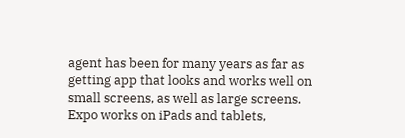agent has been for many years as far as getting app that looks and works well on small screens, as well as large screens. Expo works on iPads and tablets,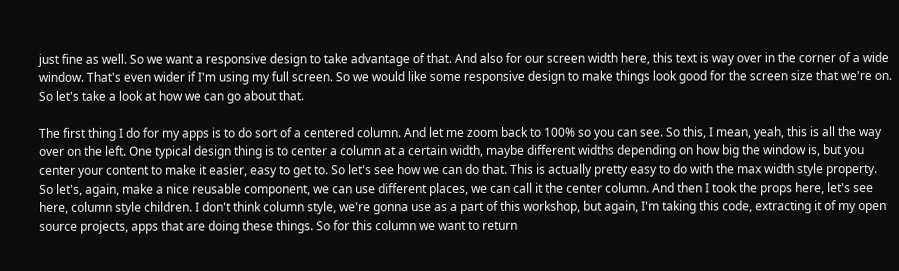just fine as well. So we want a responsive design to take advantage of that. And also for our screen width here, this text is way over in the corner of a wide window. That's even wider if I'm using my full screen. So we would like some responsive design to make things look good for the screen size that we're on. So let's take a look at how we can go about that.

The first thing I do for my apps is to do sort of a centered column. And let me zoom back to 100% so you can see. So this, I mean, yeah, this is all the way over on the left. One typical design thing is to center a column at a certain width, maybe different widths depending on how big the window is, but you center your content to make it easier, easy to get to. So let's see how we can do that. This is actually pretty easy to do with the max width style property. So let's, again, make a nice reusable component, we can use different places, we can call it the center column. And then I took the props here, let's see here, column style children. I don't think column style, we're gonna use as a part of this workshop, but again, I'm taking this code, extracting it of my open source projects, apps that are doing these things. So for this column we want to return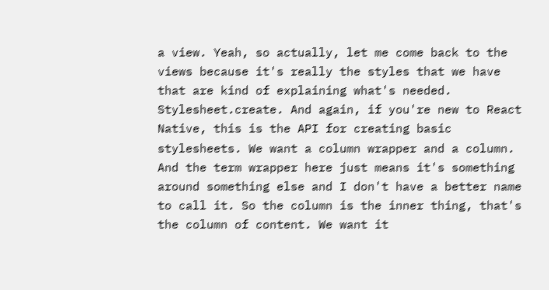a view. Yeah, so actually, let me come back to the views because it's really the styles that we have that are kind of explaining what's needed. Stylesheet.create. And again, if you're new to React Native, this is the API for creating basic stylesheets. We want a column wrapper and a column. And the term wrapper here just means it's something around something else and I don't have a better name to call it. So the column is the inner thing, that's the column of content. We want it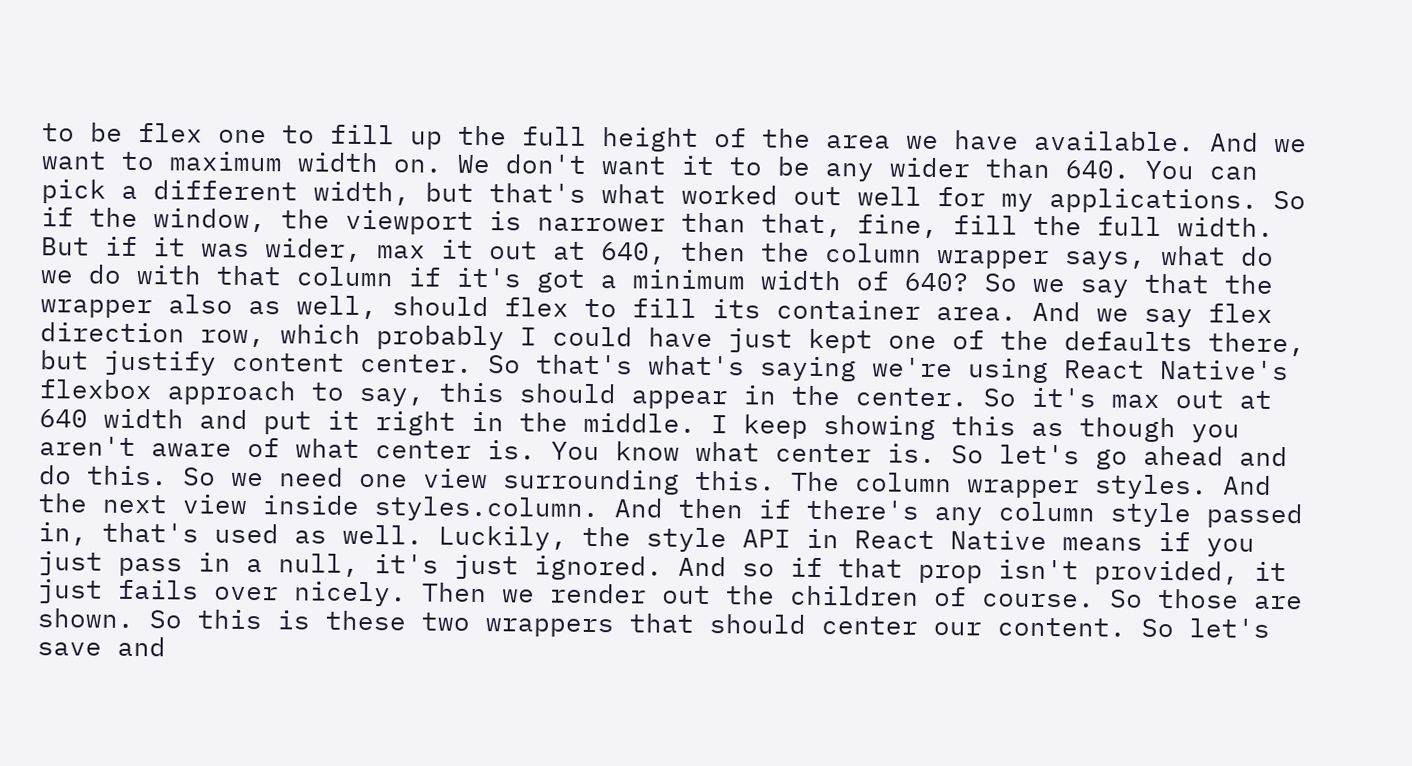to be flex one to fill up the full height of the area we have available. And we want to maximum width on. We don't want it to be any wider than 640. You can pick a different width, but that's what worked out well for my applications. So if the window, the viewport is narrower than that, fine, fill the full width. But if it was wider, max it out at 640, then the column wrapper says, what do we do with that column if it's got a minimum width of 640? So we say that the wrapper also as well, should flex to fill its container area. And we say flex direction row, which probably I could have just kept one of the defaults there, but justify content center. So that's what's saying we're using React Native's flexbox approach to say, this should appear in the center. So it's max out at 640 width and put it right in the middle. I keep showing this as though you aren't aware of what center is. You know what center is. So let's go ahead and do this. So we need one view surrounding this. The column wrapper styles. And the next view inside styles.column. And then if there's any column style passed in, that's used as well. Luckily, the style API in React Native means if you just pass in a null, it's just ignored. And so if that prop isn't provided, it just fails over nicely. Then we render out the children of course. So those are shown. So this is these two wrappers that should center our content. So let's save and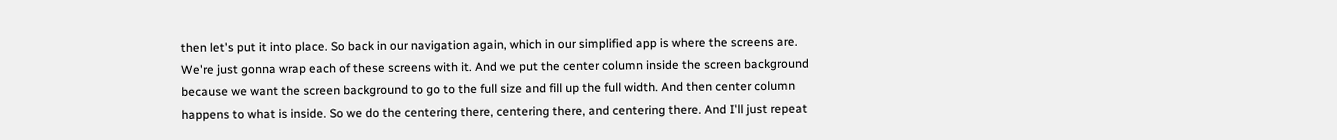then let's put it into place. So back in our navigation again, which in our simplified app is where the screens are. We're just gonna wrap each of these screens with it. And we put the center column inside the screen background because we want the screen background to go to the full size and fill up the full width. And then center column happens to what is inside. So we do the centering there, centering there, and centering there. And I'll just repeat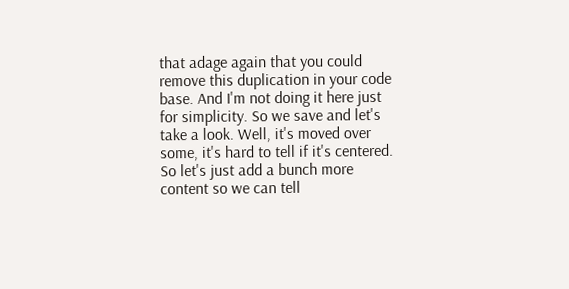that adage again that you could remove this duplication in your code base. And I'm not doing it here just for simplicity. So we save and let's take a look. Well, it's moved over some, it's hard to tell if it's centered. So let's just add a bunch more content so we can tell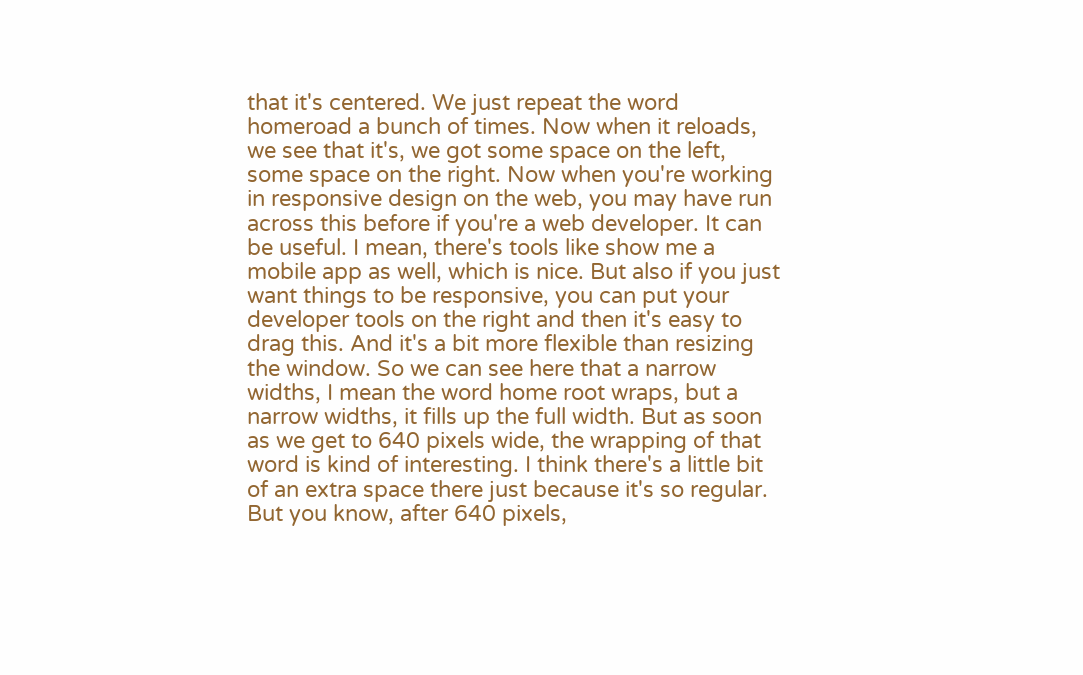that it's centered. We just repeat the word homeroad a bunch of times. Now when it reloads, we see that it's, we got some space on the left, some space on the right. Now when you're working in responsive design on the web, you may have run across this before if you're a web developer. It can be useful. I mean, there's tools like show me a mobile app as well, which is nice. But also if you just want things to be responsive, you can put your developer tools on the right and then it's easy to drag this. And it's a bit more flexible than resizing the window. So we can see here that a narrow widths, I mean the word home root wraps, but a narrow widths, it fills up the full width. But as soon as we get to 640 pixels wide, the wrapping of that word is kind of interesting. I think there's a little bit of an extra space there just because it's so regular. But you know, after 640 pixels,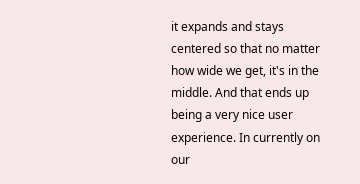it expands and stays centered so that no matter how wide we get, it's in the middle. And that ends up being a very nice user experience. In currently on our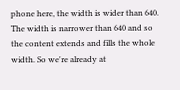phone here, the width is wider than 640. The width is narrower than 640 and so the content extends and fills the whole width. So we're already at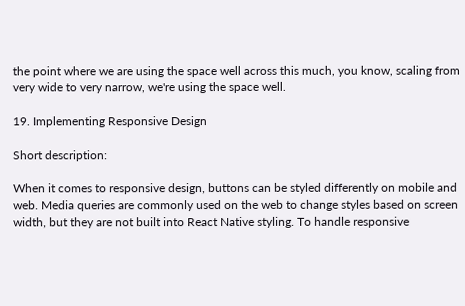the point where we are using the space well across this much, you know, scaling from very wide to very narrow, we're using the space well.

19. Implementing Responsive Design

Short description:

When it comes to responsive design, buttons can be styled differently on mobile and web. Media queries are commonly used on the web to change styles based on screen width, but they are not built into React Native styling. To handle responsive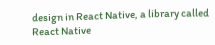design in React Native, a library called React Native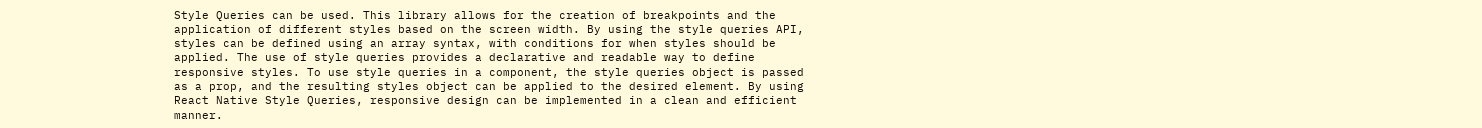Style Queries can be used. This library allows for the creation of breakpoints and the application of different styles based on the screen width. By using the style queries API, styles can be defined using an array syntax, with conditions for when styles should be applied. The use of style queries provides a declarative and readable way to define responsive styles. To use style queries in a component, the style queries object is passed as a prop, and the resulting styles object can be applied to the desired element. By using React Native Style Queries, responsive design can be implemented in a clean and efficient manner.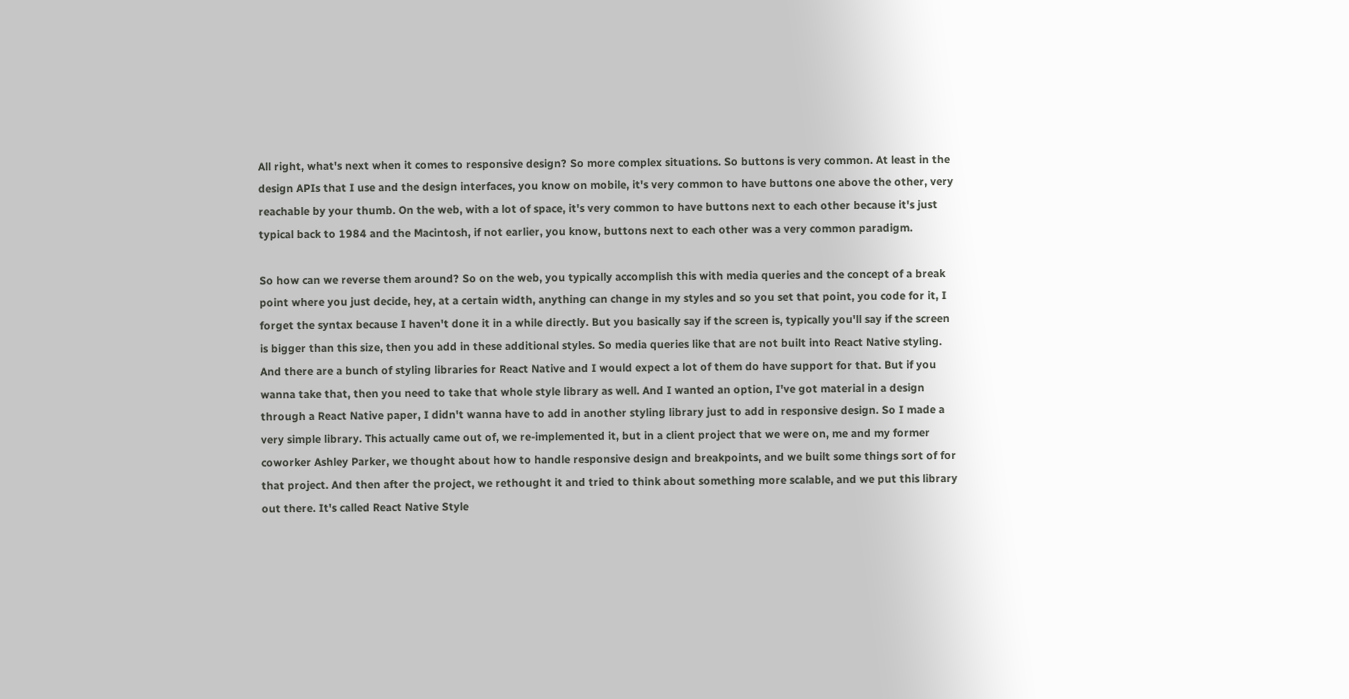All right, what's next when it comes to responsive design? So more complex situations. So buttons is very common. At least in the design APIs that I use and the design interfaces, you know on mobile, it's very common to have buttons one above the other, very reachable by your thumb. On the web, with a lot of space, it's very common to have buttons next to each other because it's just typical back to 1984 and the Macintosh, if not earlier, you know, buttons next to each other was a very common paradigm.

So how can we reverse them around? So on the web, you typically accomplish this with media queries and the concept of a break point where you just decide, hey, at a certain width, anything can change in my styles and so you set that point, you code for it, I forget the syntax because I haven't done it in a while directly. But you basically say if the screen is, typically you'll say if the screen is bigger than this size, then you add in these additional styles. So media queries like that are not built into React Native styling. And there are a bunch of styling libraries for React Native and I would expect a lot of them do have support for that. But if you wanna take that, then you need to take that whole style library as well. And I wanted an option, I've got material in a design through a React Native paper, I didn't wanna have to add in another styling library just to add in responsive design. So I made a very simple library. This actually came out of, we re-implemented it, but in a client project that we were on, me and my former coworker Ashley Parker, we thought about how to handle responsive design and breakpoints, and we built some things sort of for that project. And then after the project, we rethought it and tried to think about something more scalable, and we put this library out there. It's called React Native Style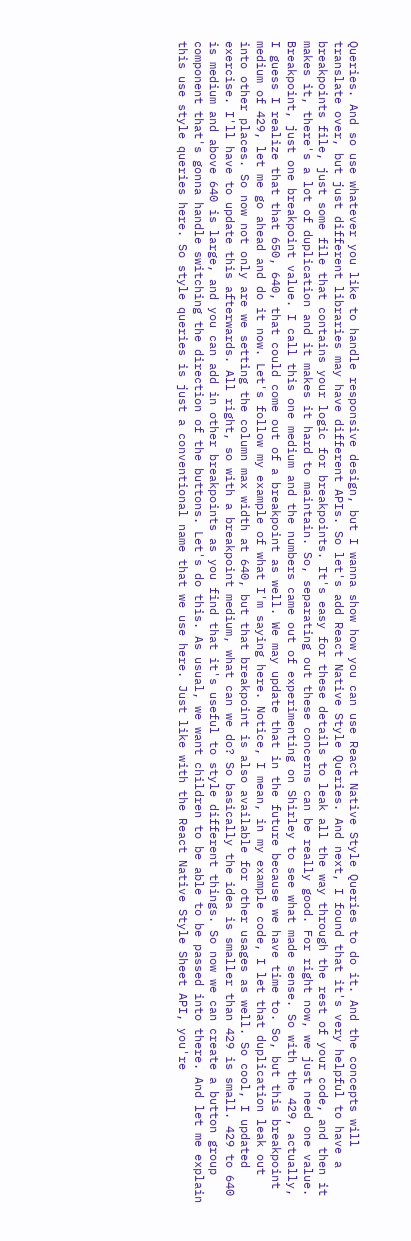Queries. And so use whatever you like to handle responsive design, but I wanna show how you can use React Native Style Queries to do it. And the concepts will translate over, but just different libraries may have different APIs. So let's add React Native Style Queries. And next, I found that it's very helpful to have a breakpoints file, just some file that contains your logic for breakpoints. It's easy for these details to leak all the way through the rest of your code, and then it makes it, there's a lot of duplication and it makes it hard to maintain. So, separating out these concerns can be really good. For right now, we just need one value. Breakpoint, just one breakpoint value. I call this one medium and the numbers came out of experimenting on Shirley to see what made sense. So with the 429, actually, I guess I realize that that 650, 640, that could come out of a breakpoint as well. We may update that in the future because we have time to. So, but this breakpoint medium of 429, let me go ahead and do it now. Let's follow my example of what I'm saying here. Notice, I mean, in my example code, I let that duplication leak out into other places. So now not only are we setting the column max width at 640, but that breakpoint is also available for other usages as well. So cool, I updated exercise. I'll have to update this afterwards. All right, so with a breakpoint medium, what can we do? So basically the idea is smaller than 429 is small. 429 to 640 is medium and above 640 is large, and you can add in other breakpoints as you find that it's useful to style different things. So now we can create a button group component that's gonna handle switching the direction of the buttons. Let's do this. As usual, we want children to be able to be passed into there. And let me explain this use style queries here. So style queries is just a conventional name that we use here. Just like with the React Native Style Sheet API, you're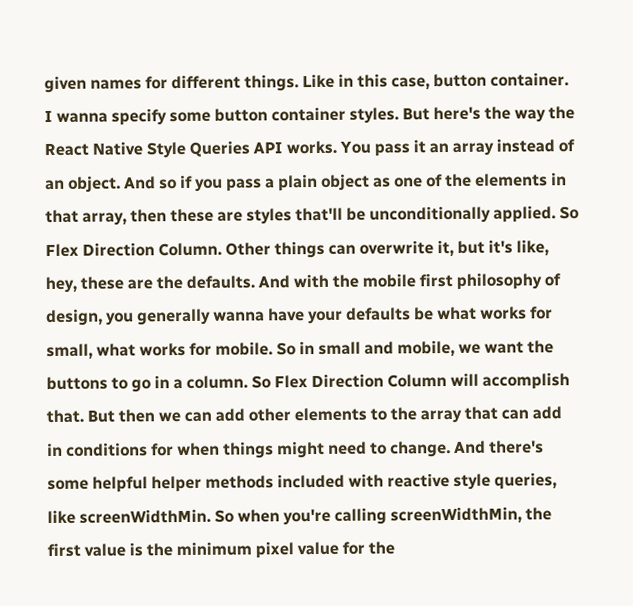given names for different things. Like in this case, button container. I wanna specify some button container styles. But here's the way the React Native Style Queries API works. You pass it an array instead of an object. And so if you pass a plain object as one of the elements in that array, then these are styles that'll be unconditionally applied. So Flex Direction Column. Other things can overwrite it, but it's like, hey, these are the defaults. And with the mobile first philosophy of design, you generally wanna have your defaults be what works for small, what works for mobile. So in small and mobile, we want the buttons to go in a column. So Flex Direction Column will accomplish that. But then we can add other elements to the array that can add in conditions for when things might need to change. And there's some helpful helper methods included with reactive style queries, like screenWidthMin. So when you're calling screenWidthMin, the first value is the minimum pixel value for the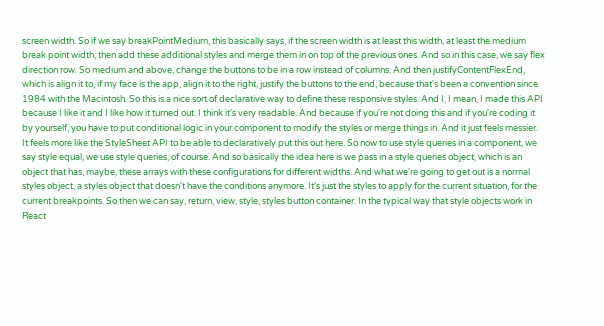screen width. So if we say breakPointMedium, this basically says, if the screen width is at least this width, at least the medium break point width, then add these additional styles and merge them in on top of the previous ones. And so in this case, we say flex direction row. So medium and above, change the buttons to be in a row instead of columns. And then justifyContentFlexEnd, which is align it to, if my face is the app, align it to the right, justify the buttons to the end, because that's been a convention since 1984 with the Macintosh. So this is a nice sort of declarative way to define these responsive styles. And I, I mean, I made this API because I like it and I like how it turned out. I think it's very readable. And because if you're not doing this and if you're coding it by yourself, you have to put conditional logic in your component to modify the styles or merge things in. And it just feels messier. It feels more like the StyleSheet API to be able to declaratively put this out here. So now to use style queries in a component, we say style equal, we use style queries, of course. And so basically the idea here is we pass in a style queries object, which is an object that has, maybe, these arrays with these configurations for different widths. And what we're going to get out is a normal styles object, a styles object that doesn't have the conditions anymore. It's just the styles to apply for the current situation, for the current breakpoints. So then we can say, return, view, style, styles button container. In the typical way that style objects work in React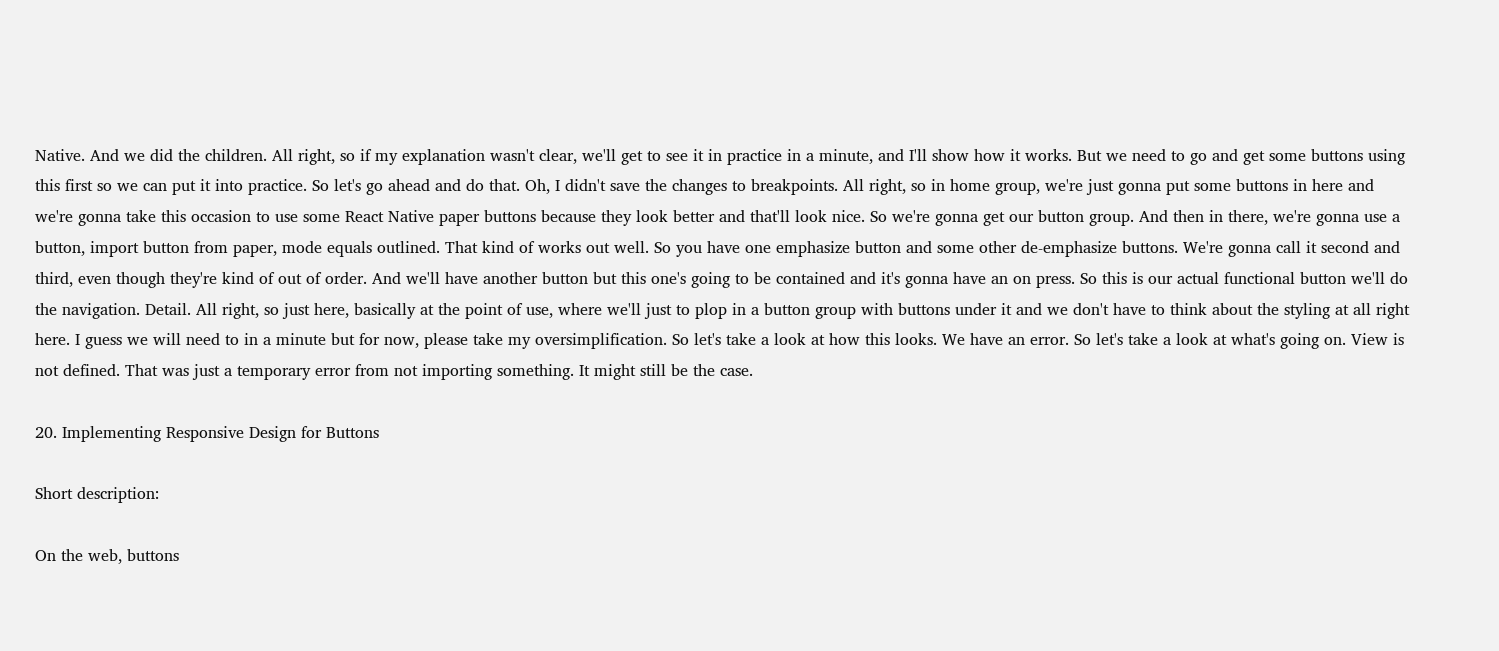Native. And we did the children. All right, so if my explanation wasn't clear, we'll get to see it in practice in a minute, and I'll show how it works. But we need to go and get some buttons using this first so we can put it into practice. So let's go ahead and do that. Oh, I didn't save the changes to breakpoints. All right, so in home group, we're just gonna put some buttons in here and we're gonna take this occasion to use some React Native paper buttons because they look better and that'll look nice. So we're gonna get our button group. And then in there, we're gonna use a button, import button from paper, mode equals outlined. That kind of works out well. So you have one emphasize button and some other de-emphasize buttons. We're gonna call it second and third, even though they're kind of out of order. And we'll have another button but this one's going to be contained and it's gonna have an on press. So this is our actual functional button we'll do the navigation. Detail. All right, so just here, basically at the point of use, where we'll just to plop in a button group with buttons under it and we don't have to think about the styling at all right here. I guess we will need to in a minute but for now, please take my oversimplification. So let's take a look at how this looks. We have an error. So let's take a look at what's going on. View is not defined. That was just a temporary error from not importing something. It might still be the case.

20. Implementing Responsive Design for Buttons

Short description:

On the web, buttons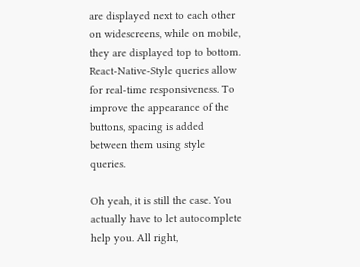are displayed next to each other on widescreens, while on mobile, they are displayed top to bottom. React-Native-Style queries allow for real-time responsiveness. To improve the appearance of the buttons, spacing is added between them using style queries.

Oh yeah, it is still the case. You actually have to let autocomplete help you. All right,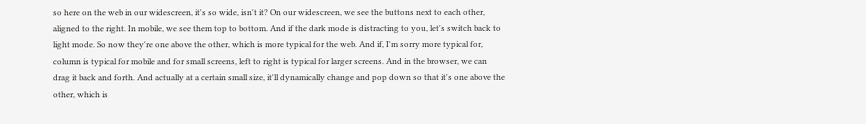so here on the web in our widescreen, it's so wide, isn't it? On our widescreen, we see the buttons next to each other, aligned to the right. In mobile, we see them top to bottom. And if the dark mode is distracting to you, let's switch back to light mode. So now they're one above the other, which is more typical for the web. And if, I'm sorry more typical for, column is typical for mobile and for small screens, left to right is typical for larger screens. And in the browser, we can drag it back and forth. And actually at a certain small size, it'll dynamically change and pop down so that it's one above the other, which is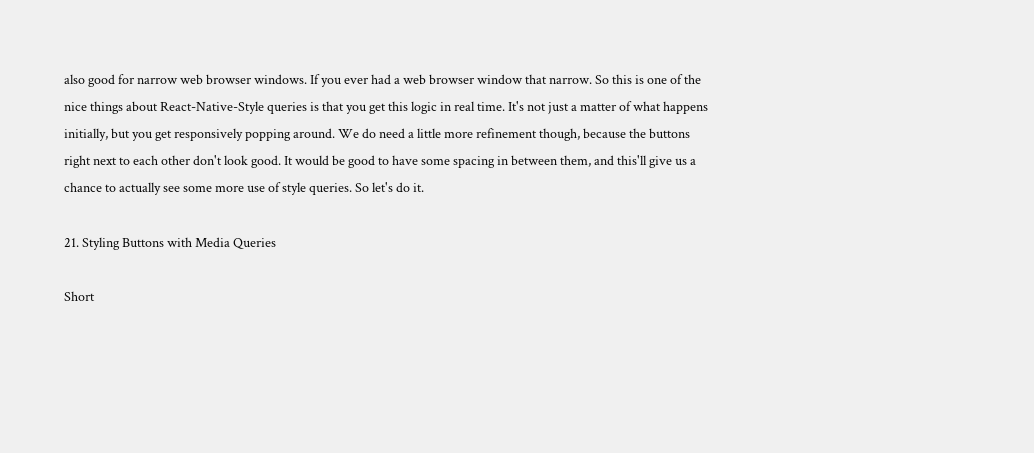also good for narrow web browser windows. If you ever had a web browser window that narrow. So this is one of the nice things about React-Native-Style queries is that you get this logic in real time. It's not just a matter of what happens initially, but you get responsively popping around. We do need a little more refinement though, because the buttons right next to each other don't look good. It would be good to have some spacing in between them, and this'll give us a chance to actually see some more use of style queries. So let's do it.

21. Styling Buttons with Media Queries

Short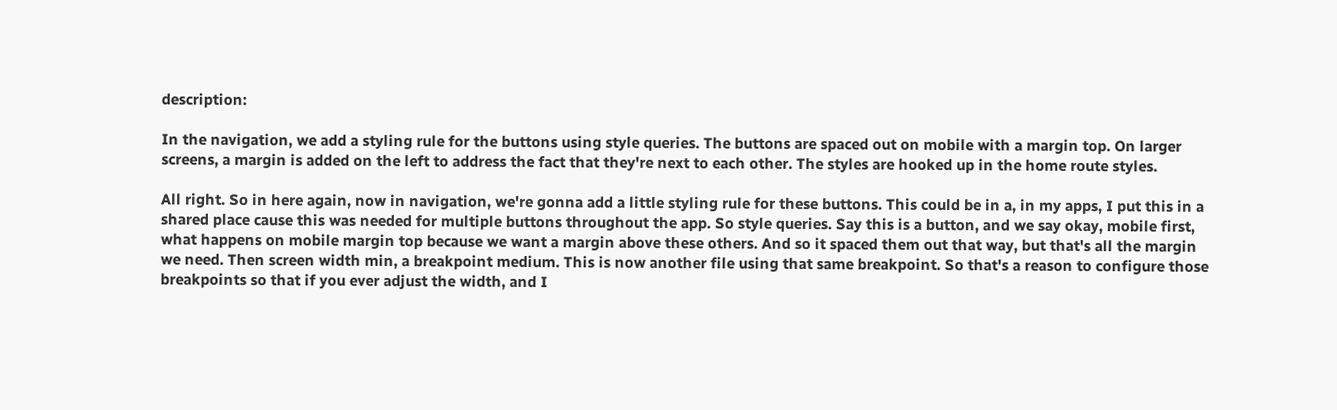description:

In the navigation, we add a styling rule for the buttons using style queries. The buttons are spaced out on mobile with a margin top. On larger screens, a margin is added on the left to address the fact that they're next to each other. The styles are hooked up in the home route styles.

All right. So in here again, now in navigation, we're gonna add a little styling rule for these buttons. This could be in a, in my apps, I put this in a shared place cause this was needed for multiple buttons throughout the app. So style queries. Say this is a button, and we say okay, mobile first, what happens on mobile margin top because we want a margin above these others. And so it spaced them out that way, but that's all the margin we need. Then screen width min, a breakpoint medium. This is now another file using that same breakpoint. So that's a reason to configure those breakpoints so that if you ever adjust the width, and I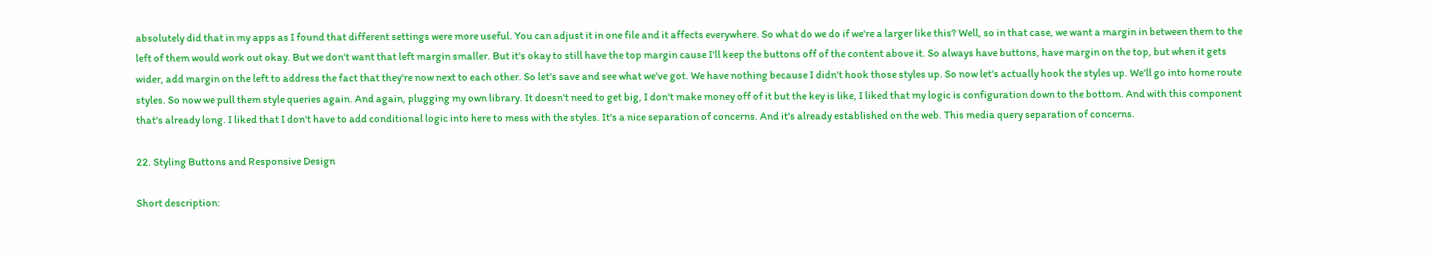absolutely did that in my apps as I found that different settings were more useful. You can adjust it in one file and it affects everywhere. So what do we do if we're a larger like this? Well, so in that case, we want a margin in between them to the left of them would work out okay. But we don't want that left margin smaller. But it's okay to still have the top margin cause I'll keep the buttons off of the content above it. So always have buttons, have margin on the top, but when it gets wider, add margin on the left to address the fact that they're now next to each other. So let's save and see what we've got. We have nothing because I didn't hook those styles up. So now let's actually hook the styles up. We'll go into home route styles. So now we pull them style queries again. And again, plugging my own library. It doesn't need to get big, I don't make money off of it but the key is like, I liked that my logic is configuration down to the bottom. And with this component that's already long. I liked that I don't have to add conditional logic into here to mess with the styles. It's a nice separation of concerns. And it's already established on the web. This media query separation of concerns.

22. Styling Buttons and Responsive Design

Short description: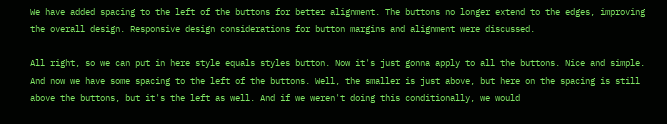We have added spacing to the left of the buttons for better alignment. The buttons no longer extend to the edges, improving the overall design. Responsive design considerations for button margins and alignment were discussed.

All right, so we can put in here style equals styles button. Now it's just gonna apply to all the buttons. Nice and simple. And now we have some spacing to the left of the buttons. Well, the smaller is just above, but here on the spacing is still above the buttons, but it's the left as well. And if we weren't doing this conditionally, we would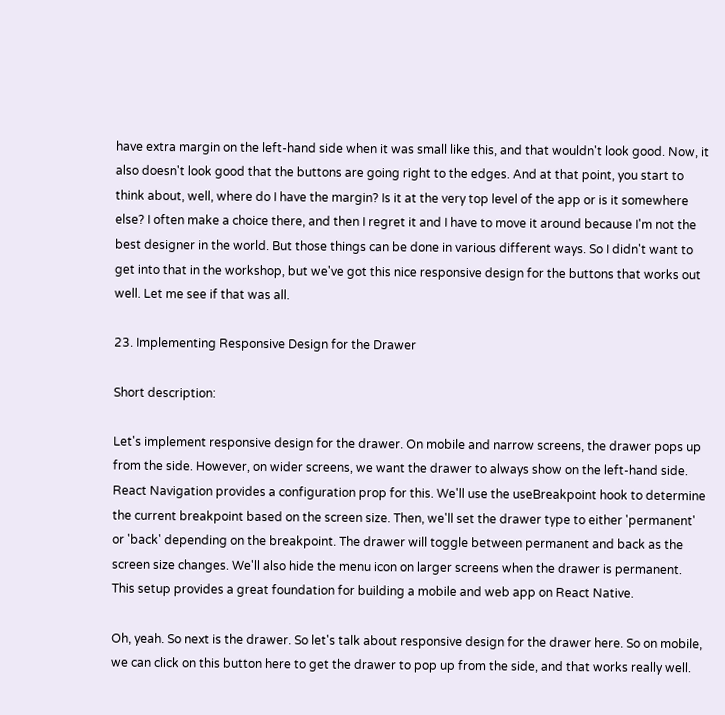have extra margin on the left-hand side when it was small like this, and that wouldn't look good. Now, it also doesn't look good that the buttons are going right to the edges. And at that point, you start to think about, well, where do I have the margin? Is it at the very top level of the app or is it somewhere else? I often make a choice there, and then I regret it and I have to move it around because I'm not the best designer in the world. But those things can be done in various different ways. So I didn't want to get into that in the workshop, but we've got this nice responsive design for the buttons that works out well. Let me see if that was all.

23. Implementing Responsive Design for the Drawer

Short description:

Let's implement responsive design for the drawer. On mobile and narrow screens, the drawer pops up from the side. However, on wider screens, we want the drawer to always show on the left-hand side. React Navigation provides a configuration prop for this. We'll use the useBreakpoint hook to determine the current breakpoint based on the screen size. Then, we'll set the drawer type to either 'permanent' or 'back' depending on the breakpoint. The drawer will toggle between permanent and back as the screen size changes. We'll also hide the menu icon on larger screens when the drawer is permanent. This setup provides a great foundation for building a mobile and web app on React Native.

Oh, yeah. So next is the drawer. So let's talk about responsive design for the drawer here. So on mobile, we can click on this button here to get the drawer to pop up from the side, and that works really well.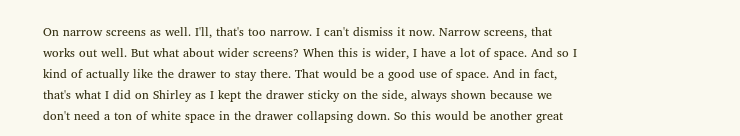On narrow screens as well. I'll, that's too narrow. I can't dismiss it now. Narrow screens, that works out well. But what about wider screens? When this is wider, I have a lot of space. And so I kind of actually like the drawer to stay there. That would be a good use of space. And in fact, that's what I did on Shirley as I kept the drawer sticky on the side, always shown because we don't need a ton of white space in the drawer collapsing down. So this would be another great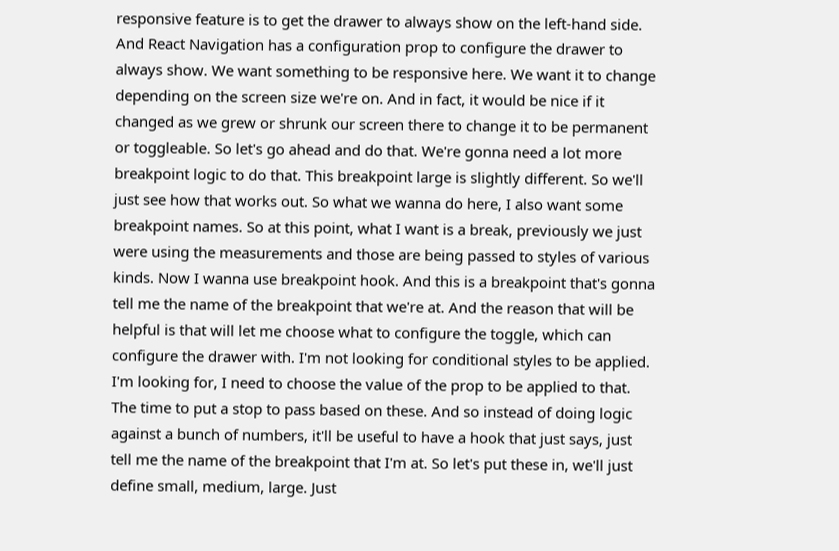responsive feature is to get the drawer to always show on the left-hand side. And React Navigation has a configuration prop to configure the drawer to always show. We want something to be responsive here. We want it to change depending on the screen size we're on. And in fact, it would be nice if it changed as we grew or shrunk our screen there to change it to be permanent or toggleable. So let's go ahead and do that. We're gonna need a lot more breakpoint logic to do that. This breakpoint large is slightly different. So we'll just see how that works out. So what we wanna do here, I also want some breakpoint names. So at this point, what I want is a break, previously we just were using the measurements and those are being passed to styles of various kinds. Now I wanna use breakpoint hook. And this is a breakpoint that's gonna tell me the name of the breakpoint that we're at. And the reason that will be helpful is that will let me choose what to configure the toggle, which can configure the drawer with. I'm not looking for conditional styles to be applied. I'm looking for, I need to choose the value of the prop to be applied to that. The time to put a stop to pass based on these. And so instead of doing logic against a bunch of numbers, it'll be useful to have a hook that just says, just tell me the name of the breakpoint that I'm at. So let's put these in, we'll just define small, medium, large. Just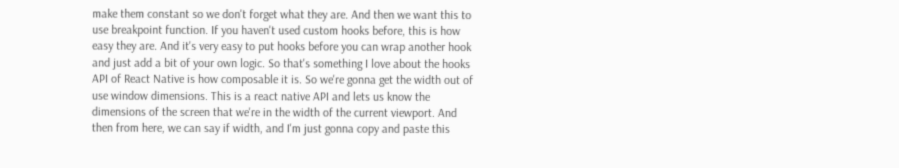make them constant so we don't forget what they are. And then we want this to use breakpoint function. If you haven't used custom hooks before, this is how easy they are. And it's very easy to put hooks before you can wrap another hook and just add a bit of your own logic. So that's something I love about the hooks API of React Native is how composable it is. So we're gonna get the width out of use window dimensions. This is a react native API and lets us know the dimensions of the screen that we're in the width of the current viewport. And then from here, we can say if width, and I'm just gonna copy and paste this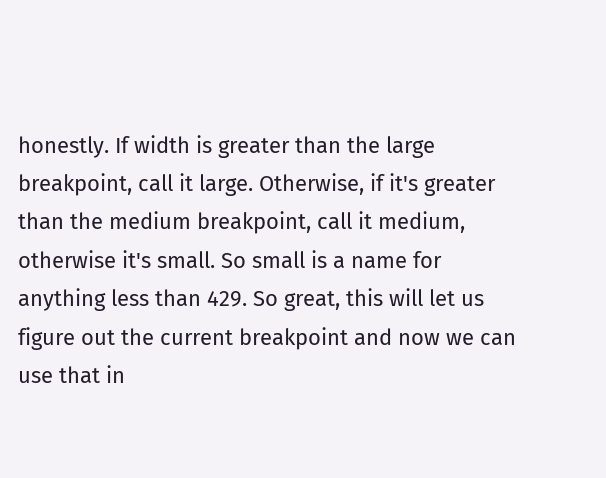honestly. If width is greater than the large breakpoint, call it large. Otherwise, if it's greater than the medium breakpoint, call it medium, otherwise it's small. So small is a name for anything less than 429. So great, this will let us figure out the current breakpoint and now we can use that in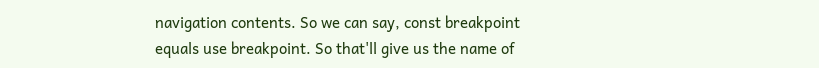navigation contents. So we can say, const breakpoint equals use breakpoint. So that'll give us the name of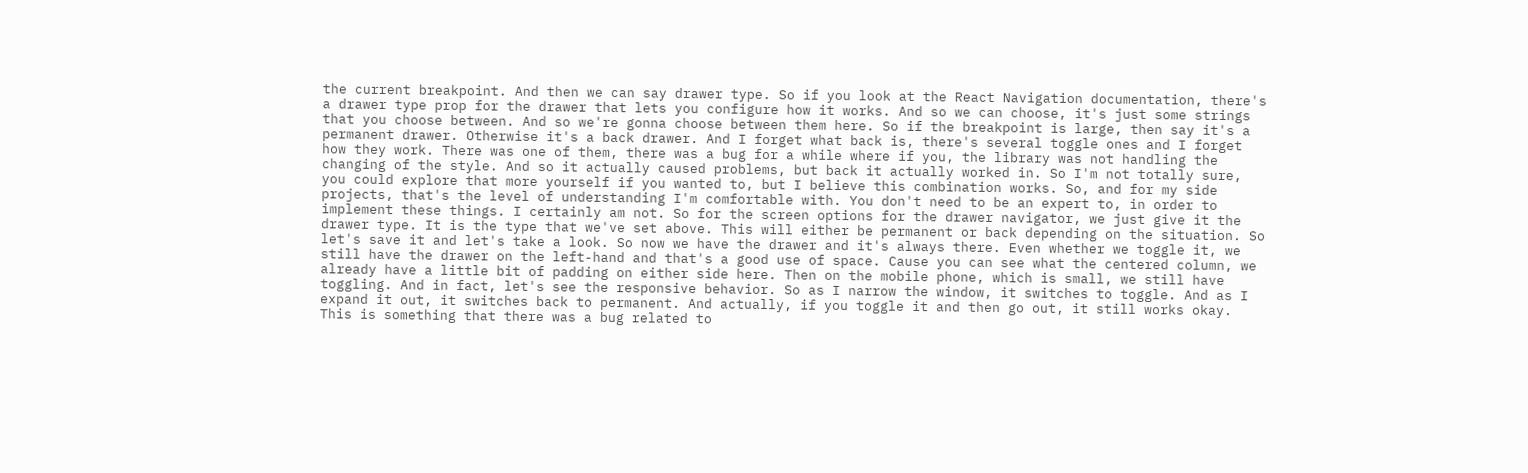the current breakpoint. And then we can say drawer type. So if you look at the React Navigation documentation, there's a drawer type prop for the drawer that lets you configure how it works. And so we can choose, it's just some strings that you choose between. And so we're gonna choose between them here. So if the breakpoint is large, then say it's a permanent drawer. Otherwise it's a back drawer. And I forget what back is, there's several toggle ones and I forget how they work. There was one of them, there was a bug for a while where if you, the library was not handling the changing of the style. And so it actually caused problems, but back it actually worked in. So I'm not totally sure, you could explore that more yourself if you wanted to, but I believe this combination works. So, and for my side projects, that's the level of understanding I'm comfortable with. You don't need to be an expert to, in order to implement these things. I certainly am not. So for the screen options for the drawer navigator, we just give it the drawer type. It is the type that we've set above. This will either be permanent or back depending on the situation. So let's save it and let's take a look. So now we have the drawer and it's always there. Even whether we toggle it, we still have the drawer on the left-hand and that's a good use of space. Cause you can see what the centered column, we already have a little bit of padding on either side here. Then on the mobile phone, which is small, we still have toggling. And in fact, let's see the responsive behavior. So as I narrow the window, it switches to toggle. And as I expand it out, it switches back to permanent. And actually, if you toggle it and then go out, it still works okay. This is something that there was a bug related to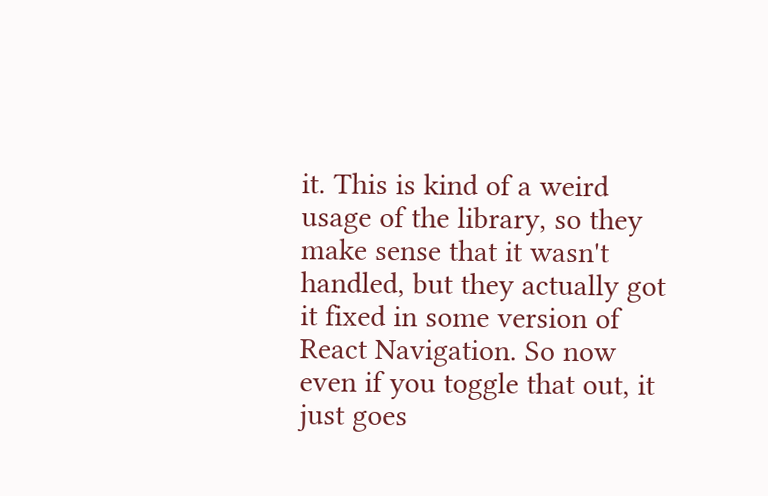it. This is kind of a weird usage of the library, so they make sense that it wasn't handled, but they actually got it fixed in some version of React Navigation. So now even if you toggle that out, it just goes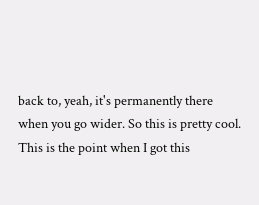back to, yeah, it's permanently there when you go wider. So this is pretty cool. This is the point when I got this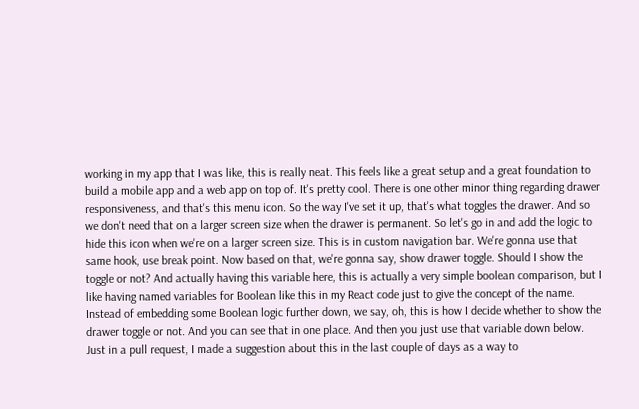working in my app that I was like, this is really neat. This feels like a great setup and a great foundation to build a mobile app and a web app on top of. It's pretty cool. There is one other minor thing regarding drawer responsiveness, and that's this menu icon. So the way I've set it up, that's what toggles the drawer. And so we don't need that on a larger screen size when the drawer is permanent. So let's go in and add the logic to hide this icon when we're on a larger screen size. This is in custom navigation bar. We're gonna use that same hook, use break point. Now based on that, we're gonna say, show drawer toggle. Should I show the toggle or not? And actually having this variable here, this is actually a very simple boolean comparison, but I like having named variables for Boolean like this in my React code just to give the concept of the name. Instead of embedding some Boolean logic further down, we say, oh, this is how I decide whether to show the drawer toggle or not. And you can see that in one place. And then you just use that variable down below. Just in a pull request, I made a suggestion about this in the last couple of days as a way to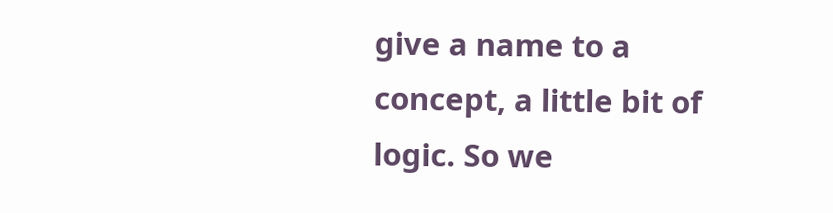give a name to a concept, a little bit of logic. So we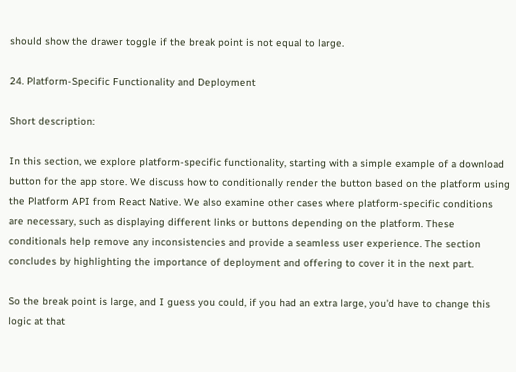should show the drawer toggle if the break point is not equal to large.

24. Platform-Specific Functionality and Deployment

Short description:

In this section, we explore platform-specific functionality, starting with a simple example of a download button for the app store. We discuss how to conditionally render the button based on the platform using the Platform API from React Native. We also examine other cases where platform-specific conditions are necessary, such as displaying different links or buttons depending on the platform. These conditionals help remove any inconsistencies and provide a seamless user experience. The section concludes by highlighting the importance of deployment and offering to cover it in the next part.

So the break point is large, and I guess you could, if you had an extra large, you'd have to change this logic at that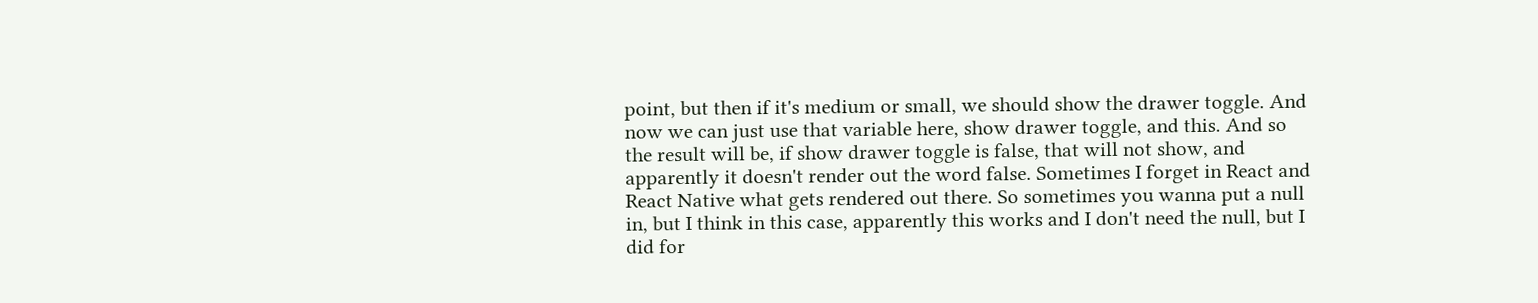point, but then if it's medium or small, we should show the drawer toggle. And now we can just use that variable here, show drawer toggle, and this. And so the result will be, if show drawer toggle is false, that will not show, and apparently it doesn't render out the word false. Sometimes I forget in React and React Native what gets rendered out there. So sometimes you wanna put a null in, but I think in this case, apparently this works and I don't need the null, but I did for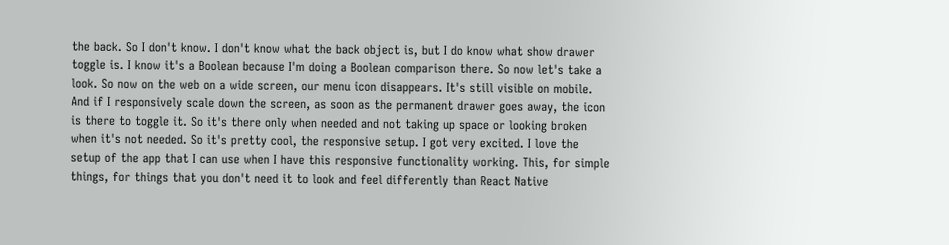the back. So I don't know. I don't know what the back object is, but I do know what show drawer toggle is. I know it's a Boolean because I'm doing a Boolean comparison there. So now let's take a look. So now on the web on a wide screen, our menu icon disappears. It's still visible on mobile. And if I responsively scale down the screen, as soon as the permanent drawer goes away, the icon is there to toggle it. So it's there only when needed and not taking up space or looking broken when it's not needed. So it's pretty cool, the responsive setup. I got very excited. I love the setup of the app that I can use when I have this responsive functionality working. This, for simple things, for things that you don't need it to look and feel differently than React Native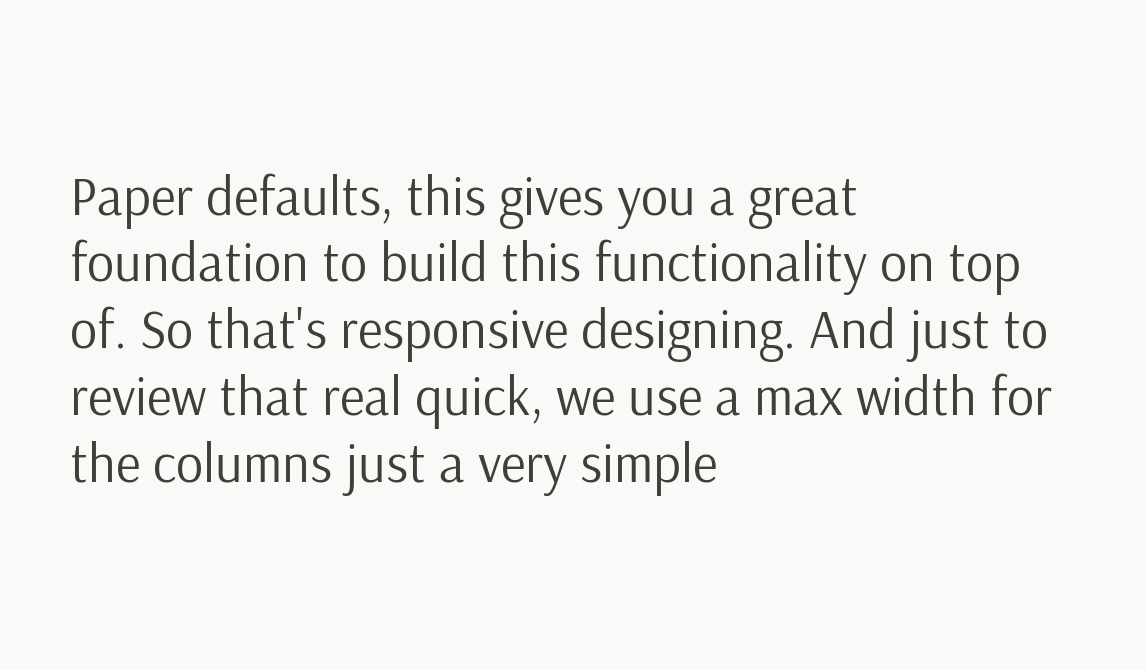Paper defaults, this gives you a great foundation to build this functionality on top of. So that's responsive designing. And just to review that real quick, we use a max width for the columns just a very simple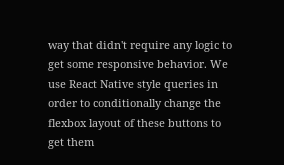way that didn't require any logic to get some responsive behavior. We use React Native style queries in order to conditionally change the flexbox layout of these buttons to get them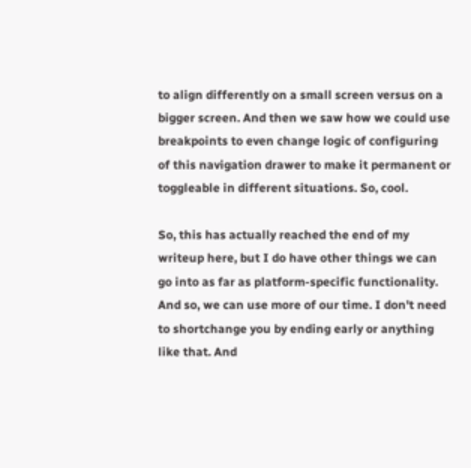to align differently on a small screen versus on a bigger screen. And then we saw how we could use breakpoints to even change logic of configuring of this navigation drawer to make it permanent or toggleable in different situations. So, cool.

So, this has actually reached the end of my writeup here, but I do have other things we can go into as far as platform-specific functionality. And so, we can use more of our time. I don't need to shortchange you by ending early or anything like that. And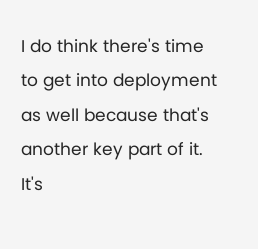I do think there's time to get into deployment as well because that's another key part of it. It's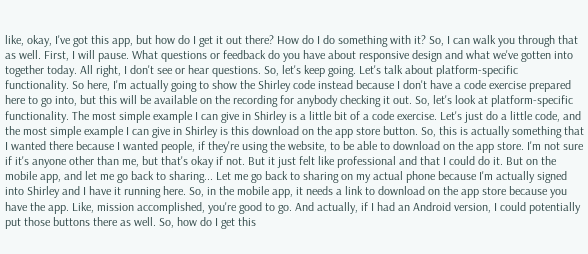like, okay, I've got this app, but how do I get it out there? How do I do something with it? So, I can walk you through that as well. First, I will pause. What questions or feedback do you have about responsive design and what we've gotten into together today. All right, I don't see or hear questions. So, let's keep going. Let's talk about platform-specific functionality. So here, I'm actually going to show the Shirley code instead because I don't have a code exercise prepared here to go into, but this will be available on the recording for anybody checking it out. So, let's look at platform-specific functionality. The most simple example I can give in Shirley is a little bit of a code exercise. Let's just do a little code, and the most simple example I can give in Shirley is this download on the app store button. So, this is actually something that I wanted there because I wanted people, if they're using the website, to be able to download on the app store. I'm not sure if it's anyone other than me, but that's okay if not. But it just felt like professional and that I could do it. But on the mobile app, and let me go back to sharing... Let me go back to sharing on my actual phone because I'm actually signed into Shirley and I have it running here. So, in the mobile app, it needs a link to download on the app store because you have the app. Like, mission accomplished, you're good to go. And actually, if I had an Android version, I could potentially put those buttons there as well. So, how do I get this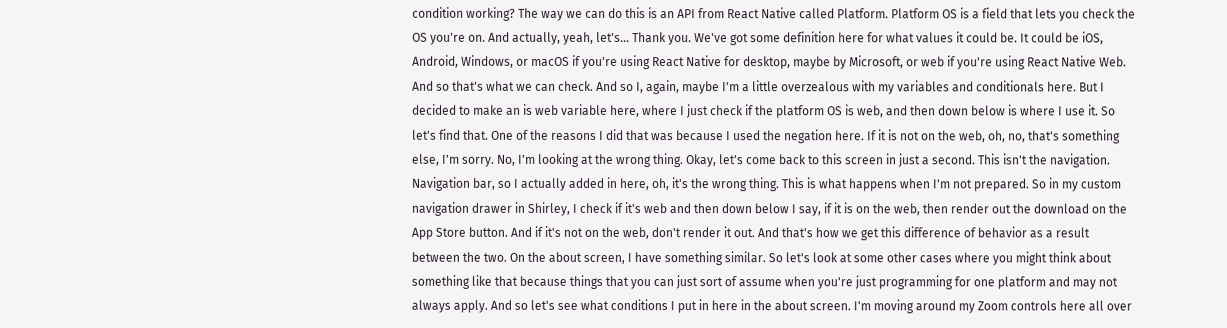condition working? The way we can do this is an API from React Native called Platform. Platform OS is a field that lets you check the OS you're on. And actually, yeah, let's... Thank you. We've got some definition here for what values it could be. It could be iOS, Android, Windows, or macOS if you're using React Native for desktop, maybe by Microsoft, or web if you're using React Native Web. And so that's what we can check. And so I, again, maybe I'm a little overzealous with my variables and conditionals here. But I decided to make an is web variable here, where I just check if the platform OS is web, and then down below is where I use it. So let's find that. One of the reasons I did that was because I used the negation here. If it is not on the web, oh, no, that's something else, I'm sorry. No, I'm looking at the wrong thing. Okay, let's come back to this screen in just a second. This isn't the navigation. Navigation bar, so I actually added in here, oh, it's the wrong thing. This is what happens when I'm not prepared. So in my custom navigation drawer in Shirley, I check if it's web and then down below I say, if it is on the web, then render out the download on the App Store button. And if it's not on the web, don't render it out. And that's how we get this difference of behavior as a result between the two. On the about screen, I have something similar. So let's look at some other cases where you might think about something like that because things that you can just sort of assume when you're just programming for one platform and may not always apply. And so let's see what conditions I put in here in the about screen. I'm moving around my Zoom controls here all over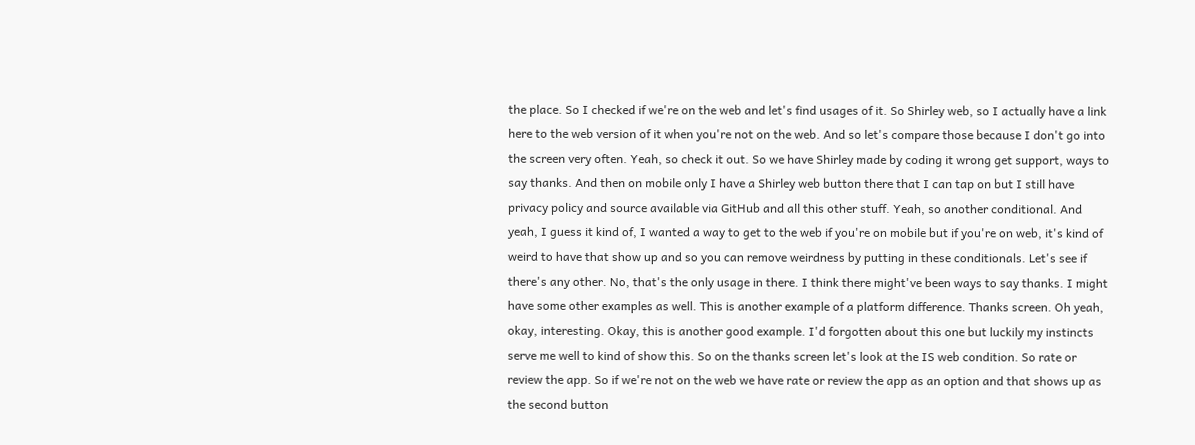the place. So I checked if we're on the web and let's find usages of it. So Shirley web, so I actually have a link here to the web version of it when you're not on the web. And so let's compare those because I don't go into the screen very often. Yeah, so check it out. So we have Shirley made by coding it wrong get support, ways to say thanks. And then on mobile only I have a Shirley web button there that I can tap on but I still have privacy policy and source available via GitHub and all this other stuff. Yeah, so another conditional. And yeah, I guess it kind of, I wanted a way to get to the web if you're on mobile but if you're on web, it's kind of weird to have that show up and so you can remove weirdness by putting in these conditionals. Let's see if there's any other. No, that's the only usage in there. I think there might've been ways to say thanks. I might have some other examples as well. This is another example of a platform difference. Thanks screen. Oh yeah, okay, interesting. Okay, this is another good example. I'd forgotten about this one but luckily my instincts serve me well to kind of show this. So on the thanks screen let's look at the IS web condition. So rate or review the app. So if we're not on the web we have rate or review the app as an option and that shows up as the second button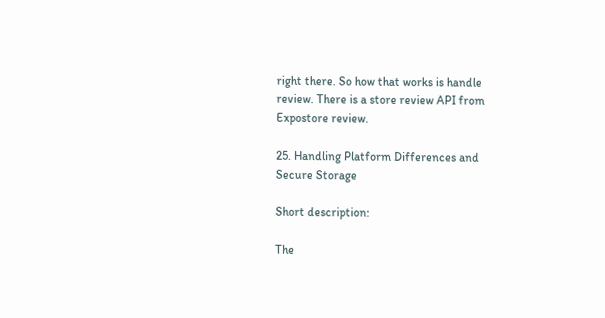right there. So how that works is handle review. There is a store review API from Expostore review.

25. Handling Platform Differences and Secure Storage

Short description:

The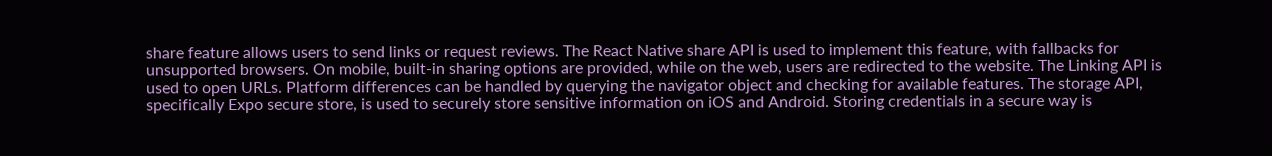share feature allows users to send links or request reviews. The React Native share API is used to implement this feature, with fallbacks for unsupported browsers. On mobile, built-in sharing options are provided, while on the web, users are redirected to the website. The Linking API is used to open URLs. Platform differences can be handled by querying the navigator object and checking for available features. The storage API, specifically Expo secure store, is used to securely store sensitive information on iOS and Android. Storing credentials in a secure way is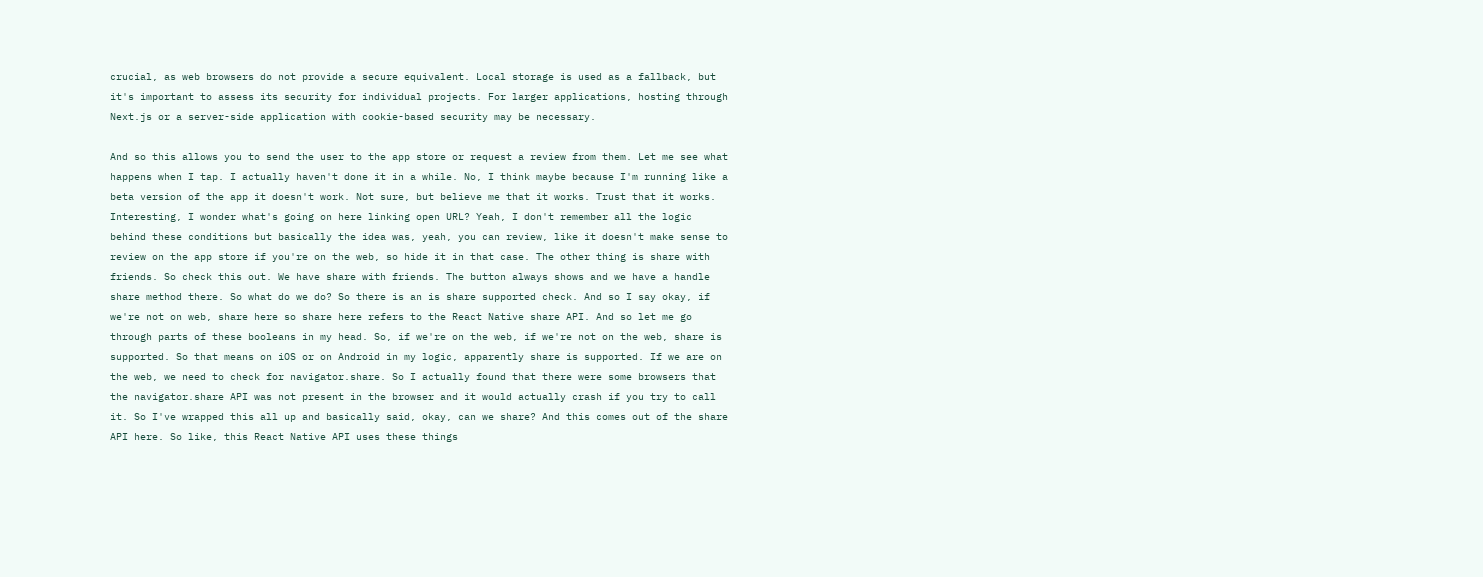crucial, as web browsers do not provide a secure equivalent. Local storage is used as a fallback, but it's important to assess its security for individual projects. For larger applications, hosting through Next.js or a server-side application with cookie-based security may be necessary.

And so this allows you to send the user to the app store or request a review from them. Let me see what happens when I tap. I actually haven't done it in a while. No, I think maybe because I'm running like a beta version of the app it doesn't work. Not sure, but believe me that it works. Trust that it works. Interesting, I wonder what's going on here linking open URL? Yeah, I don't remember all the logic behind these conditions but basically the idea was, yeah, you can review, like it doesn't make sense to review on the app store if you're on the web, so hide it in that case. The other thing is share with friends. So check this out. We have share with friends. The button always shows and we have a handle share method there. So what do we do? So there is an is share supported check. And so I say okay, if we're not on web, share here so share here refers to the React Native share API. And so let me go through parts of these booleans in my head. So, if we're on the web, if we're not on the web, share is supported. So that means on iOS or on Android in my logic, apparently share is supported. If we are on the web, we need to check for navigator.share. So I actually found that there were some browsers that the navigator.share API was not present in the browser and it would actually crash if you try to call it. So I've wrapped this all up and basically said, okay, can we share? And this comes out of the share API here. So like, this React Native API uses these things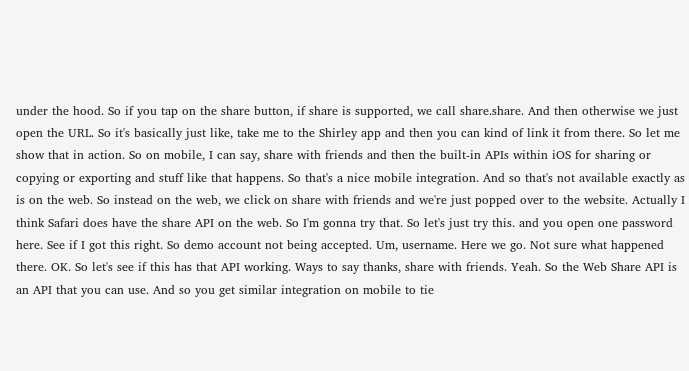under the hood. So if you tap on the share button, if share is supported, we call share.share. And then otherwise we just open the URL. So it's basically just like, take me to the Shirley app and then you can kind of link it from there. So let me show that in action. So on mobile, I can say, share with friends and then the built-in APIs within iOS for sharing or copying or exporting and stuff like that happens. So that's a nice mobile integration. And so that's not available exactly as is on the web. So instead on the web, we click on share with friends and we're just popped over to the website. Actually I think Safari does have the share API on the web. So I'm gonna try that. So let's just try this. and you open one password here. See if I got this right. So demo account not being accepted. Um, username. Here we go. Not sure what happened there. OK. So let's see if this has that API working. Ways to say thanks, share with friends. Yeah. So the Web Share API is an API that you can use. And so you get similar integration on mobile to tie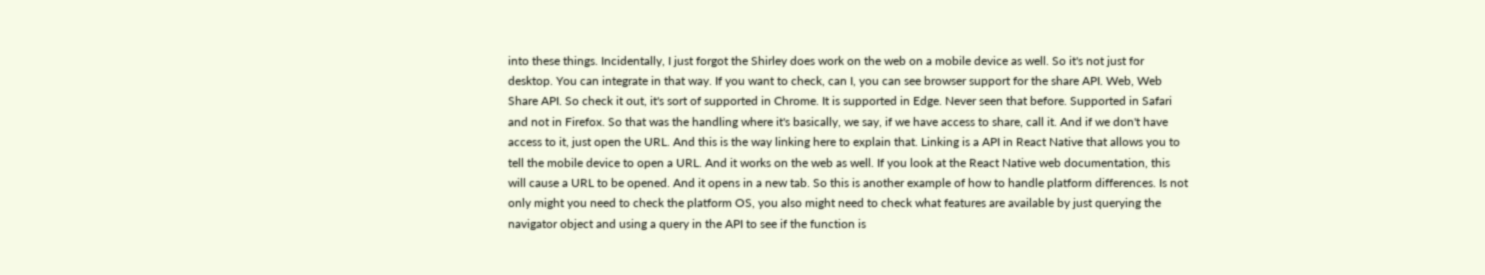into these things. Incidentally, I just forgot the Shirley does work on the web on a mobile device as well. So it's not just for desktop. You can integrate in that way. If you want to check, can I, you can see browser support for the share API. Web, Web Share API. So check it out, it's sort of supported in Chrome. It is supported in Edge. Never seen that before. Supported in Safari and not in Firefox. So that was the handling where it's basically, we say, if we have access to share, call it. And if we don't have access to it, just open the URL. And this is the way linking here to explain that. Linking is a API in React Native that allows you to tell the mobile device to open a URL. And it works on the web as well. If you look at the React Native web documentation, this will cause a URL to be opened. And it opens in a new tab. So this is another example of how to handle platform differences. Is not only might you need to check the platform OS, you also might need to check what features are available by just querying the navigator object and using a query in the API to see if the function is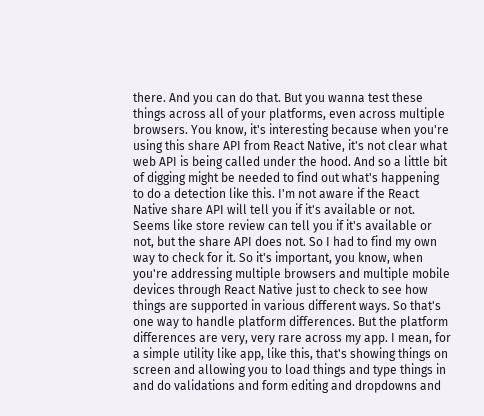there. And you can do that. But you wanna test these things across all of your platforms, even across multiple browsers. You know, it's interesting because when you're using this share API from React Native, it's not clear what web API is being called under the hood. And so a little bit of digging might be needed to find out what's happening to do a detection like this. I'm not aware if the React Native share API will tell you if it's available or not. Seems like store review can tell you if it's available or not, but the share API does not. So I had to find my own way to check for it. So it's important, you know, when you're addressing multiple browsers and multiple mobile devices through React Native just to check to see how things are supported in various different ways. So that's one way to handle platform differences. But the platform differences are very, very rare across my app. I mean, for a simple utility like app, like this, that's showing things on screen and allowing you to load things and type things in and do validations and form editing and dropdowns and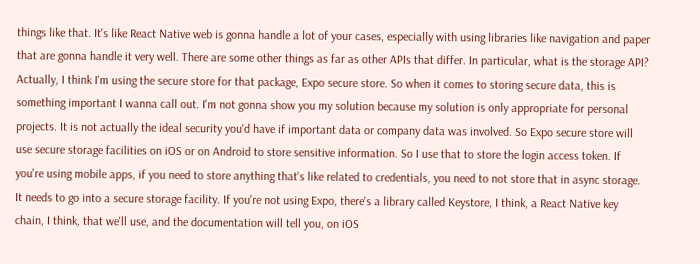things like that. It's like React Native web is gonna handle a lot of your cases, especially with using libraries like navigation and paper that are gonna handle it very well. There are some other things as far as other APIs that differ. In particular, what is the storage API? Actually, I think I'm using the secure store for that package, Expo secure store. So when it comes to storing secure data, this is something important I wanna call out. I'm not gonna show you my solution because my solution is only appropriate for personal projects. It is not actually the ideal security you'd have if important data or company data was involved. So Expo secure store will use secure storage facilities on iOS or on Android to store sensitive information. So I use that to store the login access token. If you're using mobile apps, if you need to store anything that's like related to credentials, you need to not store that in async storage. It needs to go into a secure storage facility. If you're not using Expo, there's a library called Keystore, I think, a React Native key chain, I think, that we'll use, and the documentation will tell you, on iOS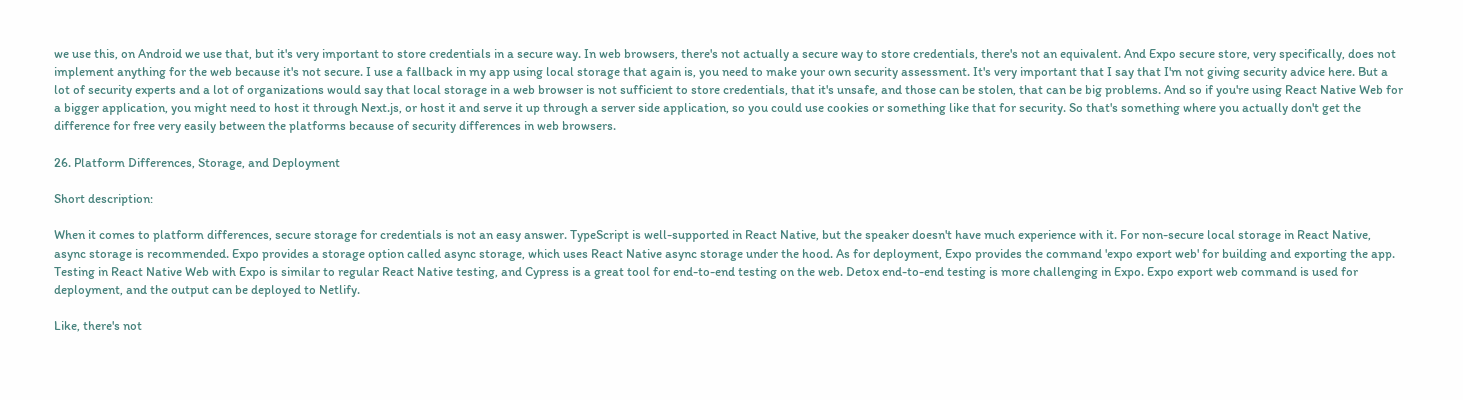we use this, on Android we use that, but it's very important to store credentials in a secure way. In web browsers, there's not actually a secure way to store credentials, there's not an equivalent. And Expo secure store, very specifically, does not implement anything for the web because it's not secure. I use a fallback in my app using local storage that again is, you need to make your own security assessment. It's very important that I say that I'm not giving security advice here. But a lot of security experts and a lot of organizations would say that local storage in a web browser is not sufficient to store credentials, that it's unsafe, and those can be stolen, that can be big problems. And so if you're using React Native Web for a bigger application, you might need to host it through Next.js, or host it and serve it up through a server side application, so you could use cookies or something like that for security. So that's something where you actually don't get the difference for free very easily between the platforms because of security differences in web browsers.

26. Platform Differences, Storage, and Deployment

Short description:

When it comes to platform differences, secure storage for credentials is not an easy answer. TypeScript is well-supported in React Native, but the speaker doesn't have much experience with it. For non-secure local storage in React Native, async storage is recommended. Expo provides a storage option called async storage, which uses React Native async storage under the hood. As for deployment, Expo provides the command 'expo export web' for building and exporting the app. Testing in React Native Web with Expo is similar to regular React Native testing, and Cypress is a great tool for end-to-end testing on the web. Detox end-to-end testing is more challenging in Expo. Expo export web command is used for deployment, and the output can be deployed to Netlify.

Like, there's not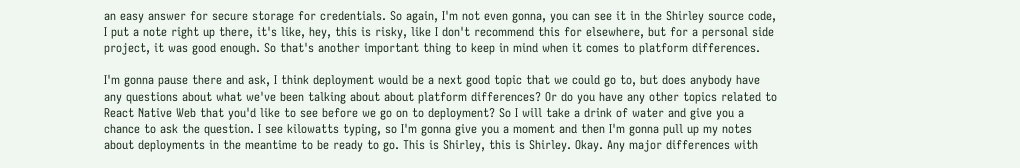an easy answer for secure storage for credentials. So again, I'm not even gonna, you can see it in the Shirley source code, I put a note right up there, it's like, hey, this is risky, like I don't recommend this for elsewhere, but for a personal side project, it was good enough. So that's another important thing to keep in mind when it comes to platform differences.

I'm gonna pause there and ask, I think deployment would be a next good topic that we could go to, but does anybody have any questions about what we've been talking about about platform differences? Or do you have any other topics related to React Native Web that you'd like to see before we go on to deployment? So I will take a drink of water and give you a chance to ask the question. I see kilowatts typing, so I'm gonna give you a moment and then I'm gonna pull up my notes about deployments in the meantime to be ready to go. This is Shirley, this is Shirley. Okay. Any major differences with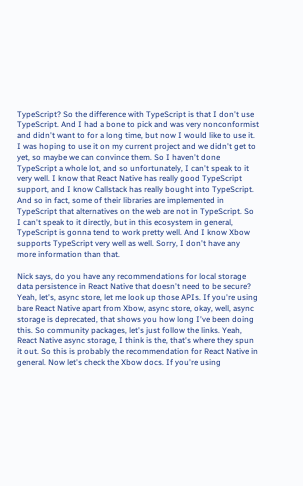TypeScript? So the difference with TypeScript is that I don't use TypeScript. And I had a bone to pick and was very nonconformist and didn't want to for a long time, but now I would like to use it. I was hoping to use it on my current project and we didn't get to yet, so maybe we can convince them. So I haven't done TypeScript a whole lot, and so unfortunately, I can't speak to it very well. I know that React Native has really good TypeScript support, and I know Callstack has really bought into TypeScript. And so in fact, some of their libraries are implemented in TypeScript that alternatives on the web are not in TypeScript. So I can't speak to it directly, but in this ecosystem in general, TypeScript is gonna tend to work pretty well. And I know Xbow supports TypeScript very well as well. Sorry, I don't have any more information than that.

Nick says, do you have any recommendations for local storage data persistence in React Native that doesn't need to be secure? Yeah, let's, async store, let me look up those APIs. If you're using bare React Native apart from Xbow, async store, okay, well, async storage is deprecated, that shows you how long I've been doing this. So community packages, let's just follow the links. Yeah, React Native async storage, I think is the, that's where they spun it out. So this is probably the recommendation for React Native in general. Now let's check the Xbow docs. If you're using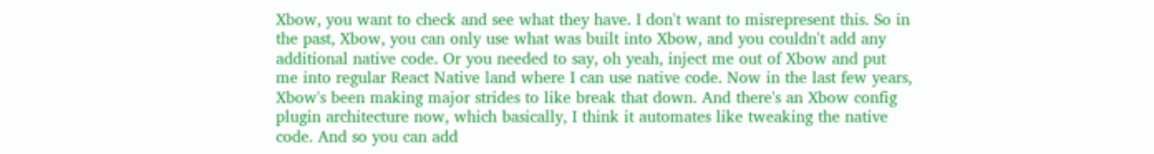Xbow, you want to check and see what they have. I don't want to misrepresent this. So in the past, Xbow, you can only use what was built into Xbow, and you couldn't add any additional native code. Or you needed to say, oh yeah, inject me out of Xbow and put me into regular React Native land where I can use native code. Now in the last few years, Xbow's been making major strides to like break that down. And there's an Xbow config plugin architecture now, which basically, I think it automates like tweaking the native code. And so you can add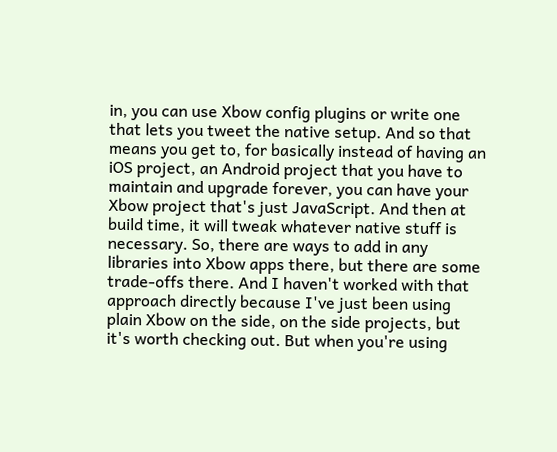in, you can use Xbow config plugins or write one that lets you tweet the native setup. And so that means you get to, for basically instead of having an iOS project, an Android project that you have to maintain and upgrade forever, you can have your Xbow project that's just JavaScript. And then at build time, it will tweak whatever native stuff is necessary. So, there are ways to add in any libraries into Xbow apps there, but there are some trade-offs there. And I haven't worked with that approach directly because I've just been using plain Xbow on the side, on the side projects, but it's worth checking out. But when you're using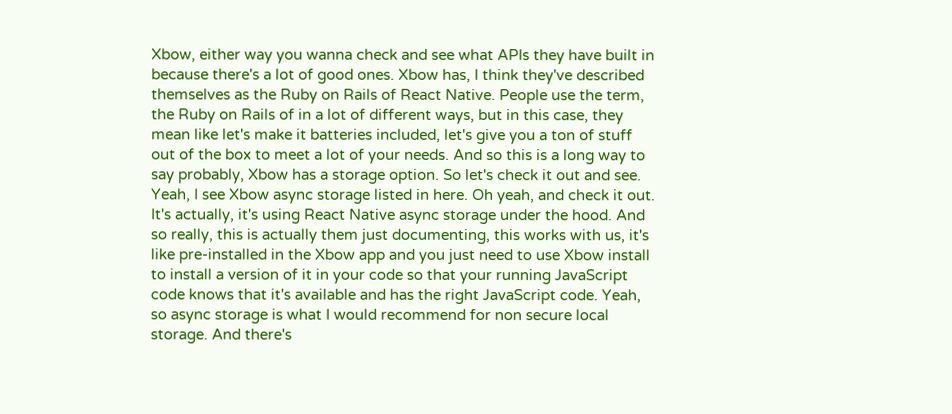Xbow, either way you wanna check and see what APIs they have built in because there's a lot of good ones. Xbow has, I think they've described themselves as the Ruby on Rails of React Native. People use the term, the Ruby on Rails of in a lot of different ways, but in this case, they mean like let's make it batteries included, let's give you a ton of stuff out of the box to meet a lot of your needs. And so this is a long way to say probably, Xbow has a storage option. So let's check it out and see. Yeah, I see Xbow async storage listed in here. Oh yeah, and check it out. It's actually, it's using React Native async storage under the hood. And so really, this is actually them just documenting, this works with us, it's like pre-installed in the Xbow app and you just need to use Xbow install to install a version of it in your code so that your running JavaScript code knows that it's available and has the right JavaScript code. Yeah, so async storage is what I would recommend for non secure local storage. And there's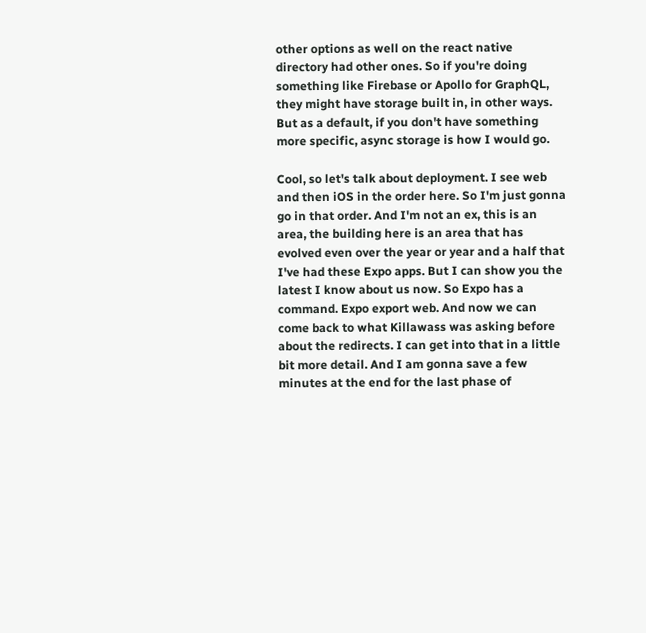other options as well on the react native directory had other ones. So if you're doing something like Firebase or Apollo for GraphQL, they might have storage built in, in other ways. But as a default, if you don't have something more specific, async storage is how I would go.

Cool, so let's talk about deployment. I see web and then iOS in the order here. So I'm just gonna go in that order. And I'm not an ex, this is an area, the building here is an area that has evolved even over the year or year and a half that I've had these Expo apps. But I can show you the latest I know about us now. So Expo has a command. Expo export web. And now we can come back to what Killawass was asking before about the redirects. I can get into that in a little bit more detail. And I am gonna save a few minutes at the end for the last phase of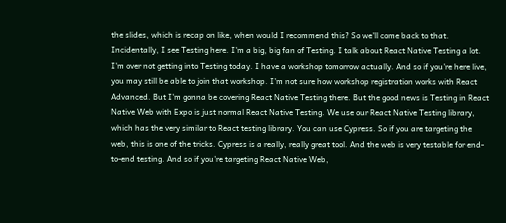the slides, which is recap on like, when would I recommend this? So we'll come back to that. Incidentally, I see Testing here. I'm a big, big fan of Testing. I talk about React Native Testing a lot. I'm over not getting into Testing today. I have a workshop tomorrow actually. And so if you're here live, you may still be able to join that workshop. I'm not sure how workshop registration works with React Advanced. But I'm gonna be covering React Native Testing there. But the good news is Testing in React Native Web with Expo is just normal React Native Testing. We use our React Native Testing library, which has the very similar to React testing library. You can use Cypress. So if you are targeting the web, this is one of the tricks. Cypress is a really, really great tool. And the web is very testable for end-to-end testing. And so if you're targeting React Native Web,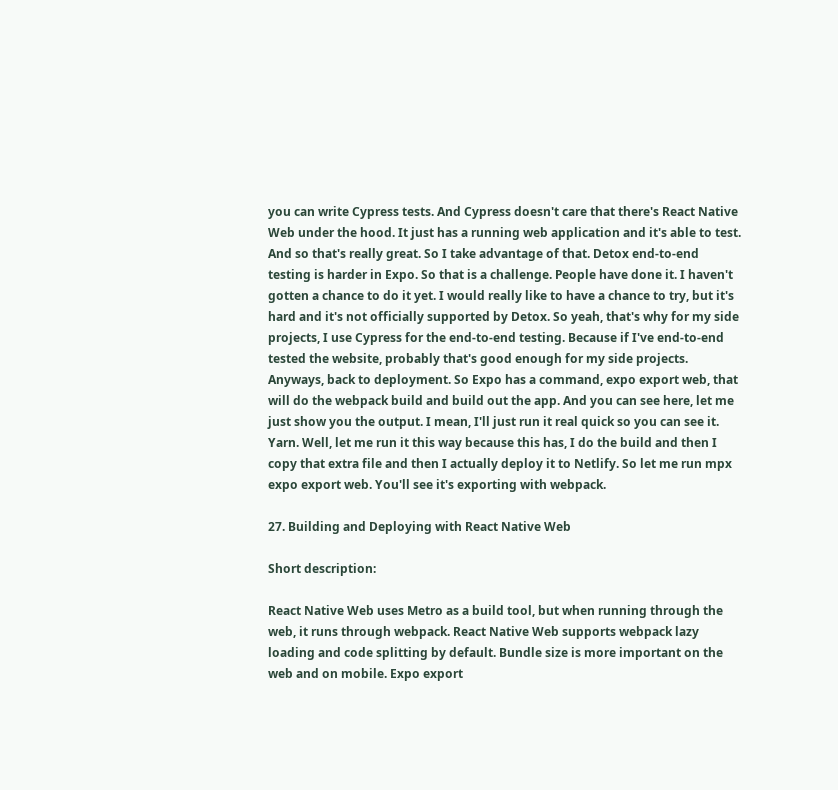you can write Cypress tests. And Cypress doesn't care that there's React Native Web under the hood. It just has a running web application and it's able to test. And so that's really great. So I take advantage of that. Detox end-to-end testing is harder in Expo. So that is a challenge. People have done it. I haven't gotten a chance to do it yet. I would really like to have a chance to try, but it's hard and it's not officially supported by Detox. So yeah, that's why for my side projects, I use Cypress for the end-to-end testing. Because if I've end-to-end tested the website, probably that's good enough for my side projects. Anyways, back to deployment. So Expo has a command, expo export web, that will do the webpack build and build out the app. And you can see here, let me just show you the output. I mean, I'll just run it real quick so you can see it. Yarn. Well, let me run it this way because this has, I do the build and then I copy that extra file and then I actually deploy it to Netlify. So let me run mpx expo export web. You'll see it's exporting with webpack.

27. Building and Deploying with React Native Web

Short description:

React Native Web uses Metro as a build tool, but when running through the web, it runs through webpack. React Native Web supports webpack lazy loading and code splitting by default. Bundle size is more important on the web and on mobile. Expo export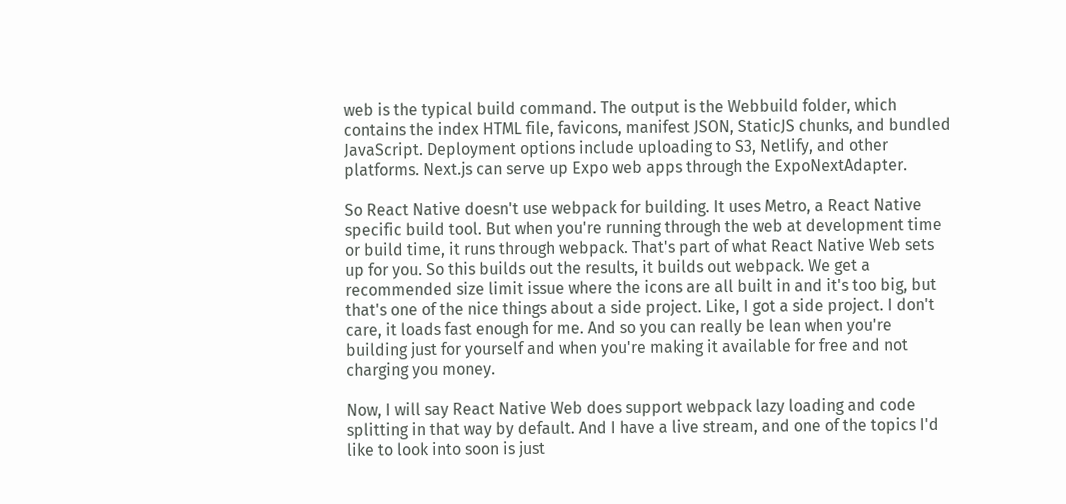web is the typical build command. The output is the Webbuild folder, which contains the index HTML file, favicons, manifest JSON, StaticJS chunks, and bundled JavaScript. Deployment options include uploading to S3, Netlify, and other platforms. Next.js can serve up Expo web apps through the ExpoNextAdapter.

So React Native doesn't use webpack for building. It uses Metro, a React Native specific build tool. But when you're running through the web at development time or build time, it runs through webpack. That's part of what React Native Web sets up for you. So this builds out the results, it builds out webpack. We get a recommended size limit issue where the icons are all built in and it's too big, but that's one of the nice things about a side project. Like, I got a side project. I don't care, it loads fast enough for me. And so you can really be lean when you're building just for yourself and when you're making it available for free and not charging you money.

Now, I will say React Native Web does support webpack lazy loading and code splitting in that way by default. And I have a live stream, and one of the topics I'd like to look into soon is just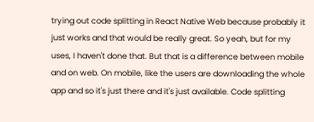trying out code splitting in React Native Web because probably it just works and that would be really great. So yeah, but for my uses, I haven't done that. But that is a difference between mobile and on web. On mobile, like the users are downloading the whole app and so it's just there and it's just available. Code splitting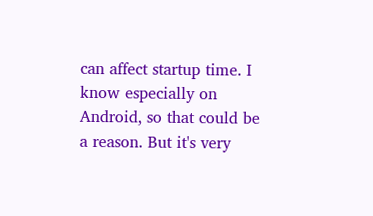can affect startup time. I know especially on Android, so that could be a reason. But it's very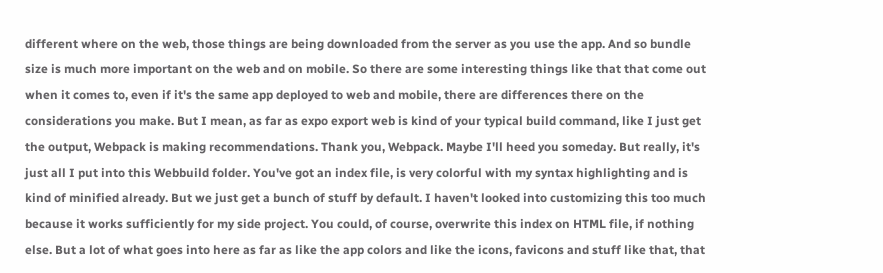different where on the web, those things are being downloaded from the server as you use the app. And so bundle size is much more important on the web and on mobile. So there are some interesting things like that that come out when it comes to, even if it's the same app deployed to web and mobile, there are differences there on the considerations you make. But I mean, as far as expo export web is kind of your typical build command, like I just get the output, Webpack is making recommendations. Thank you, Webpack. Maybe I'll heed you someday. But really, it's just all I put into this Webbuild folder. You've got an index file, is very colorful with my syntax highlighting and is kind of minified already. But we just get a bunch of stuff by default. I haven't looked into customizing this too much because it works sufficiently for my side project. You could, of course, overwrite this index on HTML file, if nothing else. But a lot of what goes into here as far as like the app colors and like the icons, favicons and stuff like that, that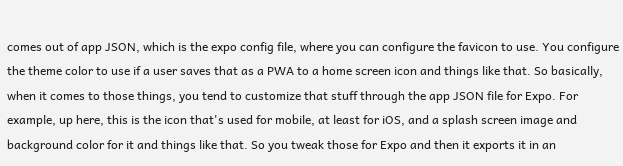comes out of app JSON, which is the expo config file, where you can configure the favicon to use. You configure the theme color to use if a user saves that as a PWA to a home screen icon and things like that. So basically, when it comes to those things, you tend to customize that stuff through the app JSON file for Expo. For example, up here, this is the icon that's used for mobile, at least for iOS, and a splash screen image and background color for it and things like that. So you tweak those for Expo and then it exports it in an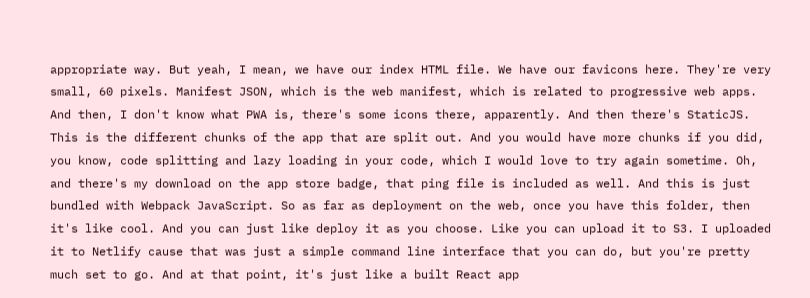appropriate way. But yeah, I mean, we have our index HTML file. We have our favicons here. They're very small, 60 pixels. Manifest JSON, which is the web manifest, which is related to progressive web apps. And then, I don't know what PWA is, there's some icons there, apparently. And then there's StaticJS. This is the different chunks of the app that are split out. And you would have more chunks if you did, you know, code splitting and lazy loading in your code, which I would love to try again sometime. Oh, and there's my download on the app store badge, that ping file is included as well. And this is just bundled with Webpack JavaScript. So as far as deployment on the web, once you have this folder, then it's like cool. And you can just like deploy it as you choose. Like you can upload it to S3. I uploaded it to Netlify cause that was just a simple command line interface that you can do, but you're pretty much set to go. And at that point, it's just like a built React app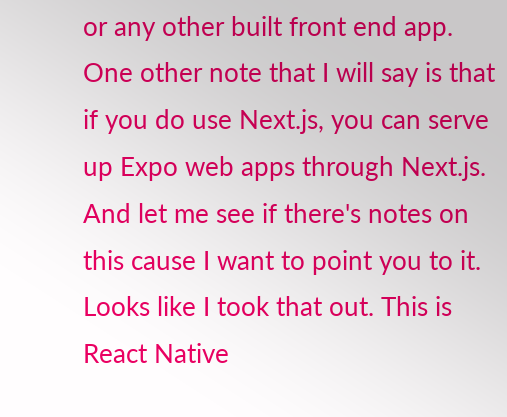or any other built front end app. One other note that I will say is that if you do use Next.js, you can serve up Expo web apps through Next.js. And let me see if there's notes on this cause I want to point you to it. Looks like I took that out. This is React Native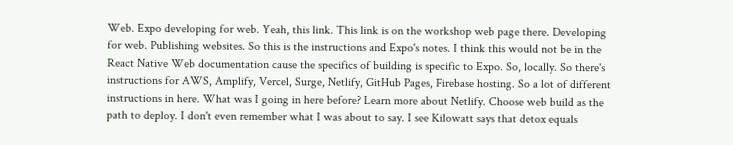Web. Expo developing for web. Yeah, this link. This link is on the workshop web page there. Developing for web. Publishing websites. So this is the instructions and Expo's notes. I think this would not be in the React Native Web documentation cause the specifics of building is specific to Expo. So, locally. So there's instructions for AWS, Amplify, Vercel, Surge, Netlify, GitHub Pages, Firebase hosting. So a lot of different instructions in here. What was I going in here before? Learn more about Netlify. Choose web build as the path to deploy. I don't even remember what I was about to say. I see Kilowatt says that detox equals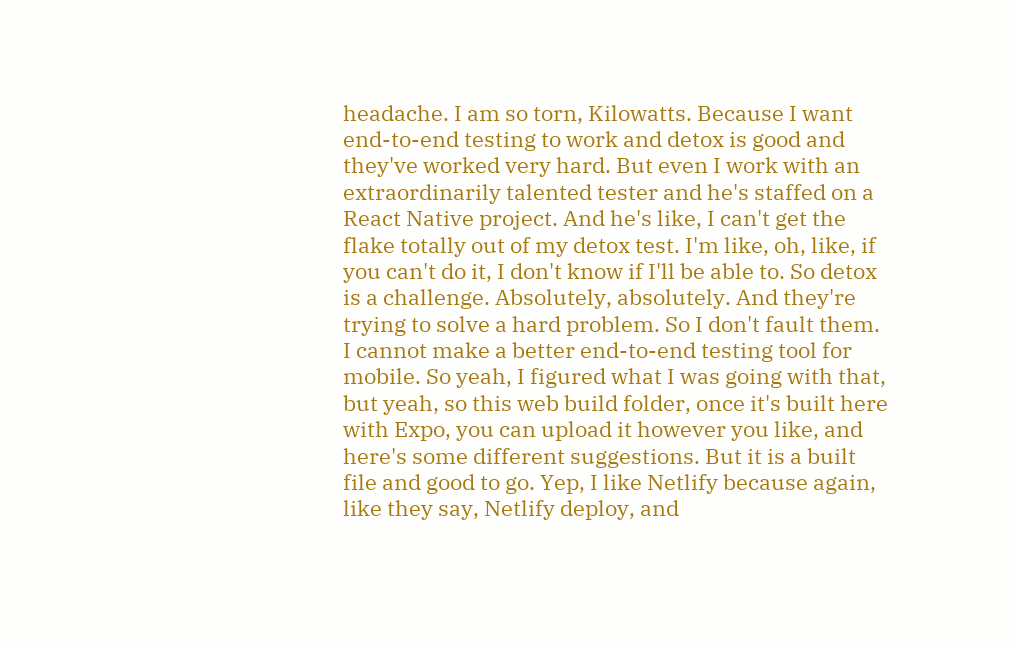headache. I am so torn, Kilowatts. Because I want end-to-end testing to work and detox is good and they've worked very hard. But even I work with an extraordinarily talented tester and he's staffed on a React Native project. And he's like, I can't get the flake totally out of my detox test. I'm like, oh, like, if you can't do it, I don't know if I'll be able to. So detox is a challenge. Absolutely, absolutely. And they're trying to solve a hard problem. So I don't fault them. I cannot make a better end-to-end testing tool for mobile. So yeah, I figured what I was going with that, but yeah, so this web build folder, once it's built here with Expo, you can upload it however you like, and here's some different suggestions. But it is a built file and good to go. Yep, I like Netlify because again, like they say, Netlify deploy, and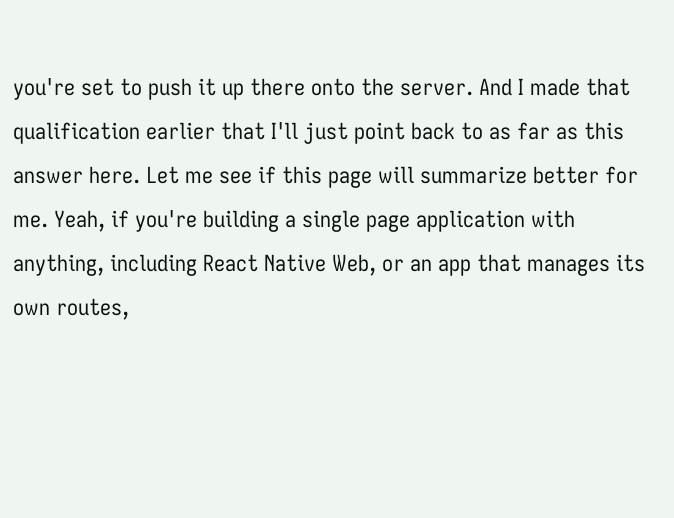you're set to push it up there onto the server. And I made that qualification earlier that I'll just point back to as far as this answer here. Let me see if this page will summarize better for me. Yeah, if you're building a single page application with anything, including React Native Web, or an app that manages its own routes,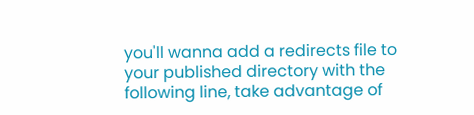you'll wanna add a redirects file to your published directory with the following line, take advantage of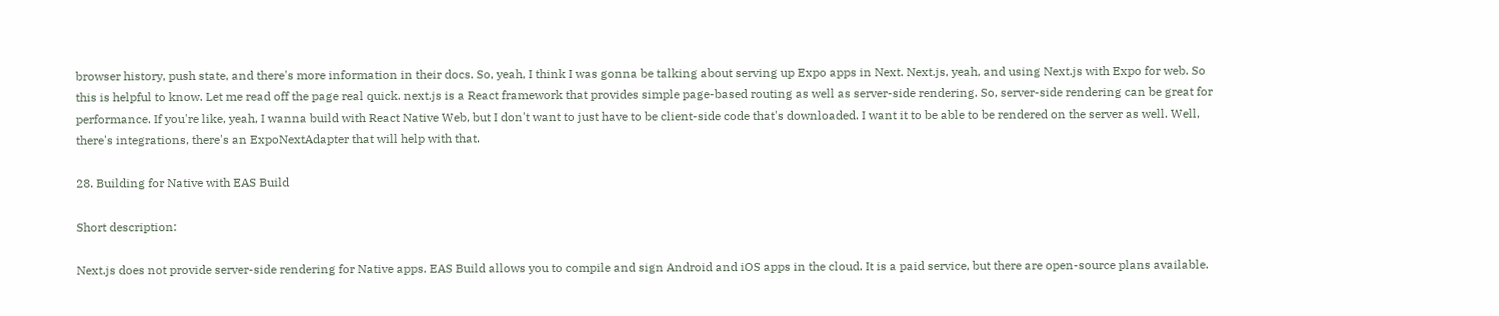browser history, push state, and there's more information in their docs. So, yeah, I think I was gonna be talking about serving up Expo apps in Next. Next.js, yeah, and using Next.js with Expo for web. So this is helpful to know. Let me read off the page real quick. next.js is a React framework that provides simple page-based routing as well as server-side rendering. So, server-side rendering can be great for performance. If you're like, yeah, I wanna build with React Native Web, but I don't want to just have to be client-side code that's downloaded. I want it to be able to be rendered on the server as well. Well, there's integrations, there's an ExpoNextAdapter that will help with that.

28. Building for Native with EAS Build

Short description:

Next.js does not provide server-side rendering for Native apps. EAS Build allows you to compile and sign Android and iOS apps in the cloud. It is a paid service, but there are open-source plans available.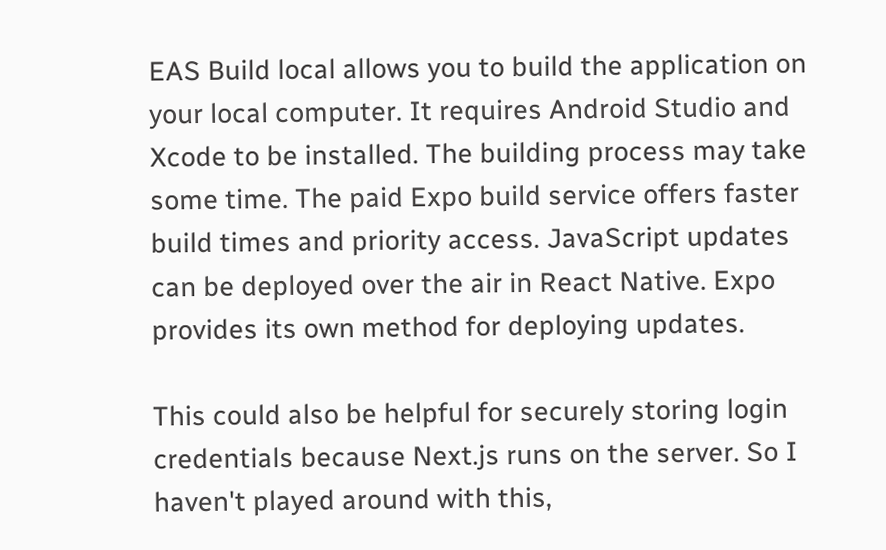EAS Build local allows you to build the application on your local computer. It requires Android Studio and Xcode to be installed. The building process may take some time. The paid Expo build service offers faster build times and priority access. JavaScript updates can be deployed over the air in React Native. Expo provides its own method for deploying updates.

This could also be helpful for securely storing login credentials because Next.js runs on the server. So I haven't played around with this,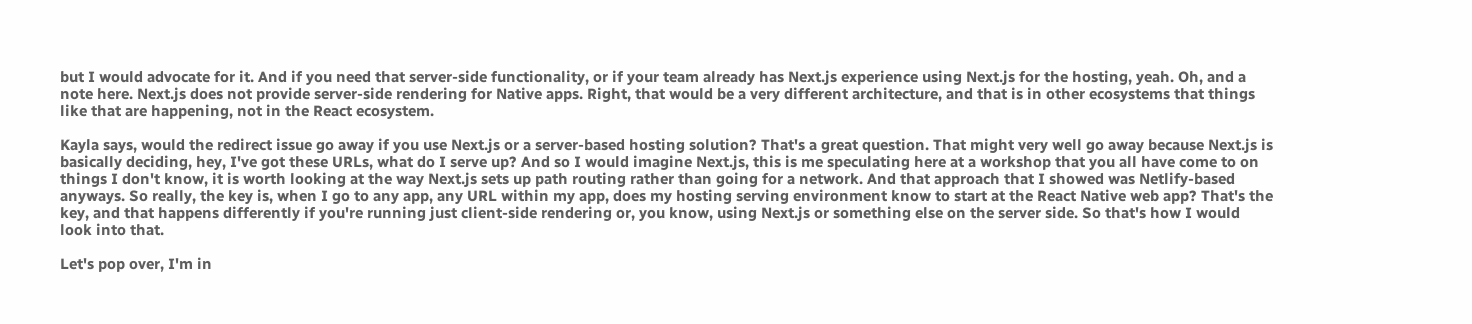but I would advocate for it. And if you need that server-side functionality, or if your team already has Next.js experience using Next.js for the hosting, yeah. Oh, and a note here. Next.js does not provide server-side rendering for Native apps. Right, that would be a very different architecture, and that is in other ecosystems that things like that are happening, not in the React ecosystem.

Kayla says, would the redirect issue go away if you use Next.js or a server-based hosting solution? That's a great question. That might very well go away because Next.js is basically deciding, hey, I've got these URLs, what do I serve up? And so I would imagine Next.js, this is me speculating here at a workshop that you all have come to on things I don't know, it is worth looking at the way Next.js sets up path routing rather than going for a network. And that approach that I showed was Netlify-based anyways. So really, the key is, when I go to any app, any URL within my app, does my hosting serving environment know to start at the React Native web app? That's the key, and that happens differently if you're running just client-side rendering or, you know, using Next.js or something else on the server side. So that's how I would look into that.

Let's pop over, I'm in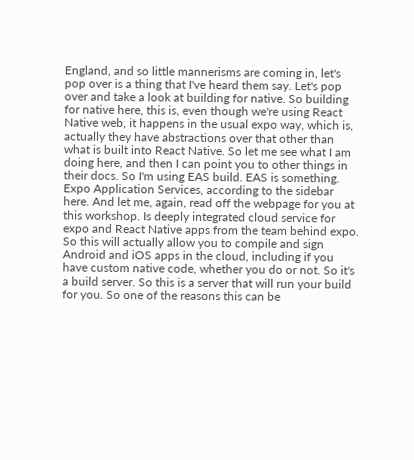England, and so little mannerisms are coming in, let's pop over is a thing that I've heard them say. Let's pop over and take a look at building for native. So building for native here, this is, even though we're using React Native web, it happens in the usual expo way, which is, actually they have abstractions over that other than what is built into React Native. So let me see what I am doing here, and then I can point you to other things in their docs. So I'm using EAS build. EAS is something. Expo Application Services, according to the sidebar here. And let me, again, read off the webpage for you at this workshop. Is deeply integrated cloud service for expo and React Native apps from the team behind expo. So this will actually allow you to compile and sign Android and iOS apps in the cloud, including if you have custom native code, whether you do or not. So it's a build server. So this is a server that will run your build for you. So one of the reasons this can be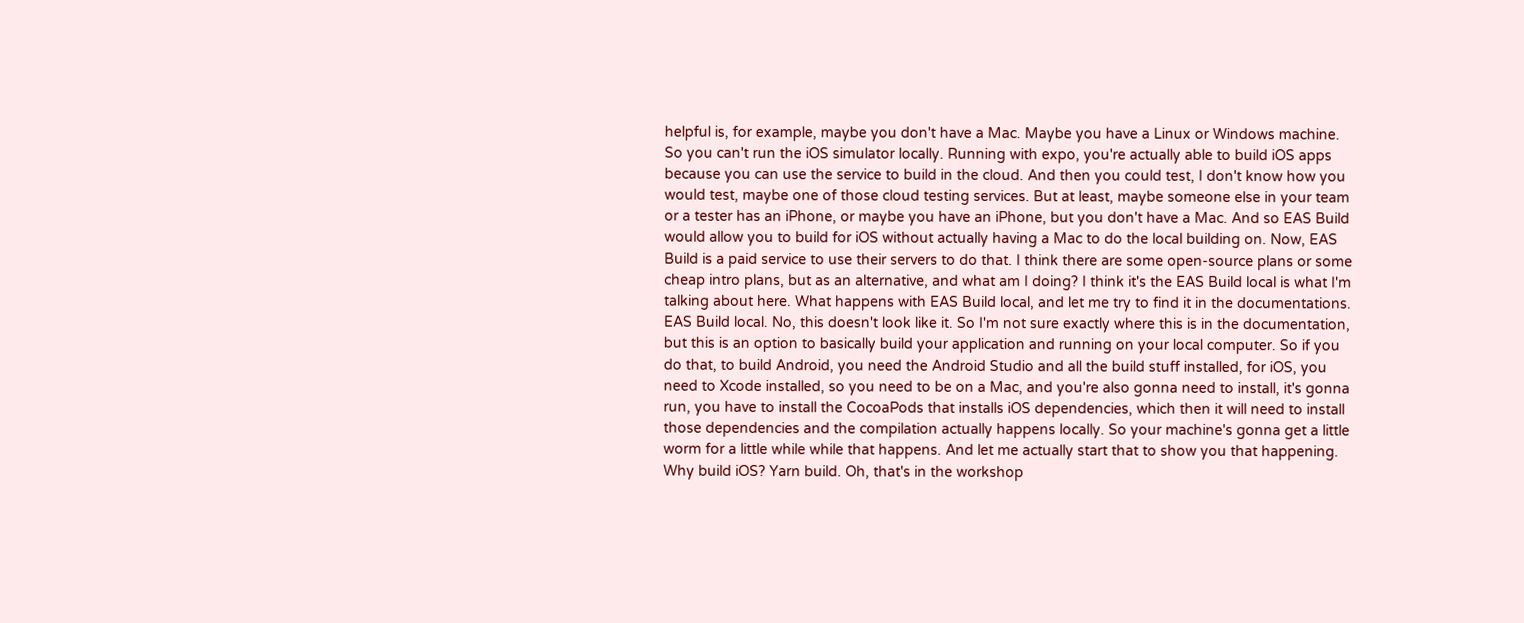helpful is, for example, maybe you don't have a Mac. Maybe you have a Linux or Windows machine. So you can't run the iOS simulator locally. Running with expo, you're actually able to build iOS apps because you can use the service to build in the cloud. And then you could test, I don't know how you would test, maybe one of those cloud testing services. But at least, maybe someone else in your team or a tester has an iPhone, or maybe you have an iPhone, but you don't have a Mac. And so EAS Build would allow you to build for iOS without actually having a Mac to do the local building on. Now, EAS Build is a paid service to use their servers to do that. I think there are some open-source plans or some cheap intro plans, but as an alternative, and what am I doing? I think it's the EAS Build local is what I'm talking about here. What happens with EAS Build local, and let me try to find it in the documentations. EAS Build local. No, this doesn't look like it. So I'm not sure exactly where this is in the documentation, but this is an option to basically build your application and running on your local computer. So if you do that, to build Android, you need the Android Studio and all the build stuff installed, for iOS, you need to Xcode installed, so you need to be on a Mac, and you're also gonna need to install, it's gonna run, you have to install the CocoaPods that installs iOS dependencies, which then it will need to install those dependencies and the compilation actually happens locally. So your machine's gonna get a little worm for a little while while that happens. And let me actually start that to show you that happening. Why build iOS? Yarn build. Oh, that's in the workshop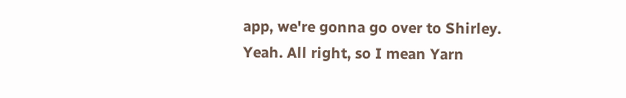app, we're gonna go over to Shirley. Yeah. All right, so I mean Yarn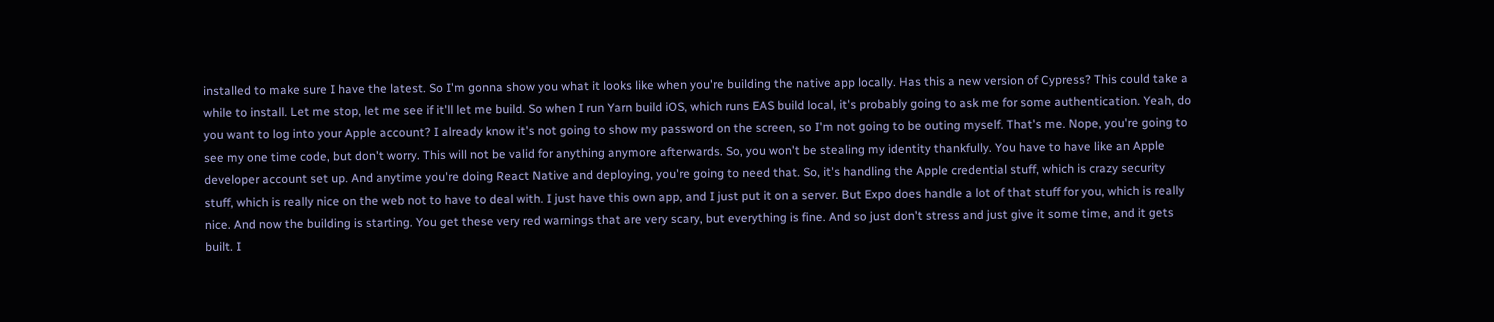installed to make sure I have the latest. So I'm gonna show you what it looks like when you're building the native app locally. Has this a new version of Cypress? This could take a while to install. Let me stop, let me see if it'll let me build. So when I run Yarn build iOS, which runs EAS build local, it's probably going to ask me for some authentication. Yeah, do you want to log into your Apple account? I already know it's not going to show my password on the screen, so I'm not going to be outing myself. That's me. Nope, you're going to see my one time code, but don't worry. This will not be valid for anything anymore afterwards. So, you won't be stealing my identity thankfully. You have to have like an Apple developer account set up. And anytime you're doing React Native and deploying, you're going to need that. So, it's handling the Apple credential stuff, which is crazy security stuff, which is really nice on the web not to have to deal with. I just have this own app, and I just put it on a server. But Expo does handle a lot of that stuff for you, which is really nice. And now the building is starting. You get these very red warnings that are very scary, but everything is fine. And so just don't stress and just give it some time, and it gets built. I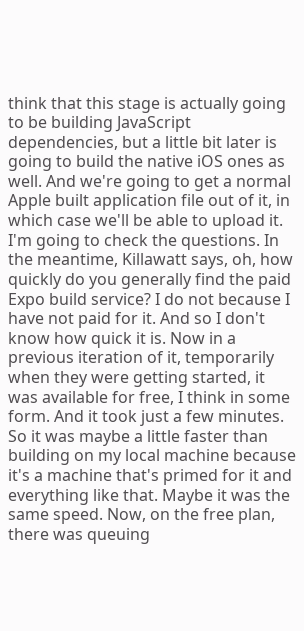think that this stage is actually going to be building JavaScript dependencies, but a little bit later is going to build the native iOS ones as well. And we're going to get a normal Apple built application file out of it, in which case we'll be able to upload it. I'm going to check the questions. In the meantime, Killawatt says, oh, how quickly do you generally find the paid Expo build service? I do not because I have not paid for it. And so I don't know how quick it is. Now in a previous iteration of it, temporarily when they were getting started, it was available for free, I think in some form. And it took just a few minutes. So it was maybe a little faster than building on my local machine because it's a machine that's primed for it and everything like that. Maybe it was the same speed. Now, on the free plan, there was queuing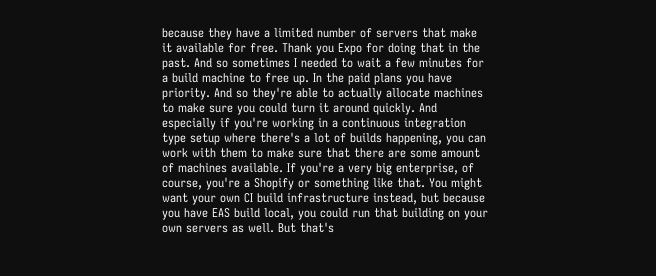because they have a limited number of servers that make it available for free. Thank you Expo for doing that in the past. And so sometimes I needed to wait a few minutes for a build machine to free up. In the paid plans you have priority. And so they're able to actually allocate machines to make sure you could turn it around quickly. And especially if you're working in a continuous integration type setup where there's a lot of builds happening, you can work with them to make sure that there are some amount of machines available. If you're a very big enterprise, of course, you're a Shopify or something like that. You might want your own CI build infrastructure instead, but because you have EAS build local, you could run that building on your own servers as well. But that's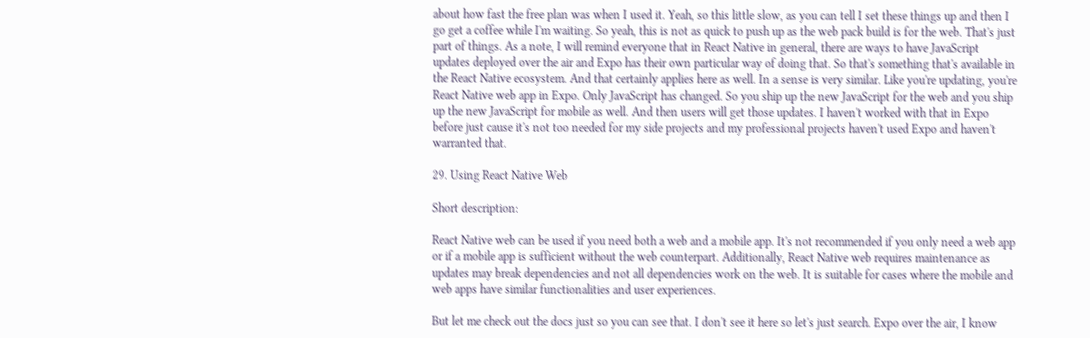about how fast the free plan was when I used it. Yeah, so this little slow, as you can tell I set these things up and then I go get a coffee while I'm waiting. So yeah, this is not as quick to push up as the web pack build is for the web. That's just part of things. As a note, I will remind everyone that in React Native in general, there are ways to have JavaScript updates deployed over the air and Expo has their own particular way of doing that. So that's something that's available in the React Native ecosystem. And that certainly applies here as well. In a sense is very similar. Like you're updating, you're React Native web app in Expo. Only JavaScript has changed. So you ship up the new JavaScript for the web and you ship up the new JavaScript for mobile as well. And then users will get those updates. I haven't worked with that in Expo before just cause it's not too needed for my side projects and my professional projects haven't used Expo and haven't warranted that.

29. Using React Native Web

Short description:

React Native web can be used if you need both a web and a mobile app. It's not recommended if you only need a web app or if a mobile app is sufficient without the web counterpart. Additionally, React Native web requires maintenance as updates may break dependencies and not all dependencies work on the web. It is suitable for cases where the mobile and web apps have similar functionalities and user experiences.

But let me check out the docs just so you can see that. I don't see it here so let's just search. Expo over the air, I know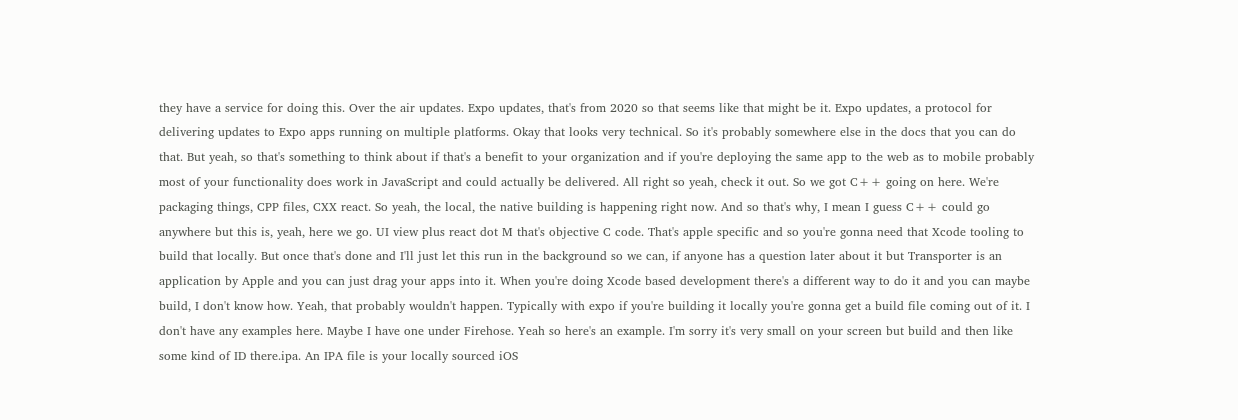they have a service for doing this. Over the air updates. Expo updates, that's from 2020 so that seems like that might be it. Expo updates, a protocol for delivering updates to Expo apps running on multiple platforms. Okay that looks very technical. So it's probably somewhere else in the docs that you can do that. But yeah, so that's something to think about if that's a benefit to your organization and if you're deploying the same app to the web as to mobile probably most of your functionality does work in JavaScript and could actually be delivered. All right so yeah, check it out. So we got C++ going on here. We're packaging things, CPP files, CXX react. So yeah, the local, the native building is happening right now. And so that's why, I mean I guess C++ could go anywhere but this is, yeah, here we go. UI view plus react dot M that's objective C code. That's apple specific and so you're gonna need that Xcode tooling to build that locally. But once that's done and I'll just let this run in the background so we can, if anyone has a question later about it but Transporter is an application by Apple and you can just drag your apps into it. When you're doing Xcode based development there's a different way to do it and you can maybe build, I don't know how. Yeah, that probably wouldn't happen. Typically with expo if you're building it locally you're gonna get a build file coming out of it. I don't have any examples here. Maybe I have one under Firehose. Yeah so here's an example. I'm sorry it's very small on your screen but build and then like some kind of ID there.ipa. An IPA file is your locally sourced iOS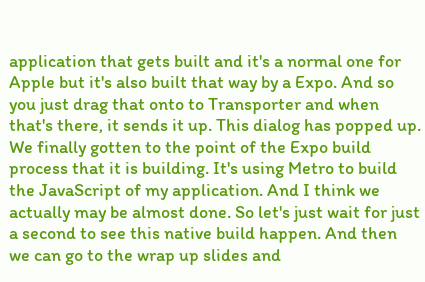application that gets built and it's a normal one for Apple but it's also built that way by a Expo. And so you just drag that onto to Transporter and when that's there, it sends it up. This dialog has popped up. We finally gotten to the point of the Expo build process that it is building. It's using Metro to build the JavaScript of my application. And I think we actually may be almost done. So let's just wait for just a second to see this native build happen. And then we can go to the wrap up slides and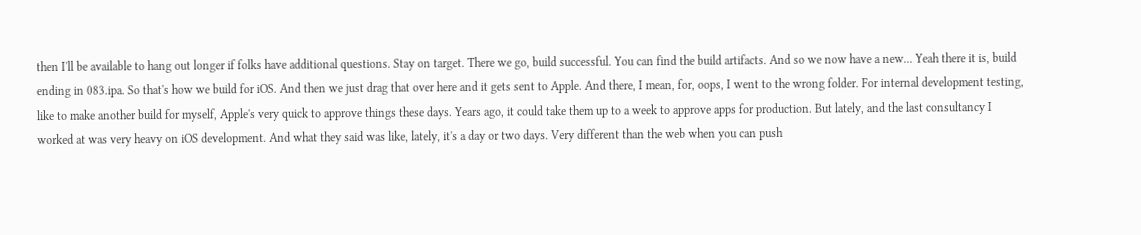then I'll be available to hang out longer if folks have additional questions. Stay on target. There we go, build successful. You can find the build artifacts. And so we now have a new... Yeah there it is, build ending in 083.ipa. So that's how we build for iOS. And then we just drag that over here and it gets sent to Apple. And there, I mean, for, oops, I went to the wrong folder. For internal development testing, like to make another build for myself, Apple's very quick to approve things these days. Years ago, it could take them up to a week to approve apps for production. But lately, and the last consultancy I worked at was very heavy on iOS development. And what they said was like, lately, it's a day or two days. Very different than the web when you can push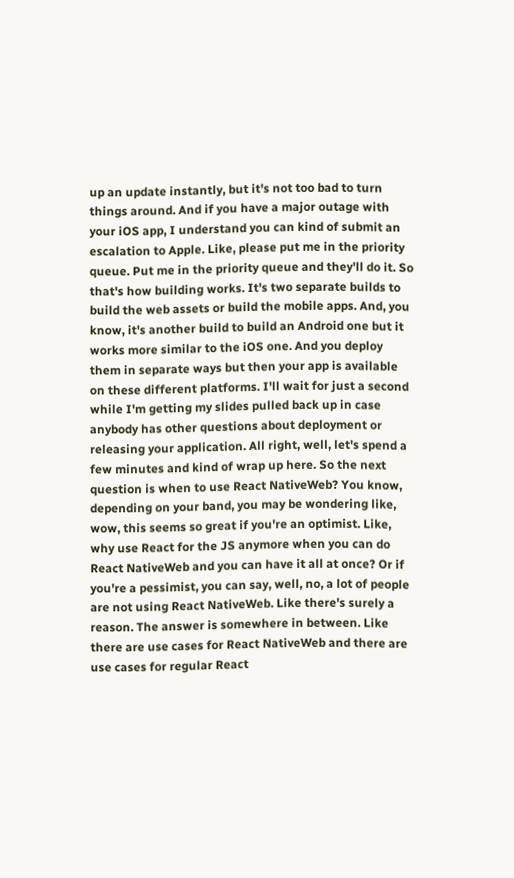up an update instantly, but it's not too bad to turn things around. And if you have a major outage with your iOS app, I understand you can kind of submit an escalation to Apple. Like, please put me in the priority queue. Put me in the priority queue and they'll do it. So that's how building works. It's two separate builds to build the web assets or build the mobile apps. And, you know, it's another build to build an Android one but it works more similar to the iOS one. And you deploy them in separate ways but then your app is available on these different platforms. I'll wait for just a second while I'm getting my slides pulled back up in case anybody has other questions about deployment or releasing your application. All right, well, let's spend a few minutes and kind of wrap up here. So the next question is when to use React NativeWeb? You know, depending on your band, you may be wondering like, wow, this seems so great if you're an optimist. Like, why use React for the JS anymore when you can do React NativeWeb and you can have it all at once? Or if you're a pessimist, you can say, well, no, a lot of people are not using React NativeWeb. Like there's surely a reason. The answer is somewhere in between. Like there are use cases for React NativeWeb and there are use cases for regular React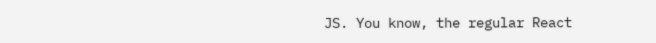JS. You know, the regular React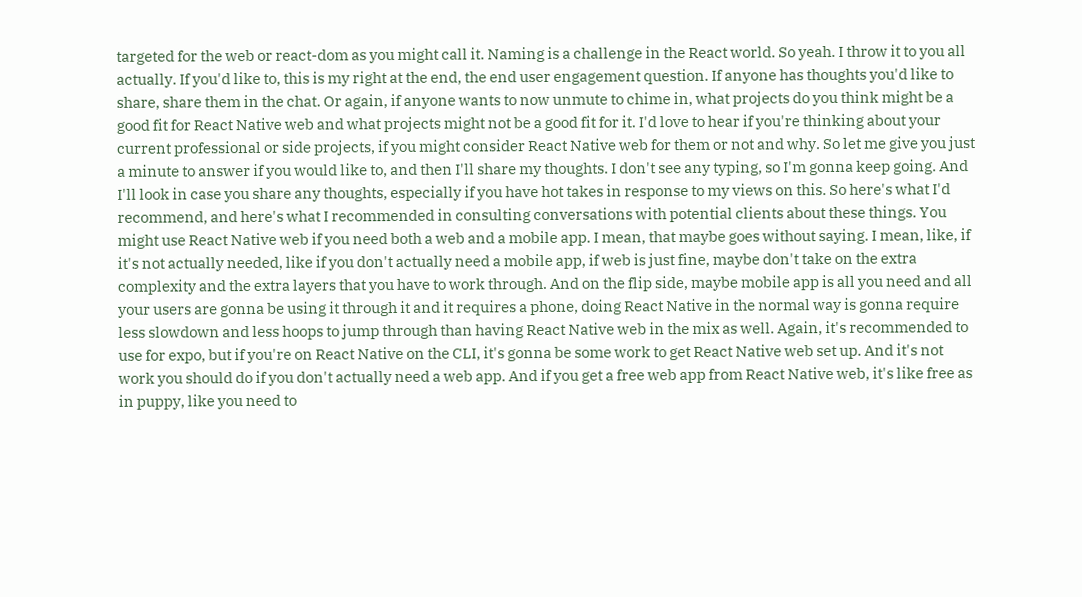targeted for the web or react-dom as you might call it. Naming is a challenge in the React world. So yeah. I throw it to you all actually. If you'd like to, this is my right at the end, the end user engagement question. If anyone has thoughts you'd like to share, share them in the chat. Or again, if anyone wants to now unmute to chime in, what projects do you think might be a good fit for React Native web and what projects might not be a good fit for it. I'd love to hear if you're thinking about your current professional or side projects, if you might consider React Native web for them or not and why. So let me give you just a minute to answer if you would like to, and then I'll share my thoughts. I don't see any typing, so I'm gonna keep going. And I'll look in case you share any thoughts, especially if you have hot takes in response to my views on this. So here's what I'd recommend, and here's what I recommended in consulting conversations with potential clients about these things. You might use React Native web if you need both a web and a mobile app. I mean, that maybe goes without saying. I mean, like, if it's not actually needed, like if you don't actually need a mobile app, if web is just fine, maybe don't take on the extra complexity and the extra layers that you have to work through. And on the flip side, maybe mobile app is all you need and all your users are gonna be using it through it and it requires a phone, doing React Native in the normal way is gonna require less slowdown and less hoops to jump through than having React Native web in the mix as well. Again, it's recommended to use for expo, but if you're on React Native on the CLI, it's gonna be some work to get React Native web set up. And it's not work you should do if you don't actually need a web app. And if you get a free web app from React Native web, it's like free as in puppy, like you need to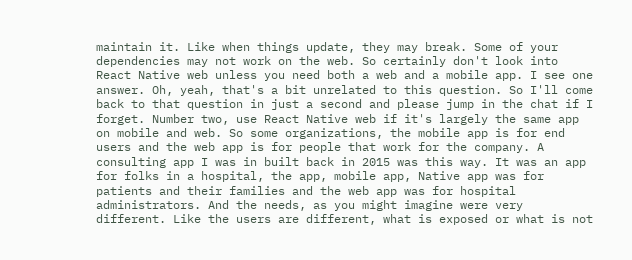maintain it. Like when things update, they may break. Some of your dependencies may not work on the web. So certainly don't look into React Native web unless you need both a web and a mobile app. I see one answer. Oh, yeah, that's a bit unrelated to this question. So I'll come back to that question in just a second and please jump in the chat if I forget. Number two, use React Native web if it's largely the same app on mobile and web. So some organizations, the mobile app is for end users and the web app is for people that work for the company. A consulting app I was in built back in 2015 was this way. It was an app for folks in a hospital, the app, mobile app, Native app was for patients and their families and the web app was for hospital administrators. And the needs, as you might imagine were very different. Like the users are different, what is exposed or what is not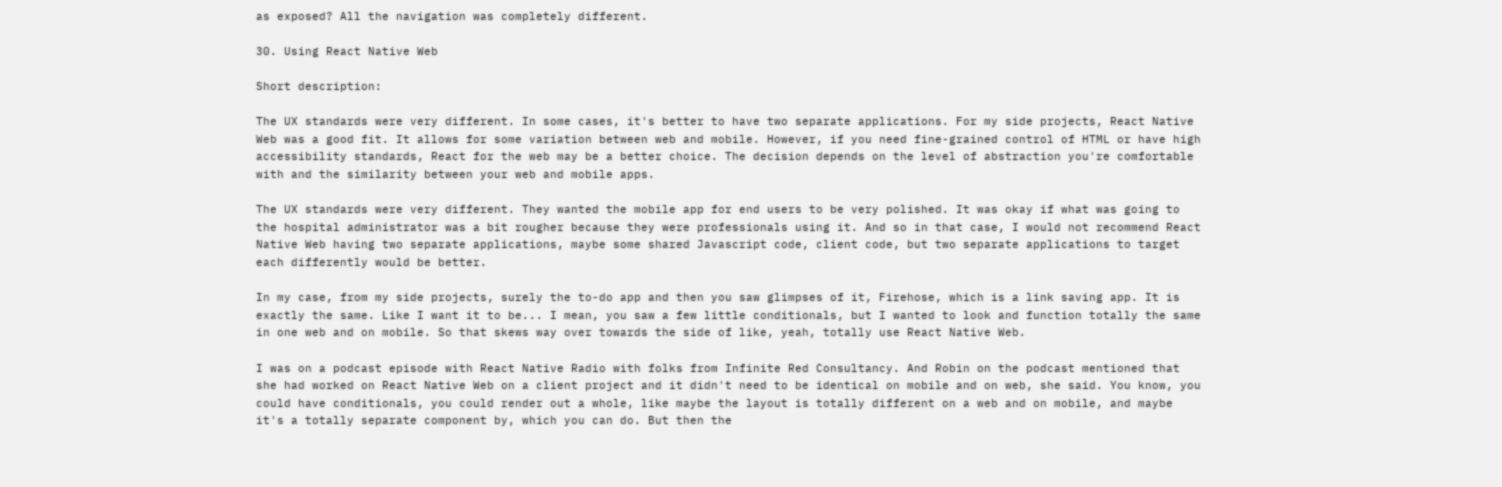as exposed? All the navigation was completely different.

30. Using React Native Web

Short description:

The UX standards were very different. In some cases, it's better to have two separate applications. For my side projects, React Native Web was a good fit. It allows for some variation between web and mobile. However, if you need fine-grained control of HTML or have high accessibility standards, React for the web may be a better choice. The decision depends on the level of abstraction you're comfortable with and the similarity between your web and mobile apps.

The UX standards were very different. They wanted the mobile app for end users to be very polished. It was okay if what was going to the hospital administrator was a bit rougher because they were professionals using it. And so in that case, I would not recommend React Native Web having two separate applications, maybe some shared Javascript code, client code, but two separate applications to target each differently would be better.

In my case, from my side projects, surely the to-do app and then you saw glimpses of it, Firehose, which is a link saving app. It is exactly the same. Like I want it to be... I mean, you saw a few little conditionals, but I wanted to look and function totally the same in one web and on mobile. So that skews way over towards the side of like, yeah, totally use React Native Web.

I was on a podcast episode with React Native Radio with folks from Infinite Red Consultancy. And Robin on the podcast mentioned that she had worked on React Native Web on a client project and it didn't need to be identical on mobile and on web, she said. You know, you could have conditionals, you could render out a whole, like maybe the layout is totally different on a web and on mobile, and maybe it's a totally separate component by, which you can do. But then the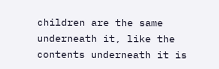children are the same underneath it, like the contents underneath it is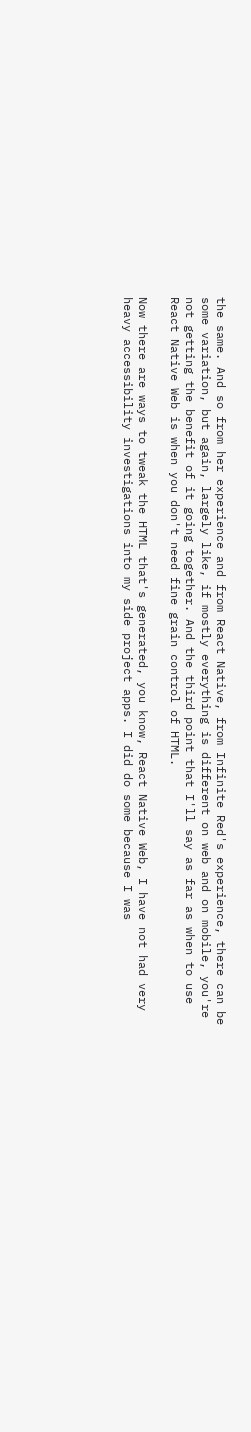the same. And so from her experience and from React Native, from Infinite Red's experience, there can be some variation, but again, largely like, if mostly everything is different on web and on mobile, you're not getting the benefit of it going together. And the third point that I'll say as far as when to use React Native Web is when you don't need fine grain control of HTML.

Now there are ways to tweak the HTML that's generated, you know, React Native Web, I have not had very heavy accessibility investigations into my side project apps. I did do some because I was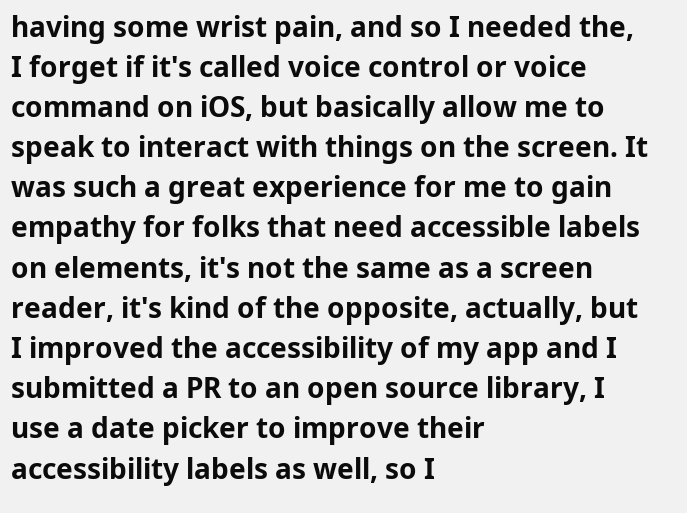having some wrist pain, and so I needed the, I forget if it's called voice control or voice command on iOS, but basically allow me to speak to interact with things on the screen. It was such a great experience for me to gain empathy for folks that need accessible labels on elements, it's not the same as a screen reader, it's kind of the opposite, actually, but I improved the accessibility of my app and I submitted a PR to an open source library, I use a date picker to improve their accessibility labels as well, so I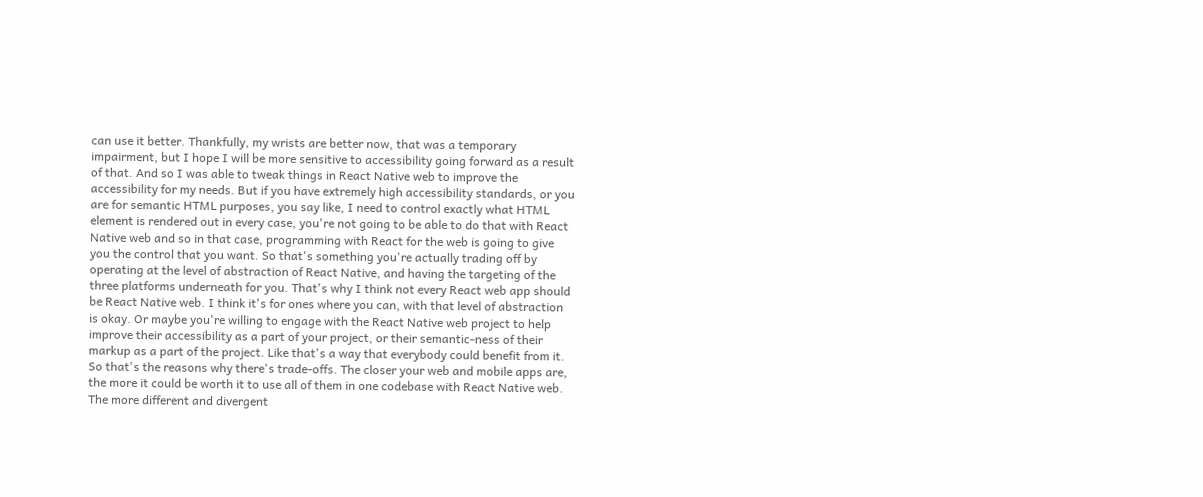can use it better. Thankfully, my wrists are better now, that was a temporary impairment, but I hope I will be more sensitive to accessibility going forward as a result of that. And so I was able to tweak things in React Native web to improve the accessibility for my needs. But if you have extremely high accessibility standards, or you are for semantic HTML purposes, you say like, I need to control exactly what HTML element is rendered out in every case, you're not going to be able to do that with React Native web and so in that case, programming with React for the web is going to give you the control that you want. So that's something you're actually trading off by operating at the level of abstraction of React Native, and having the targeting of the three platforms underneath for you. That's why I think not every React web app should be React Native web. I think it's for ones where you can, with that level of abstraction is okay. Or maybe you're willing to engage with the React Native web project to help improve their accessibility as a part of your project, or their semantic-ness of their markup as a part of the project. Like that's a way that everybody could benefit from it. So that's the reasons why there's trade-offs. The closer your web and mobile apps are, the more it could be worth it to use all of them in one codebase with React Native web. The more different and divergent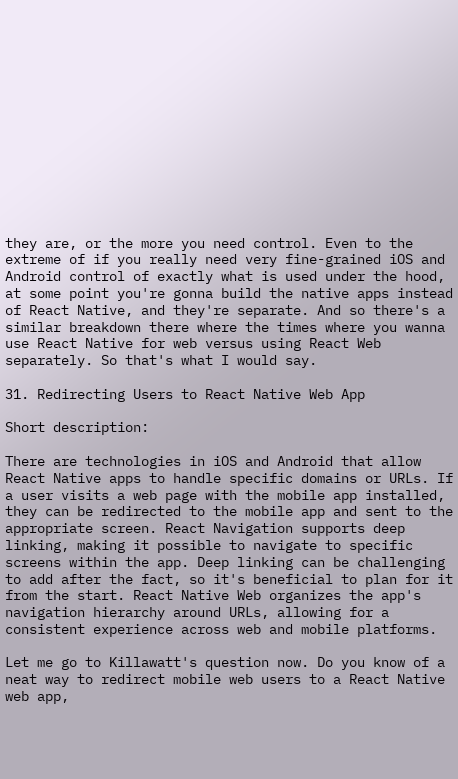they are, or the more you need control. Even to the extreme of if you really need very fine-grained iOS and Android control of exactly what is used under the hood, at some point you're gonna build the native apps instead of React Native, and they're separate. And so there's a similar breakdown there where the times where you wanna use React Native for web versus using React Web separately. So that's what I would say.

31. Redirecting Users to React Native Web App

Short description:

There are technologies in iOS and Android that allow React Native apps to handle specific domains or URLs. If a user visits a web page with the mobile app installed, they can be redirected to the mobile app and sent to the appropriate screen. React Navigation supports deep linking, making it possible to navigate to specific screens within the app. Deep linking can be challenging to add after the fact, so it's beneficial to plan for it from the start. React Native Web organizes the app's navigation hierarchy around URLs, allowing for a consistent experience across web and mobile platforms.

Let me go to Killawatt's question now. Do you know of a neat way to redirect mobile web users to a React Native web app,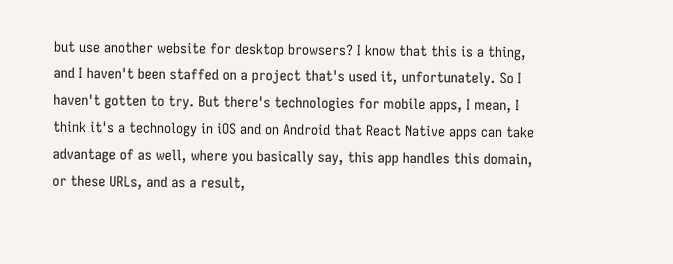but use another website for desktop browsers? I know that this is a thing, and I haven't been staffed on a project that's used it, unfortunately. So I haven't gotten to try. But there's technologies for mobile apps, I mean, I think it's a technology in iOS and on Android that React Native apps can take advantage of as well, where you basically say, this app handles this domain, or these URLs, and as a result,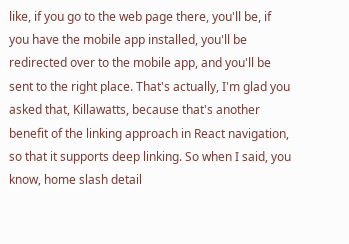like, if you go to the web page there, you'll be, if you have the mobile app installed, you'll be redirected over to the mobile app, and you'll be sent to the right place. That's actually, I'm glad you asked that, Killawatts, because that's another benefit of the linking approach in React navigation, so that it supports deep linking. So when I said, you know, home slash detail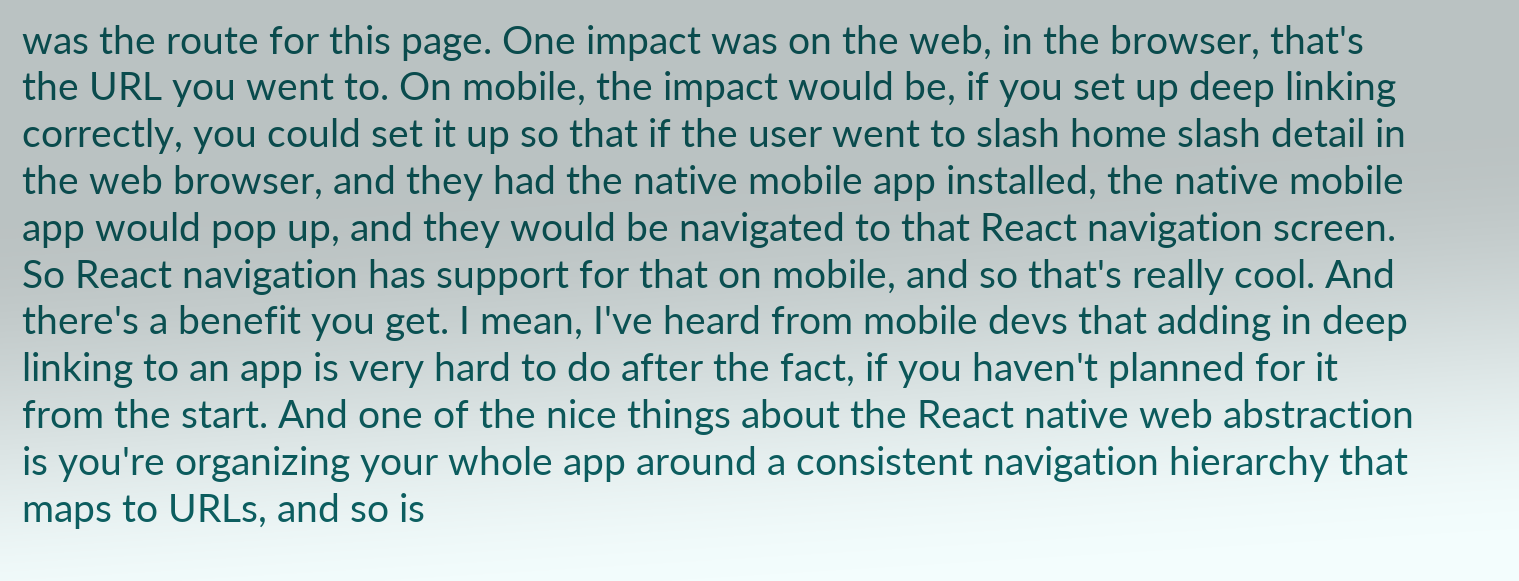was the route for this page. One impact was on the web, in the browser, that's the URL you went to. On mobile, the impact would be, if you set up deep linking correctly, you could set it up so that if the user went to slash home slash detail in the web browser, and they had the native mobile app installed, the native mobile app would pop up, and they would be navigated to that React navigation screen. So React navigation has support for that on mobile, and so that's really cool. And there's a benefit you get. I mean, I've heard from mobile devs that adding in deep linking to an app is very hard to do after the fact, if you haven't planned for it from the start. And one of the nice things about the React native web abstraction is you're organizing your whole app around a consistent navigation hierarchy that maps to URLs, and so is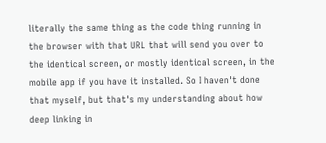literally the same thing as the code thing running in the browser with that URL that will send you over to the identical screen, or mostly identical screen, in the mobile app if you have it installed. So I haven't done that myself, but that's my understanding about how deep linking in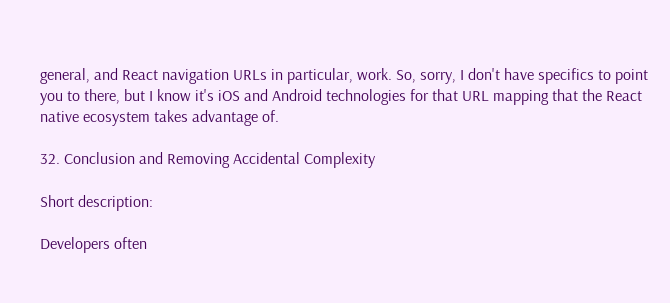general, and React navigation URLs in particular, work. So, sorry, I don't have specifics to point you to there, but I know it's iOS and Android technologies for that URL mapping that the React native ecosystem takes advantage of.

32. Conclusion and Removing Accidental Complexity

Short description:

Developers often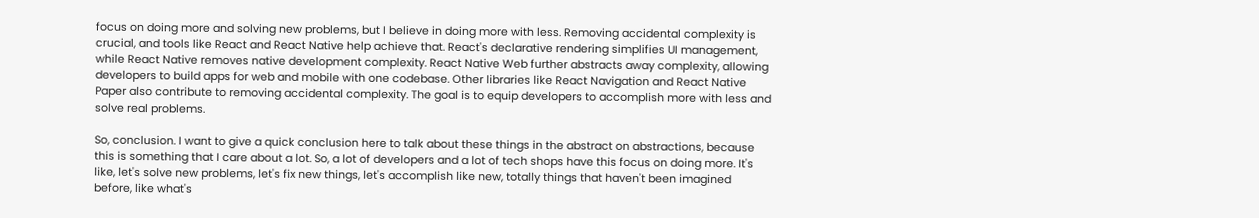focus on doing more and solving new problems, but I believe in doing more with less. Removing accidental complexity is crucial, and tools like React and React Native help achieve that. React's declarative rendering simplifies UI management, while React Native removes native development complexity. React Native Web further abstracts away complexity, allowing developers to build apps for web and mobile with one codebase. Other libraries like React Navigation and React Native Paper also contribute to removing accidental complexity. The goal is to equip developers to accomplish more with less and solve real problems.

So, conclusion. I want to give a quick conclusion here to talk about these things in the abstract on abstractions, because this is something that I care about a lot. So, a lot of developers and a lot of tech shops have this focus on doing more. It's like, let's solve new problems, let's fix new things, let's accomplish like new, totally things that haven't been imagined before, like what's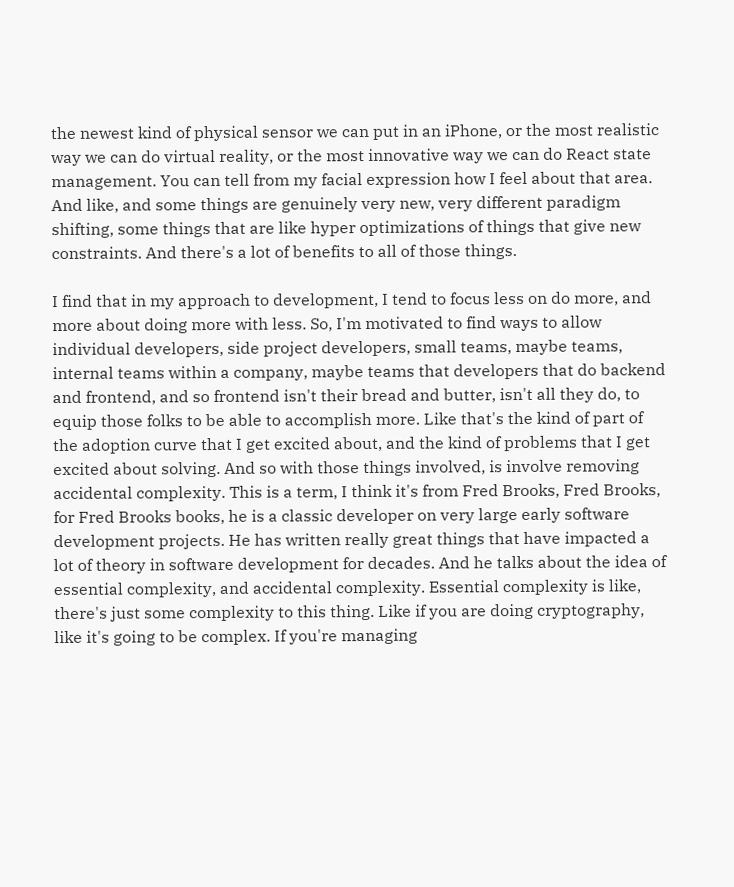the newest kind of physical sensor we can put in an iPhone, or the most realistic way we can do virtual reality, or the most innovative way we can do React state management. You can tell from my facial expression how I feel about that area. And like, and some things are genuinely very new, very different paradigm shifting, some things that are like hyper optimizations of things that give new constraints. And there's a lot of benefits to all of those things.

I find that in my approach to development, I tend to focus less on do more, and more about doing more with less. So, I'm motivated to find ways to allow individual developers, side project developers, small teams, maybe teams, internal teams within a company, maybe teams that developers that do backend and frontend, and so frontend isn't their bread and butter, isn't all they do, to equip those folks to be able to accomplish more. Like that's the kind of part of the adoption curve that I get excited about, and the kind of problems that I get excited about solving. And so with those things involved, is involve removing accidental complexity. This is a term, I think it's from Fred Brooks, Fred Brooks, for Fred Brooks books, he is a classic developer on very large early software development projects. He has written really great things that have impacted a lot of theory in software development for decades. And he talks about the idea of essential complexity, and accidental complexity. Essential complexity is like, there's just some complexity to this thing. Like if you are doing cryptography, like it's going to be complex. If you're managing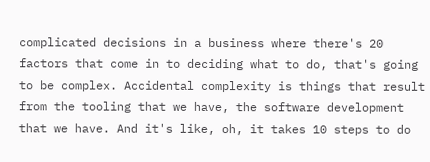complicated decisions in a business where there's 20 factors that come in to deciding what to do, that's going to be complex. Accidental complexity is things that result from the tooling that we have, the software development that we have. And it's like, oh, it takes 10 steps to do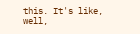this. It's like, well,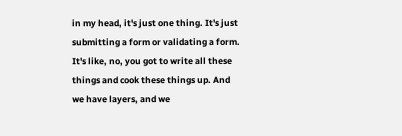in my head, it's just one thing. It's just submitting a form or validating a form. It's like, no, you got to write all these things and cook these things up. And we have layers, and we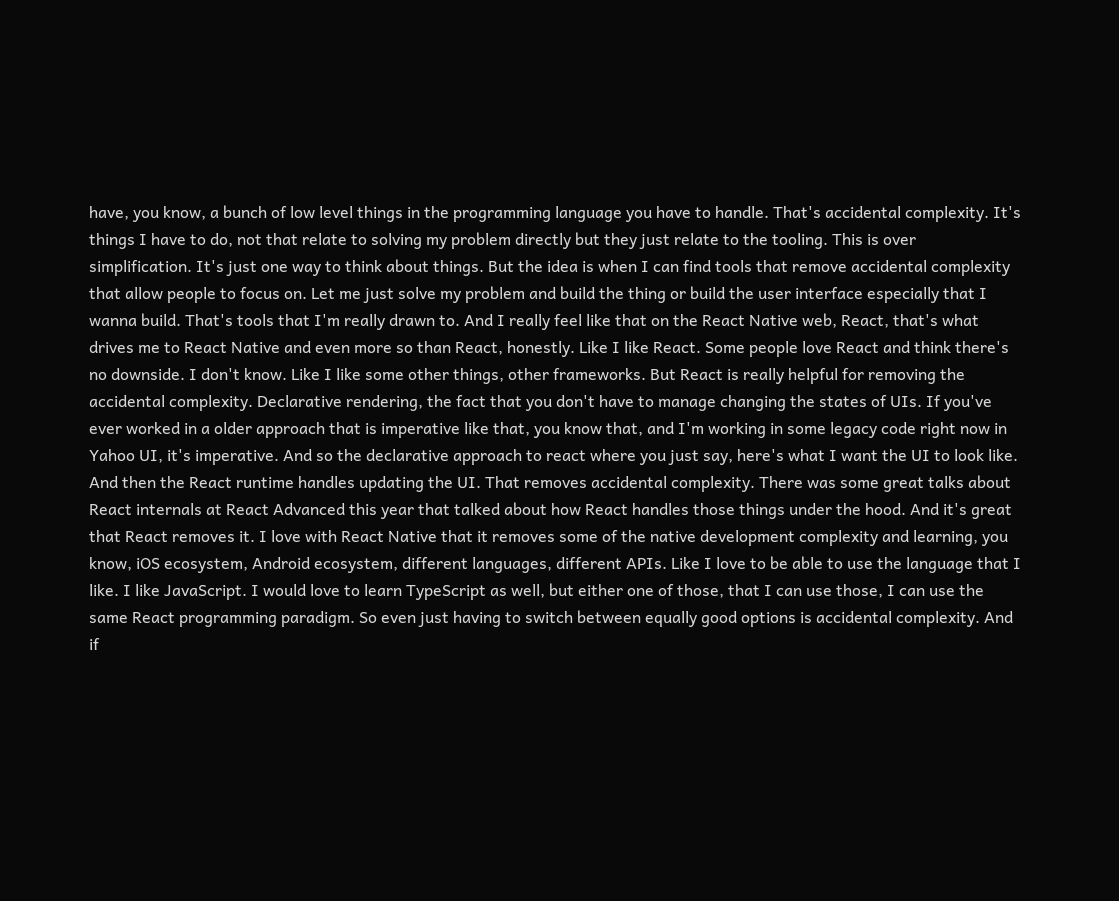have, you know, a bunch of low level things in the programming language you have to handle. That's accidental complexity. It's things I have to do, not that relate to solving my problem directly but they just relate to the tooling. This is over simplification. It's just one way to think about things. But the idea is when I can find tools that remove accidental complexity that allow people to focus on. Let me just solve my problem and build the thing or build the user interface especially that I wanna build. That's tools that I'm really drawn to. And I really feel like that on the React Native web, React, that's what drives me to React Native and even more so than React, honestly. Like I like React. Some people love React and think there's no downside. I don't know. Like I like some other things, other frameworks. But React is really helpful for removing the accidental complexity. Declarative rendering, the fact that you don't have to manage changing the states of UIs. If you've ever worked in a older approach that is imperative like that, you know that, and I'm working in some legacy code right now in Yahoo UI, it's imperative. And so the declarative approach to react where you just say, here's what I want the UI to look like. And then the React runtime handles updating the UI. That removes accidental complexity. There was some great talks about React internals at React Advanced this year that talked about how React handles those things under the hood. And it's great that React removes it. I love with React Native that it removes some of the native development complexity and learning, you know, iOS ecosystem, Android ecosystem, different languages, different APIs. Like I love to be able to use the language that I like. I like JavaScript. I would love to learn TypeScript as well, but either one of those, that I can use those, I can use the same React programming paradigm. So even just having to switch between equally good options is accidental complexity. And if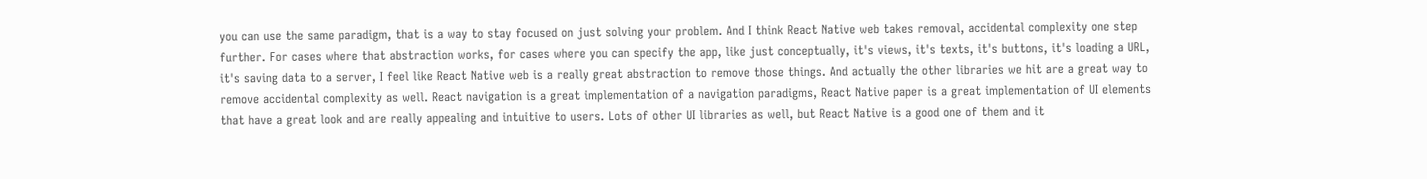you can use the same paradigm, that is a way to stay focused on just solving your problem. And I think React Native web takes removal, accidental complexity one step further. For cases where that abstraction works, for cases where you can specify the app, like just conceptually, it's views, it's texts, it's buttons, it's loading a URL, it's saving data to a server, I feel like React Native web is a really great abstraction to remove those things. And actually the other libraries we hit are a great way to remove accidental complexity as well. React navigation is a great implementation of a navigation paradigms, React Native paper is a great implementation of UI elements that have a great look and are really appealing and intuitive to users. Lots of other UI libraries as well, but React Native is a good one of them and it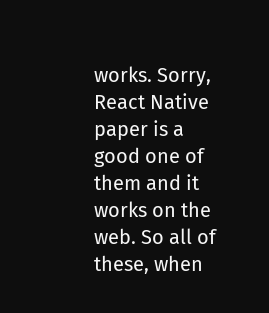works. Sorry, React Native paper is a good one of them and it works on the web. So all of these, when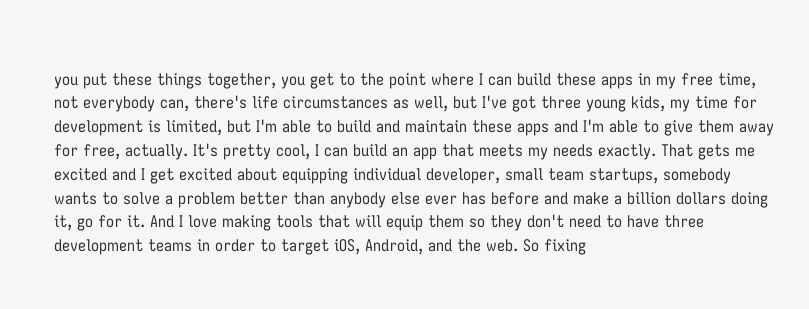you put these things together, you get to the point where I can build these apps in my free time, not everybody can, there's life circumstances as well, but I've got three young kids, my time for development is limited, but I'm able to build and maintain these apps and I'm able to give them away for free, actually. It's pretty cool, I can build an app that meets my needs exactly. That gets me excited and I get excited about equipping individual developer, small team startups, somebody wants to solve a problem better than anybody else ever has before and make a billion dollars doing it, go for it. And I love making tools that will equip them so they don't need to have three development teams in order to target iOS, Android, and the web. So fixing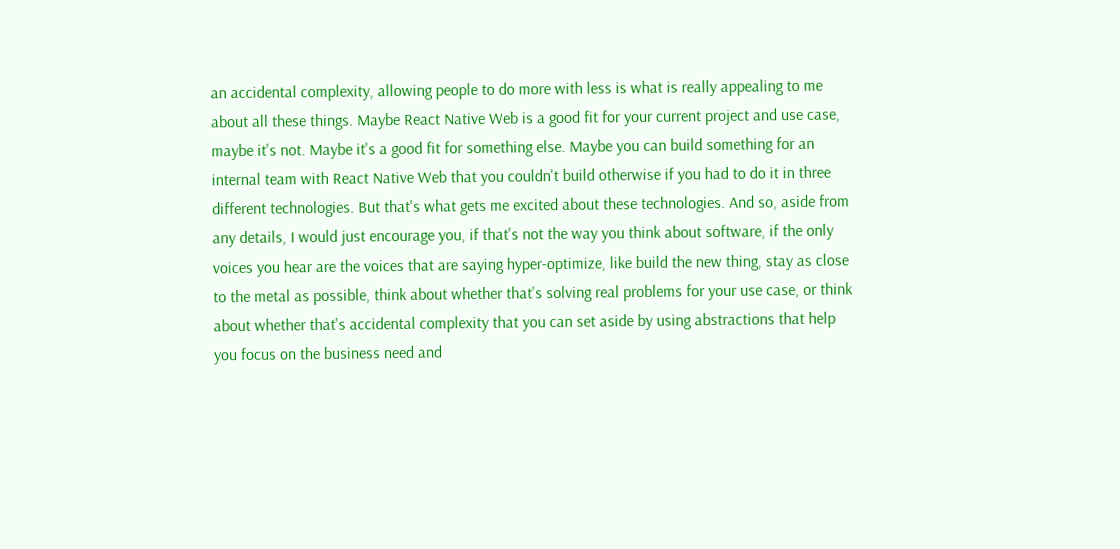an accidental complexity, allowing people to do more with less is what is really appealing to me about all these things. Maybe React Native Web is a good fit for your current project and use case, maybe it's not. Maybe it's a good fit for something else. Maybe you can build something for an internal team with React Native Web that you couldn't build otherwise if you had to do it in three different technologies. But that's what gets me excited about these technologies. And so, aside from any details, I would just encourage you, if that's not the way you think about software, if the only voices you hear are the voices that are saying hyper-optimize, like build the new thing, stay as close to the metal as possible, think about whether that's solving real problems for your use case, or think about whether that's accidental complexity that you can set aside by using abstractions that help you focus on the business need and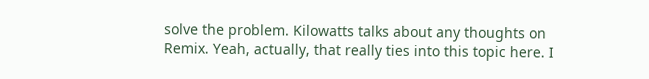solve the problem. Kilowatts talks about any thoughts on Remix. Yeah, actually, that really ties into this topic here. I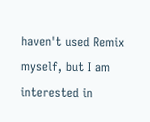haven't used Remix myself, but I am interested in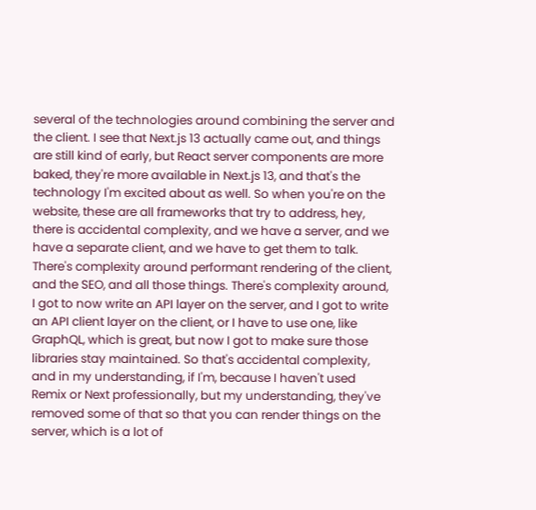several of the technologies around combining the server and the client. I see that Next.js 13 actually came out, and things are still kind of early, but React server components are more baked, they're more available in Next.js 13, and that's the technology I'm excited about as well. So when you're on the website, these are all frameworks that try to address, hey, there is accidental complexity, and we have a server, and we have a separate client, and we have to get them to talk. There's complexity around performant rendering of the client, and the SEO, and all those things. There's complexity around, I got to now write an API layer on the server, and I got to write an API client layer on the client, or I have to use one, like GraphQL, which is great, but now I got to make sure those libraries stay maintained. So that's accidental complexity, and in my understanding, if I'm, because I haven't used Remix or Next professionally, but my understanding, they've removed some of that so that you can render things on the server, which is a lot of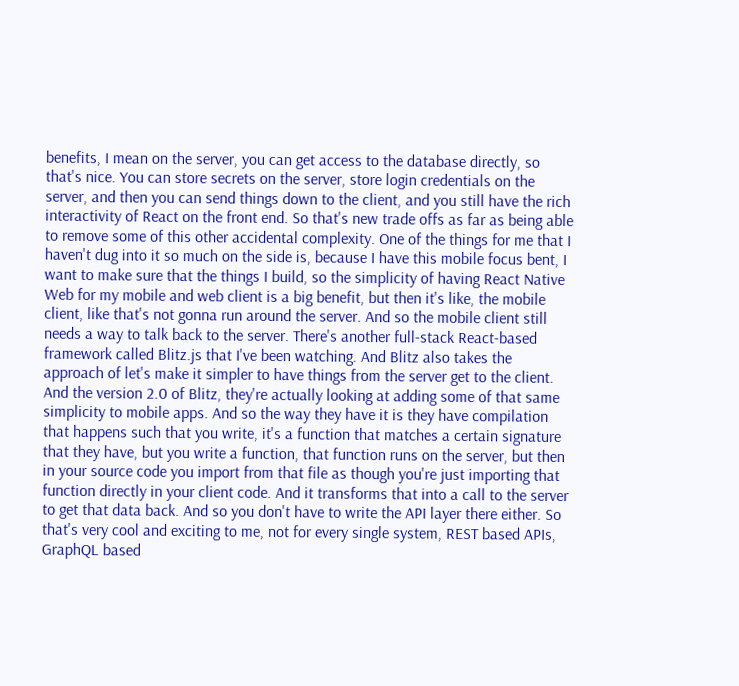benefits, I mean on the server, you can get access to the database directly, so that's nice. You can store secrets on the server, store login credentials on the server, and then you can send things down to the client, and you still have the rich interactivity of React on the front end. So that's new trade offs as far as being able to remove some of this other accidental complexity. One of the things for me that I haven't dug into it so much on the side is, because I have this mobile focus bent, I want to make sure that the things I build, so the simplicity of having React Native Web for my mobile and web client is a big benefit, but then it's like, the mobile client, like that's not gonna run around the server. And so the mobile client still needs a way to talk back to the server. There's another full-stack React-based framework called Blitz.js that I've been watching. And Blitz also takes the approach of let's make it simpler to have things from the server get to the client. And the version 2.0 of Blitz, they're actually looking at adding some of that same simplicity to mobile apps. And so the way they have it is they have compilation that happens such that you write, it's a function that matches a certain signature that they have, but you write a function, that function runs on the server, but then in your source code you import from that file as though you're just importing that function directly in your client code. And it transforms that into a call to the server to get that data back. And so you don't have to write the API layer there either. So that's very cool and exciting to me, not for every single system, REST based APIs, GraphQL based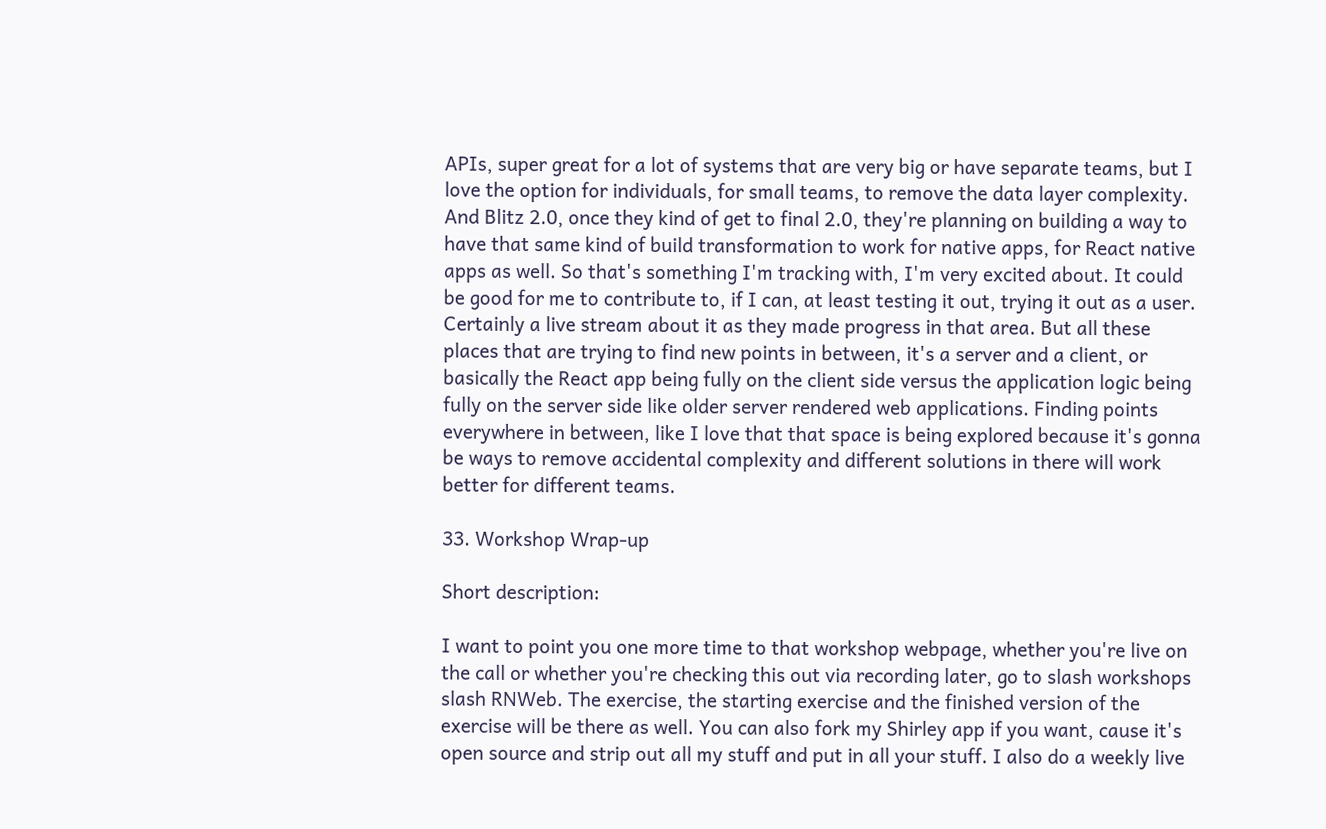APIs, super great for a lot of systems that are very big or have separate teams, but I love the option for individuals, for small teams, to remove the data layer complexity. And Blitz 2.0, once they kind of get to final 2.0, they're planning on building a way to have that same kind of build transformation to work for native apps, for React native apps as well. So that's something I'm tracking with, I'm very excited about. It could be good for me to contribute to, if I can, at least testing it out, trying it out as a user. Certainly a live stream about it as they made progress in that area. But all these places that are trying to find new points in between, it's a server and a client, or basically the React app being fully on the client side versus the application logic being fully on the server side like older server rendered web applications. Finding points everywhere in between, like I love that that space is being explored because it's gonna be ways to remove accidental complexity and different solutions in there will work better for different teams.

33. Workshop Wrap-up

Short description:

I want to point you one more time to that workshop webpage, whether you're live on the call or whether you're checking this out via recording later, go to slash workshops slash RNWeb. The exercise, the starting exercise and the finished version of the exercise will be there as well. You can also fork my Shirley app if you want, cause it's open source and strip out all my stuff and put in all your stuff. I also do a weekly live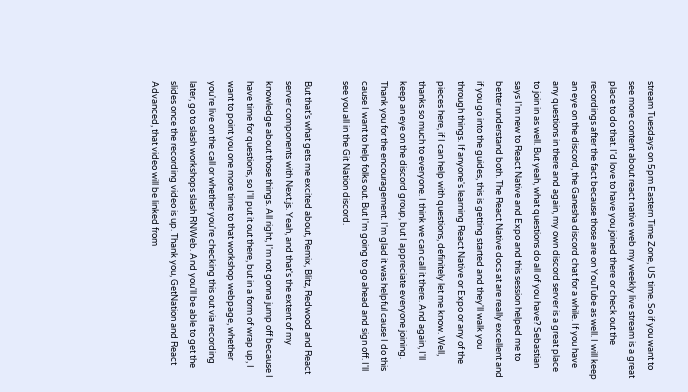stream Tuesdays on 5pm Eastern Time Zone, US time. So if you want to see more content about react native web my weekly live stream is a great place to do that. I'd love to have you joined there or check out the recordings after the fact because those are on YouTube as well. I will keep an eye on the discord, the Ganesha discord chat for a while. If you have any questions in there and again, my own discord server is a great place to join in as well. But yeah, what questions do all of you have? Sebastian says I'm new to React Native and Expo and this session helped me to better understand both. The React Native docs at are really excellent and if you go into the guides, this is getting started and they'll walk you through things. If anyone's learning React Native or Expo or any of the pieces here, if I can help with questions, definitely let me know. Well, thanks so much to everyone. I think we can call it there. And again, I'll keep an eye on the discord group, but I appreciate everyone joining. Thank you for the encouragement. I'm glad it was helpful cause I do this cause I want to help folks out. But I'm going to go ahead and sign off. I'll see you all in the Git Nation discord.

But that's what gets me excited about, Remix, Blitz, Redwood and React server components with Next.js. Yeah, and that's the extent of my knowledge about those things. All right, I'm not gonna jump off because I have time for questions, so I'll put it out there, but in a form of wrap up, I want to point you one more time to that workshop webpage, whether you're live on the call or whether you're checking this out via recording later, go to slash workshops slash RNWeb. And you'll be able to get the slides once the recording video is up. Thank you, GetNation and React Advanced, that video will be linked from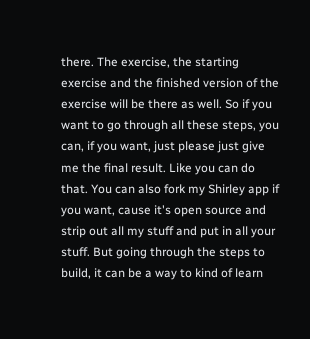there. The exercise, the starting exercise and the finished version of the exercise will be there as well. So if you want to go through all these steps, you can, if you want, just please just give me the final result. Like you can do that. You can also fork my Shirley app if you want, cause it's open source and strip out all my stuff and put in all your stuff. But going through the steps to build, it can be a way to kind of learn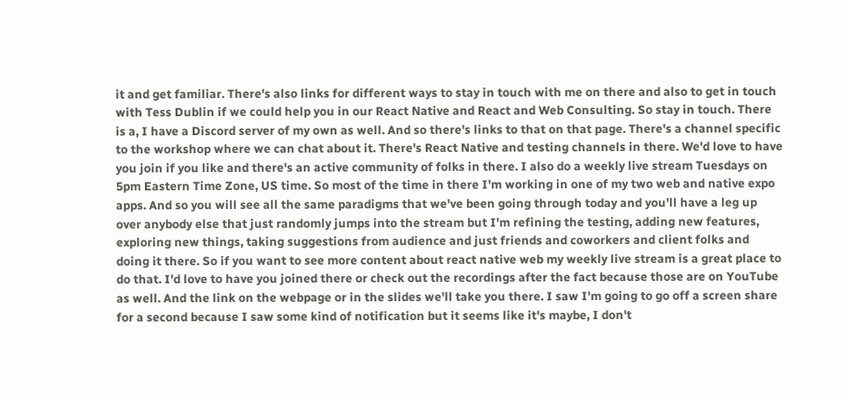it and get familiar. There's also links for different ways to stay in touch with me on there and also to get in touch with Tess Dublin if we could help you in our React Native and React and Web Consulting. So stay in touch. There is a, I have a Discord server of my own as well. And so there's links to that on that page. There's a channel specific to the workshop where we can chat about it. There's React Native and testing channels in there. We'd love to have you join if you like and there's an active community of folks in there. I also do a weekly live stream Tuesdays on 5pm Eastern Time Zone, US time. So most of the time in there I'm working in one of my two web and native expo apps. And so you will see all the same paradigms that we've been going through today and you'll have a leg up over anybody else that just randomly jumps into the stream but I'm refining the testing, adding new features, exploring new things, taking suggestions from audience and just friends and coworkers and client folks and doing it there. So if you want to see more content about react native web my weekly live stream is a great place to do that. I'd love to have you joined there or check out the recordings after the fact because those are on YouTube as well. And the link on the webpage or in the slides we'll take you there. I saw I'm going to go off a screen share for a second because I saw some kind of notification but it seems like it's maybe, I don't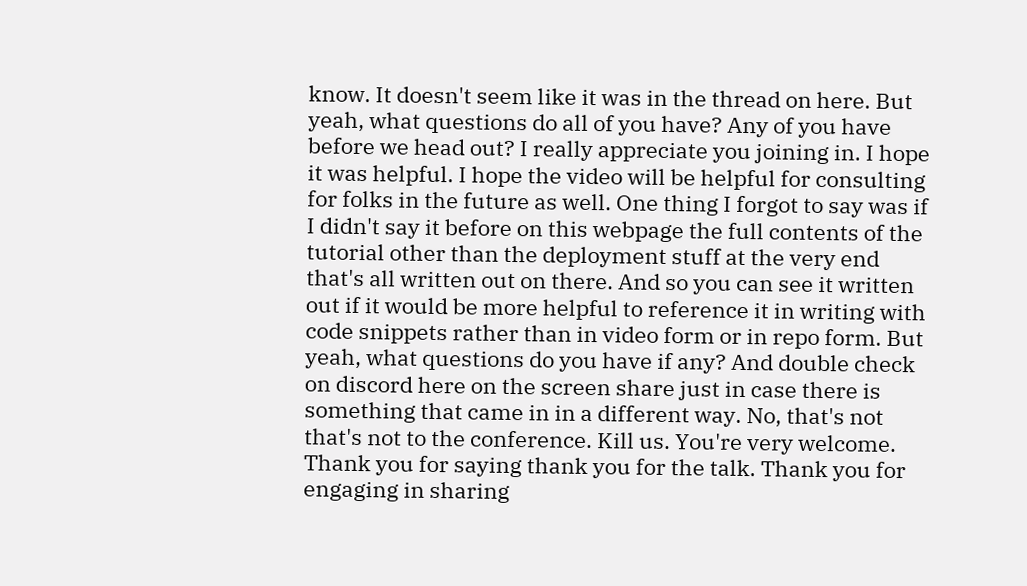know. It doesn't seem like it was in the thread on here. But yeah, what questions do all of you have? Any of you have before we head out? I really appreciate you joining in. I hope it was helpful. I hope the video will be helpful for consulting for folks in the future as well. One thing I forgot to say was if I didn't say it before on this webpage the full contents of the tutorial other than the deployment stuff at the very end that's all written out on there. And so you can see it written out if it would be more helpful to reference it in writing with code snippets rather than in video form or in repo form. But yeah, what questions do you have if any? And double check on discord here on the screen share just in case there is something that came in in a different way. No, that's not that's not to the conference. Kill us. You're very welcome. Thank you for saying thank you for the talk. Thank you for engaging in sharing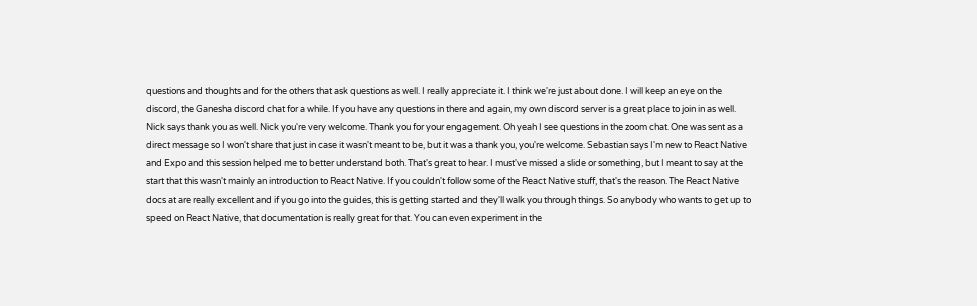questions and thoughts and for the others that ask questions as well. I really appreciate it. I think we're just about done. I will keep an eye on the discord, the Ganesha discord chat for a while. If you have any questions in there and again, my own discord server is a great place to join in as well. Nick says thank you as well. Nick you're very welcome. Thank you for your engagement. Oh yeah I see questions in the zoom chat. One was sent as a direct message so I won't share that just in case it wasn't meant to be, but it was a thank you, you're welcome. Sebastian says I'm new to React Native and Expo and this session helped me to better understand both. That's great to hear. I must've missed a slide or something, but I meant to say at the start that this wasn't mainly an introduction to React Native. If you couldn't follow some of the React Native stuff, that's the reason. The React Native docs at are really excellent and if you go into the guides, this is getting started and they'll walk you through things. So anybody who wants to get up to speed on React Native, that documentation is really great for that. You can even experiment in the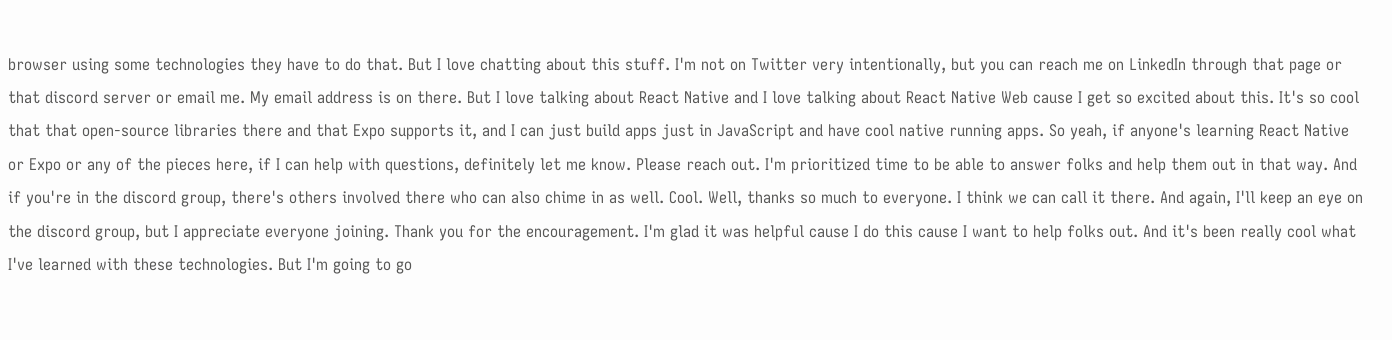browser using some technologies they have to do that. But I love chatting about this stuff. I'm not on Twitter very intentionally, but you can reach me on LinkedIn through that page or that discord server or email me. My email address is on there. But I love talking about React Native and I love talking about React Native Web cause I get so excited about this. It's so cool that that open-source libraries there and that Expo supports it, and I can just build apps just in JavaScript and have cool native running apps. So yeah, if anyone's learning React Native or Expo or any of the pieces here, if I can help with questions, definitely let me know. Please reach out. I'm prioritized time to be able to answer folks and help them out in that way. And if you're in the discord group, there's others involved there who can also chime in as well. Cool. Well, thanks so much to everyone. I think we can call it there. And again, I'll keep an eye on the discord group, but I appreciate everyone joining. Thank you for the encouragement. I'm glad it was helpful cause I do this cause I want to help folks out. And it's been really cool what I've learned with these technologies. But I'm going to go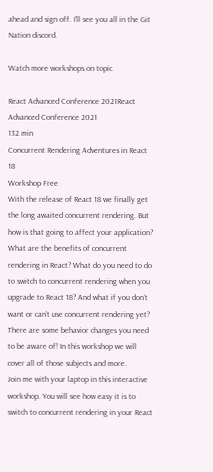ahead and sign off. I'll see you all in the Git Nation discord.

Watch more workshops on topic

React Advanced Conference 2021React Advanced Conference 2021
132 min
Concurrent Rendering Adventures in React 18
Workshop Free
With the release of React 18 we finally get the long awaited concurrent rendering. But how is that going to affect your application? What are the benefits of concurrent rendering in React? What do you need to do to switch to concurrent rendering when you upgrade to React 18? And what if you don’t want or can’t use concurrent rendering yet?
There are some behavior changes you need to be aware of! In this workshop we will cover all of those subjects and more.
Join me with your laptop in this interactive workshop. You will see how easy it is to switch to concurrent rendering in your React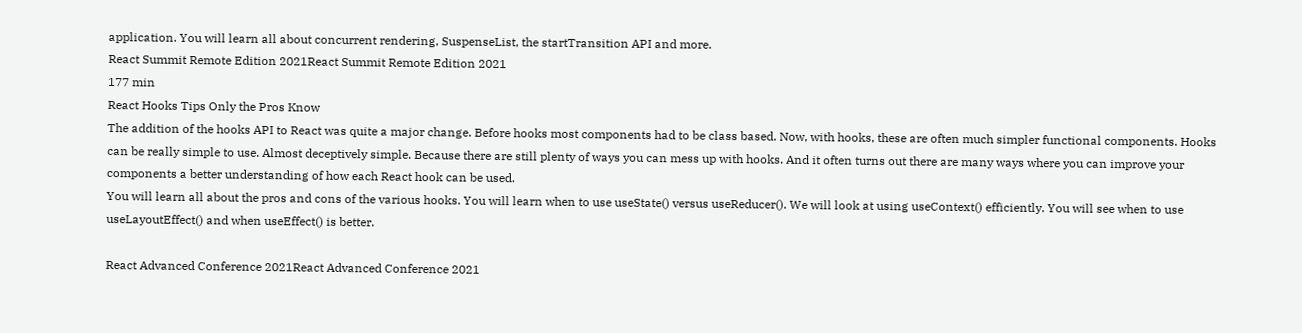application. You will learn all about concurrent rendering, SuspenseList, the startTransition API and more.
React Summit Remote Edition 2021React Summit Remote Edition 2021
177 min
React Hooks Tips Only the Pros Know
The addition of the hooks API to React was quite a major change. Before hooks most components had to be class based. Now, with hooks, these are often much simpler functional components. Hooks can be really simple to use. Almost deceptively simple. Because there are still plenty of ways you can mess up with hooks. And it often turns out there are many ways where you can improve your components a better understanding of how each React hook can be used.
You will learn all about the pros and cons of the various hooks. You will learn when to use useState() versus useReducer(). We will look at using useContext() efficiently. You will see when to use useLayoutEffect() and when useEffect() is better.

React Advanced Conference 2021React Advanced Conference 2021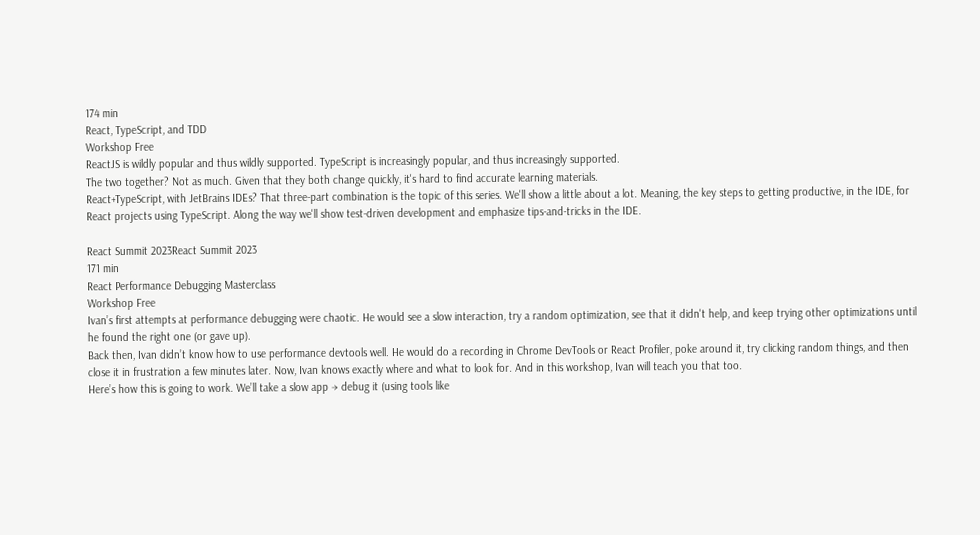174 min
React, TypeScript, and TDD
Workshop Free
ReactJS is wildly popular and thus wildly supported. TypeScript is increasingly popular, and thus increasingly supported.
The two together? Not as much. Given that they both change quickly, it's hard to find accurate learning materials.
React+TypeScript, with JetBrains IDEs? That three-part combination is the topic of this series. We'll show a little about a lot. Meaning, the key steps to getting productive, in the IDE, for React projects using TypeScript. Along the way we'll show test-driven development and emphasize tips-and-tricks in the IDE.

React Summit 2023React Summit 2023
171 min
React Performance Debugging Masterclass
Workshop Free
Ivan’s first attempts at performance debugging were chaotic. He would see a slow interaction, try a random optimization, see that it didn't help, and keep trying other optimizations until he found the right one (or gave up).
Back then, Ivan didn’t know how to use performance devtools well. He would do a recording in Chrome DevTools or React Profiler, poke around it, try clicking random things, and then close it in frustration a few minutes later. Now, Ivan knows exactly where and what to look for. And in this workshop, Ivan will teach you that too.
Here’s how this is going to work. We’ll take a slow app → debug it (using tools like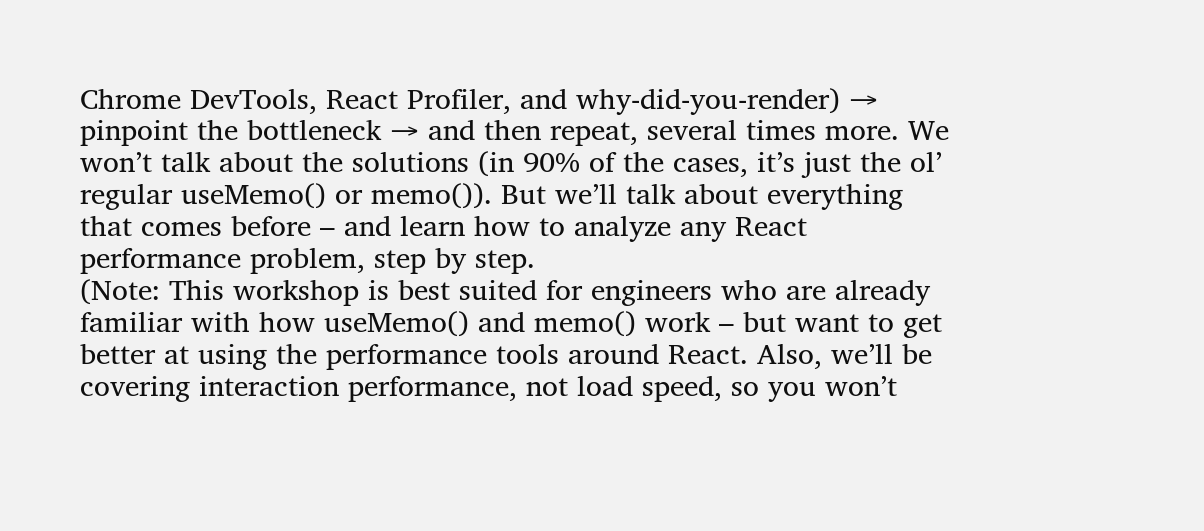Chrome DevTools, React Profiler, and why-did-you-render) → pinpoint the bottleneck → and then repeat, several times more. We won’t talk about the solutions (in 90% of the cases, it’s just the ol’ regular useMemo() or memo()). But we’ll talk about everything that comes before – and learn how to analyze any React performance problem, step by step.
(Note: This workshop is best suited for engineers who are already familiar with how useMemo() and memo() work – but want to get better at using the performance tools around React. Also, we’ll be covering interaction performance, not load speed, so you won’t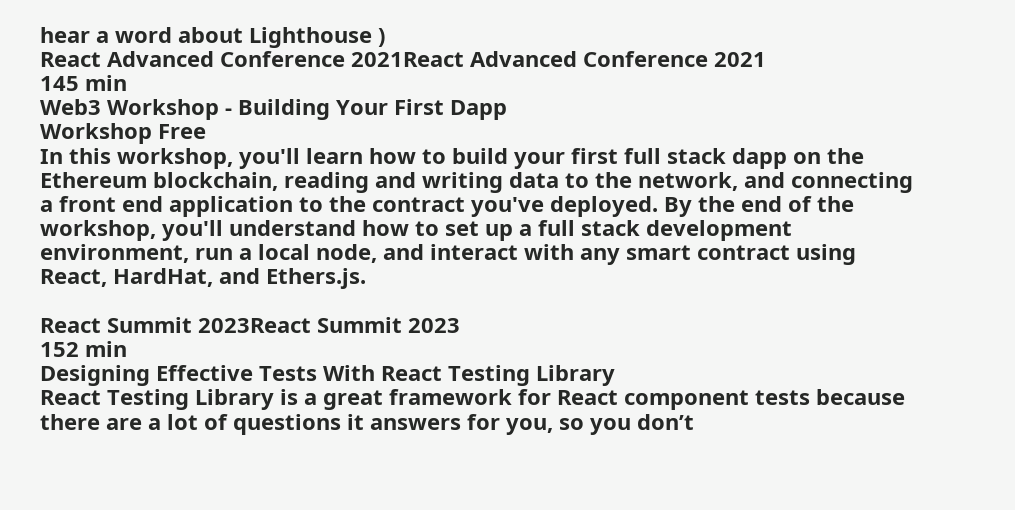hear a word about Lighthouse )
React Advanced Conference 2021React Advanced Conference 2021
145 min
Web3 Workshop - Building Your First Dapp
Workshop Free
In this workshop, you'll learn how to build your first full stack dapp on the Ethereum blockchain, reading and writing data to the network, and connecting a front end application to the contract you've deployed. By the end of the workshop, you'll understand how to set up a full stack development environment, run a local node, and interact with any smart contract using React, HardHat, and Ethers.js.

React Summit 2023React Summit 2023
152 min
Designing Effective Tests With React Testing Library
React Testing Library is a great framework for React component tests because there are a lot of questions it answers for you, so you don’t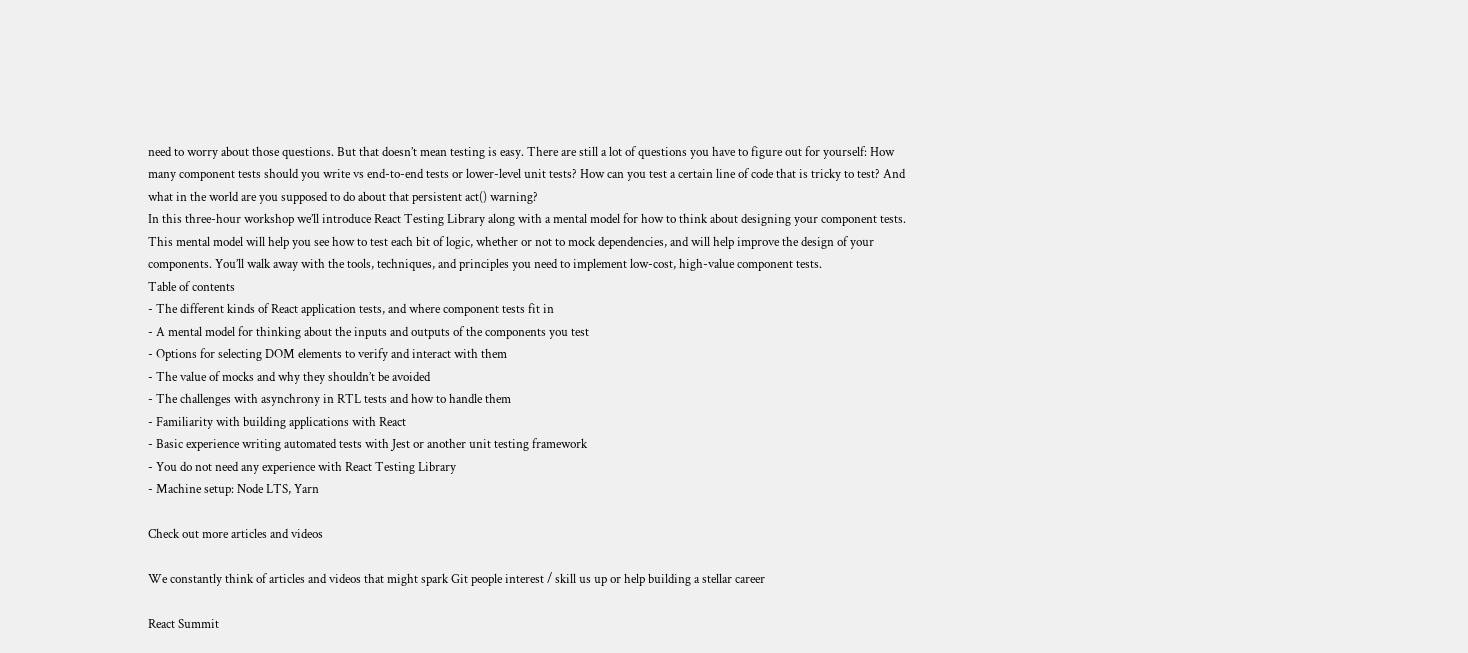need to worry about those questions. But that doesn’t mean testing is easy. There are still a lot of questions you have to figure out for yourself: How many component tests should you write vs end-to-end tests or lower-level unit tests? How can you test a certain line of code that is tricky to test? And what in the world are you supposed to do about that persistent act() warning?
In this three-hour workshop we’ll introduce React Testing Library along with a mental model for how to think about designing your component tests. This mental model will help you see how to test each bit of logic, whether or not to mock dependencies, and will help improve the design of your components. You’ll walk away with the tools, techniques, and principles you need to implement low-cost, high-value component tests.
Table of contents
- The different kinds of React application tests, and where component tests fit in
- A mental model for thinking about the inputs and outputs of the components you test
- Options for selecting DOM elements to verify and interact with them
- The value of mocks and why they shouldn’t be avoided
- The challenges with asynchrony in RTL tests and how to handle them
- Familiarity with building applications with React
- Basic experience writing automated tests with Jest or another unit testing framework
- You do not need any experience with React Testing Library
- Machine setup: Node LTS, Yarn

Check out more articles and videos

We constantly think of articles and videos that might spark Git people interest / skill us up or help building a stellar career

React Summit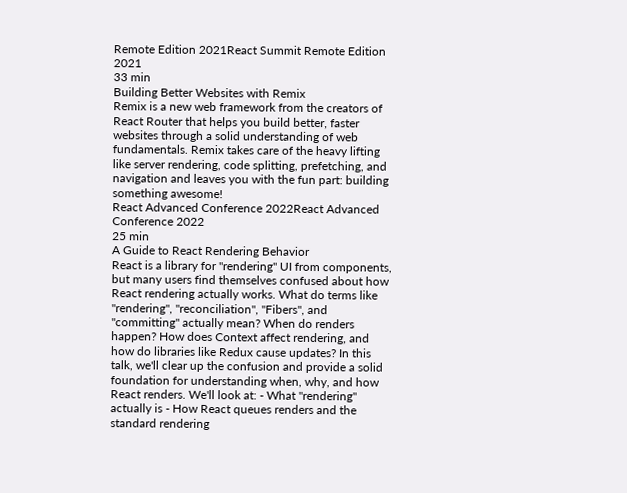Remote Edition 2021React Summit Remote Edition 2021
33 min
Building Better Websites with Remix
Remix is a new web framework from the creators of React Router that helps you build better, faster websites through a solid understanding of web fundamentals. Remix takes care of the heavy lifting like server rendering, code splitting, prefetching, and navigation and leaves you with the fun part: building something awesome!
React Advanced Conference 2022React Advanced Conference 2022
25 min
A Guide to React Rendering Behavior
React is a library for "rendering" UI from components, but many users find themselves confused about how React rendering actually works. What do terms like "rendering", "reconciliation", "Fibers", and "committing" actually mean? When do renders happen? How does Context affect rendering, and how do libraries like Redux cause updates? In this talk, we'll clear up the confusion and provide a solid foundation for understanding when, why, and how React renders. We'll look at: - What "rendering" actually is - How React queues renders and the standard rendering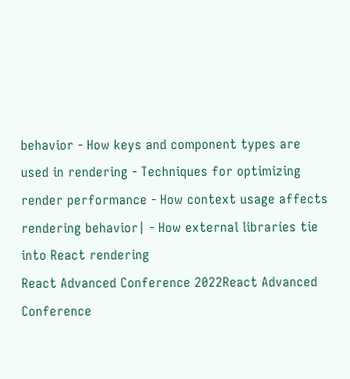behavior - How keys and component types are used in rendering - Techniques for optimizing render performance - How context usage affects rendering behavior| - How external libraries tie into React rendering
React Advanced Conference 2022React Advanced Conference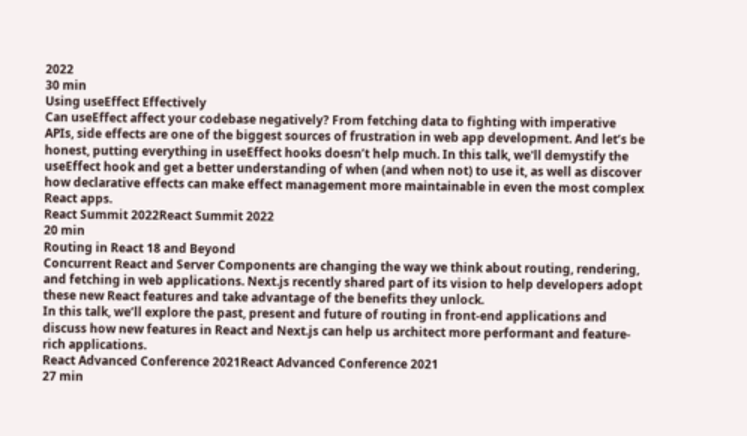2022
30 min
Using useEffect Effectively
Can useEffect affect your codebase negatively? From fetching data to fighting with imperative APIs, side effects are one of the biggest sources of frustration in web app development. And let’s be honest, putting everything in useEffect hooks doesn’t help much. In this talk, we'll demystify the useEffect hook and get a better understanding of when (and when not) to use it, as well as discover how declarative effects can make effect management more maintainable in even the most complex React apps.
React Summit 2022React Summit 2022
20 min
Routing in React 18 and Beyond
Concurrent React and Server Components are changing the way we think about routing, rendering, and fetching in web applications. Next.js recently shared part of its vision to help developers adopt these new React features and take advantage of the benefits they unlock.
In this talk, we’ll explore the past, present and future of routing in front-end applications and discuss how new features in React and Next.js can help us architect more performant and feature-rich applications.
React Advanced Conference 2021React Advanced Conference 2021
27 min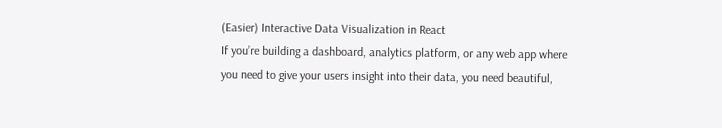(Easier) Interactive Data Visualization in React
If you’re building a dashboard, analytics platform, or any web app where you need to give your users insight into their data, you need beautiful,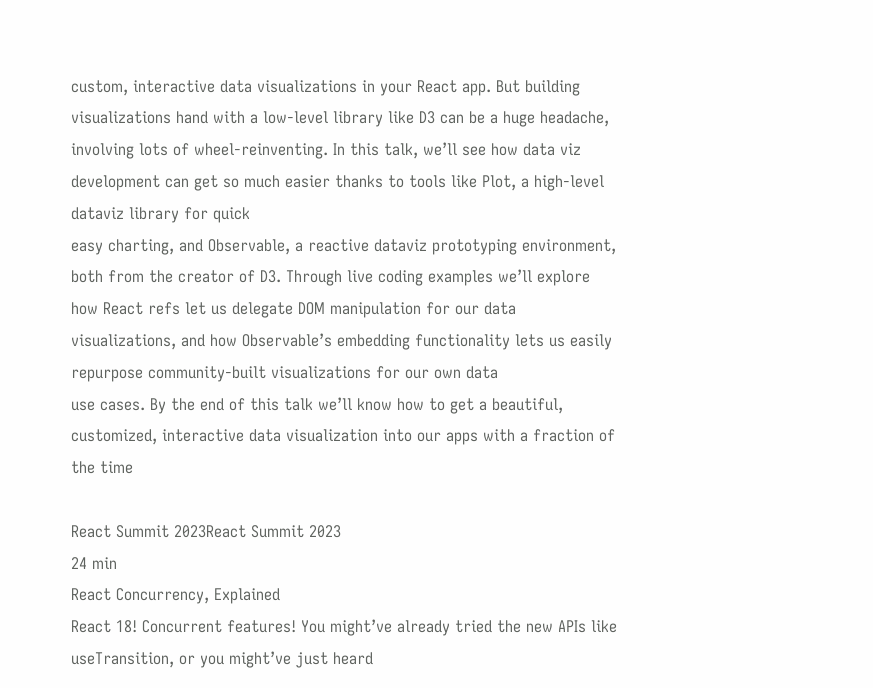custom, interactive data visualizations in your React app. But building visualizations hand with a low-level library like D3 can be a huge headache, involving lots of wheel-reinventing. In this talk, we’ll see how data viz development can get so much easier thanks to tools like Plot, a high-level dataviz library for quick
easy charting, and Observable, a reactive dataviz prototyping environment, both from the creator of D3. Through live coding examples we’ll explore how React refs let us delegate DOM manipulation for our data visualizations, and how Observable’s embedding functionality lets us easily repurpose community-built visualizations for our own data
use cases. By the end of this talk we’ll know how to get a beautiful, customized, interactive data visualization into our apps with a fraction of the time

React Summit 2023React Summit 2023
24 min
React Concurrency, Explained
React 18! Concurrent features! You might’ve already tried the new APIs like useTransition, or you might’ve just heard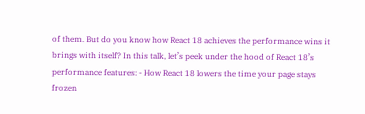of them. But do you know how React 18 achieves the performance wins it brings with itself? In this talk, let’s peek under the hood of React 18’s performance features: - How React 18 lowers the time your page stays frozen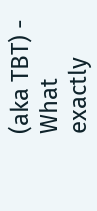(aka TBT) - What exactly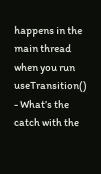happens in the main thread when you run useTransition() - What’s the catch with the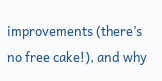improvements (there’s no free cake!), and why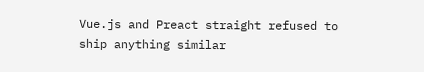Vue.js and Preact straight refused to ship anything similar